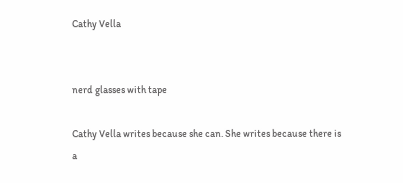Cathy Vella


nerd glasses with tape

Cathy Vella writes because she can. She writes because there is a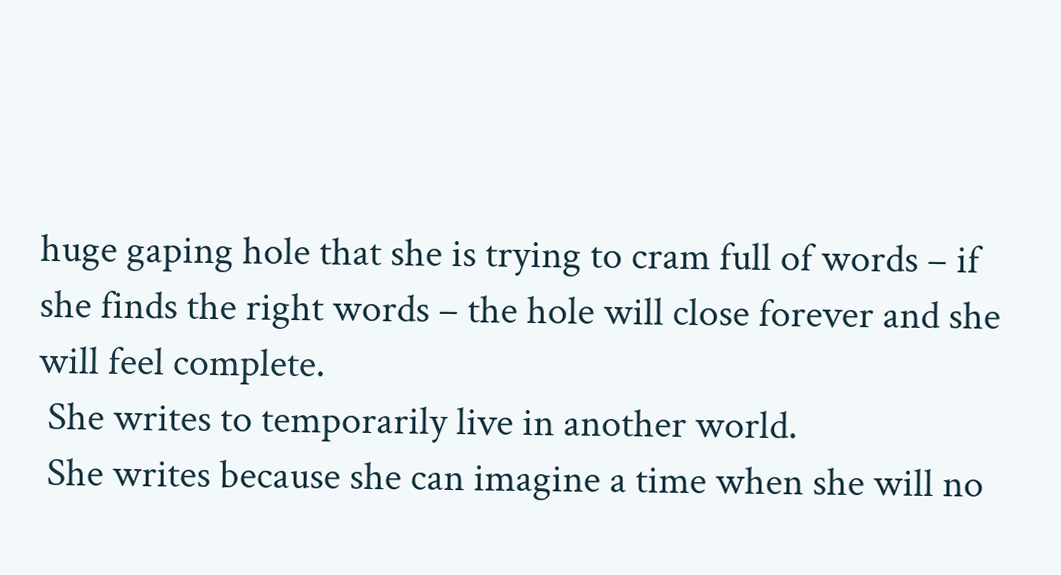huge gaping hole that she is trying to cram full of words – if she finds the right words – the hole will close forever and she will feel complete.
 She writes to temporarily live in another world.
 She writes because she can imagine a time when she will no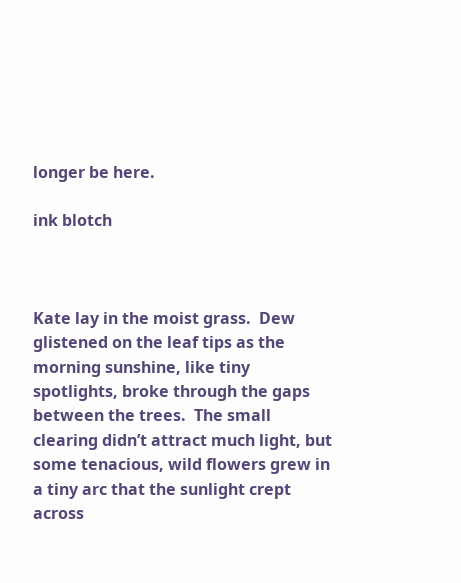longer be here.

ink blotch



Kate lay in the moist grass.  Dew glistened on the leaf tips as the morning sunshine, like tiny spotlights, broke through the gaps between the trees.  The small clearing didn’t attract much light, but some tenacious, wild flowers grew in a tiny arc that the sunlight crept across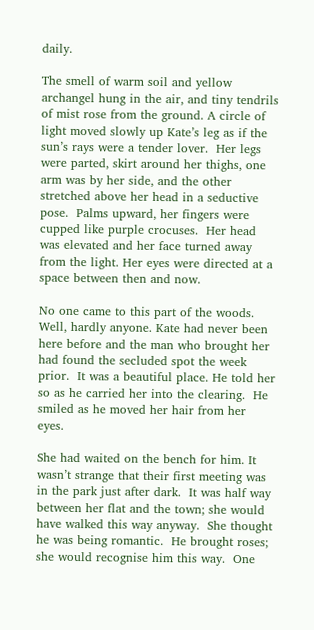daily.

The smell of warm soil and yellow archangel hung in the air, and tiny tendrils of mist rose from the ground. A circle of light moved slowly up Kate’s leg as if the sun’s rays were a tender lover.  Her legs were parted, skirt around her thighs, one arm was by her side, and the other stretched above her head in a seductive pose.  Palms upward, her fingers were cupped like purple crocuses.  Her head was elevated and her face turned away from the light. Her eyes were directed at a space between then and now.

No one came to this part of the woods. Well, hardly anyone. Kate had never been here before and the man who brought her had found the secluded spot the week prior.  It was a beautiful place. He told her so as he carried her into the clearing.  He smiled as he moved her hair from her eyes.

She had waited on the bench for him. It wasn’t strange that their first meeting was in the park just after dark.  It was half way between her flat and the town; she would have walked this way anyway.  She thought he was being romantic.  He brought roses; she would recognise him this way.  One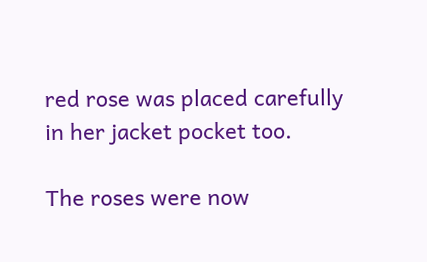red rose was placed carefully in her jacket pocket too.

The roses were now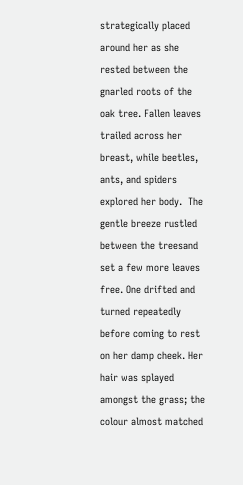strategically placed around her as she rested between the gnarled roots of the oak tree. Fallen leaves trailed across her breast, while beetles, ants, and spiders explored her body.  The gentle breeze rustled between the treesand set a few more leaves free. One drifted and turned repeatedly before coming to rest on her damp cheek. Her hair was splayed amongst the grass; the colour almost matched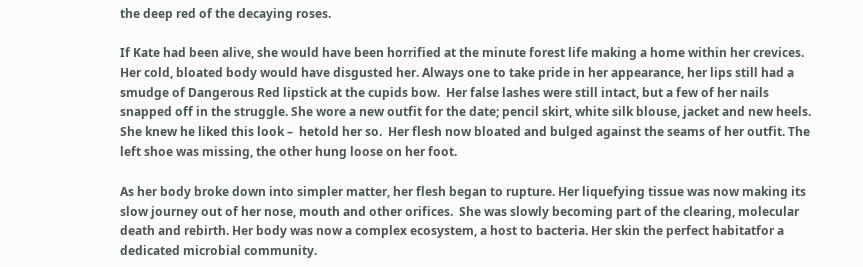the deep red of the decaying roses.

If Kate had been alive, she would have been horrified at the minute forest life making a home within her crevices. Her cold, bloated body would have disgusted her. Always one to take pride in her appearance, her lips still had a smudge of Dangerous Red lipstick at the cupids bow.  Her false lashes were still intact, but a few of her nails snapped off in the struggle. She wore a new outfit for the date; pencil skirt, white silk blouse, jacket and new heels.  She knew he liked this look –  hetold her so.  Her flesh now bloated and bulged against the seams of her outfit. The left shoe was missing, the other hung loose on her foot.

As her body broke down into simpler matter, her flesh began to rupture. Her liquefying tissue was now making its slow journey out of her nose, mouth and other orifices.  She was slowly becoming part of the clearing, molecular death and rebirth. Her body was now a complex ecosystem, a host to bacteria. Her skin the perfect habitatfor a dedicated microbial community.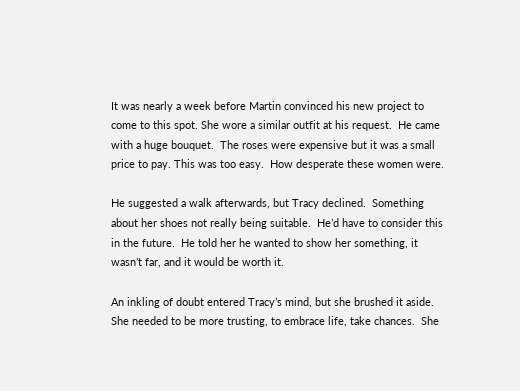It was nearly a week before Martin convinced his new project to come to this spot. She wore a similar outfit at his request.  He came with a huge bouquet.  The roses were expensive but it was a small price to pay. This was too easy.  How desperate these women were.

He suggested a walk afterwards, but Tracy declined.  Something about her shoes not really being suitable.  He’d have to consider this in the future.  He told her he wanted to show her something, it wasn’t far, and it would be worth it.

An inkling of doubt entered Tracy’s mind, but she brushed it aside.  She needed to be more trusting, to embrace life, take chances.  She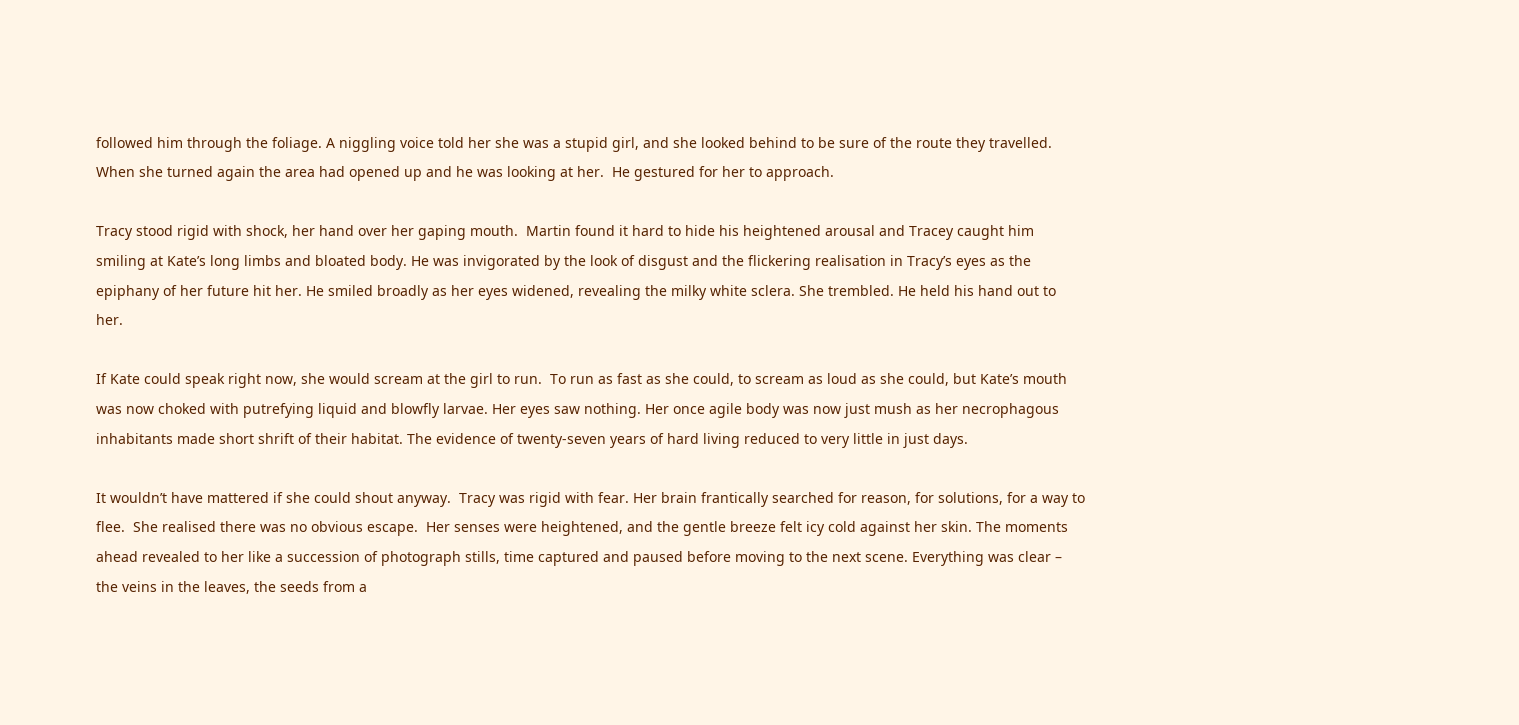followed him through the foliage. A niggling voice told her she was a stupid girl, and she looked behind to be sure of the route they travelled.  When she turned again the area had opened up and he was looking at her.  He gestured for her to approach.

Tracy stood rigid with shock, her hand over her gaping mouth.  Martin found it hard to hide his heightened arousal and Tracey caught him smiling at Kate’s long limbs and bloated body. He was invigorated by the look of disgust and the flickering realisation in Tracy’s eyes as the epiphany of her future hit her. He smiled broadly as her eyes widened, revealing the milky white sclera. She trembled. He held his hand out to her.

If Kate could speak right now, she would scream at the girl to run.  To run as fast as she could, to scream as loud as she could, but Kate’s mouth was now choked with putrefying liquid and blowfly larvae. Her eyes saw nothing. Her once agile body was now just mush as her necrophagous inhabitants made short shrift of their habitat. The evidence of twenty-seven years of hard living reduced to very little in just days.

It wouldn’t have mattered if she could shout anyway.  Tracy was rigid with fear. Her brain frantically searched for reason, for solutions, for a way to flee.  She realised there was no obvious escape.  Her senses were heightened, and the gentle breeze felt icy cold against her skin. The moments ahead revealed to her like a succession of photograph stills, time captured and paused before moving to the next scene. Everything was clear – the veins in the leaves, the seeds from a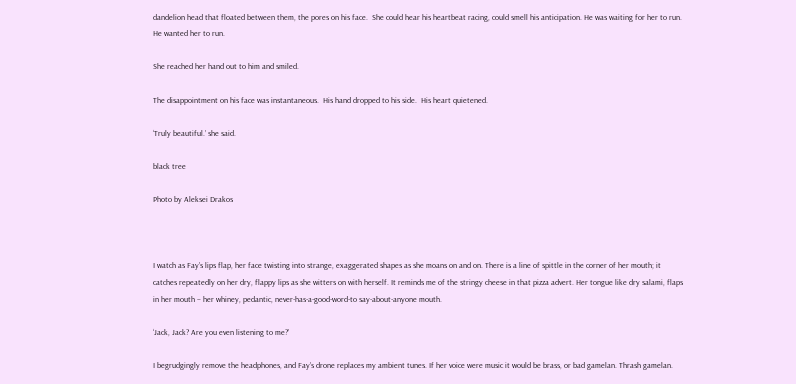dandelion head that floated between them, the pores on his face.  She could hear his heartbeat racing, could smell his anticipation. He was waiting for her to run.  He wanted her to run.

She reached her hand out to him and smiled.

The disappointment on his face was instantaneous.  His hand dropped to his side.  His heart quietened.

‘Truly beautiful.’ she said.

black tree

Photo by Aleksei Drakos



I watch as Fay’s lips flap, her face twisting into strange, exaggerated shapes as she moans on and on. There is a line of spittle in the corner of her mouth; it catches repeatedly on her dry, flappy lips as she witters on with herself. It reminds me of the stringy cheese in that pizza advert. Her tongue like dry salami, flaps in her mouth – her whiney, pedantic, never-has-a-good-word-to say-about-anyone mouth.

‘Jack, Jack? Are you even listening to me?’

I begrudgingly remove the headphones, and Fay’s drone replaces my ambient tunes. If her voice were music it would be brass, or bad gamelan. Thrash gamelan.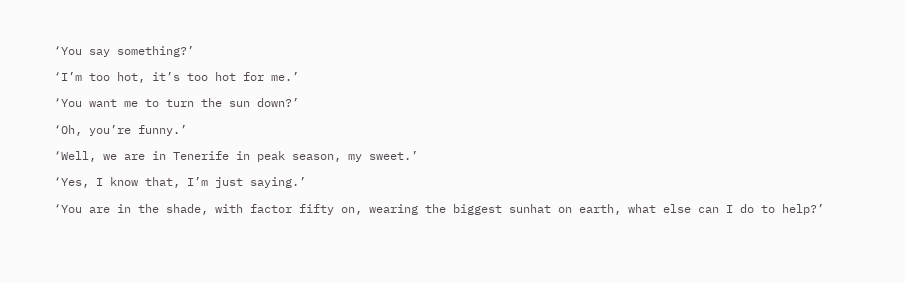‘You say something?’

‘I’m too hot, it’s too hot for me.’

‘You want me to turn the sun down?’

‘Oh, you’re funny.’

‘Well, we are in Tenerife in peak season, my sweet.’

‘Yes, I know that, I’m just saying.’

‘You are in the shade, with factor fifty on, wearing the biggest sunhat on earth, what else can I do to help?’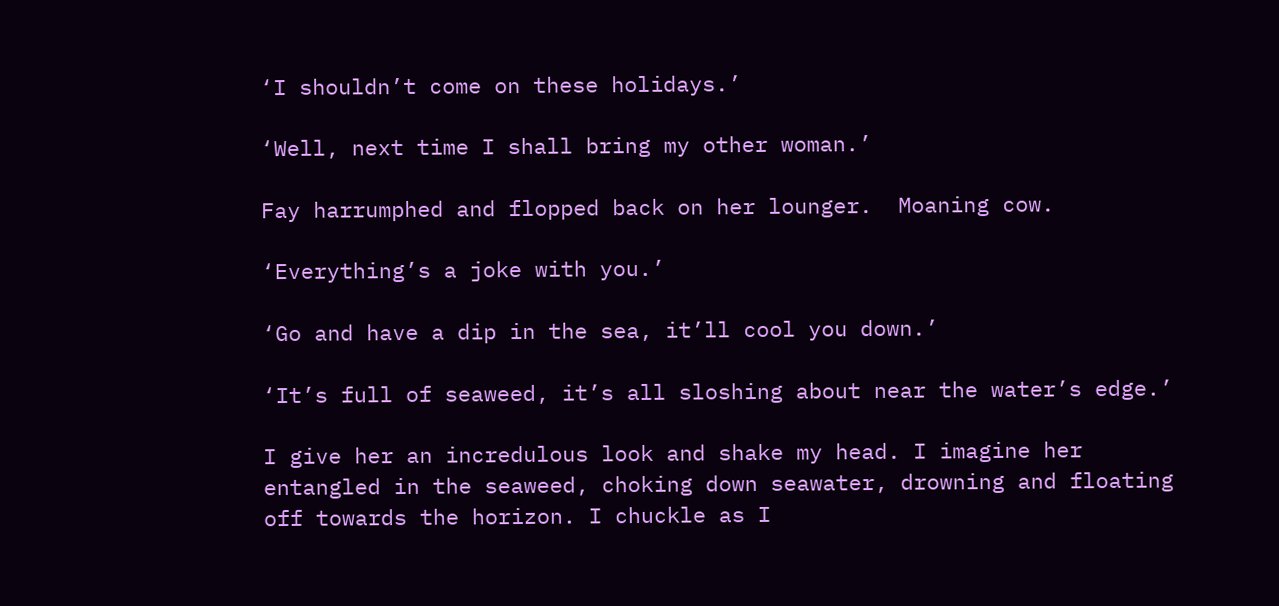‘I shouldn’t come on these holidays.’

‘Well, next time I shall bring my other woman.’

Fay harrumphed and flopped back on her lounger.  Moaning cow.

‘Everything’s a joke with you.’

‘Go and have a dip in the sea, it’ll cool you down.’

‘It’s full of seaweed, it’s all sloshing about near the water’s edge.’

I give her an incredulous look and shake my head. I imagine her entangled in the seaweed, choking down seawater, drowning and floating off towards the horizon. I chuckle as I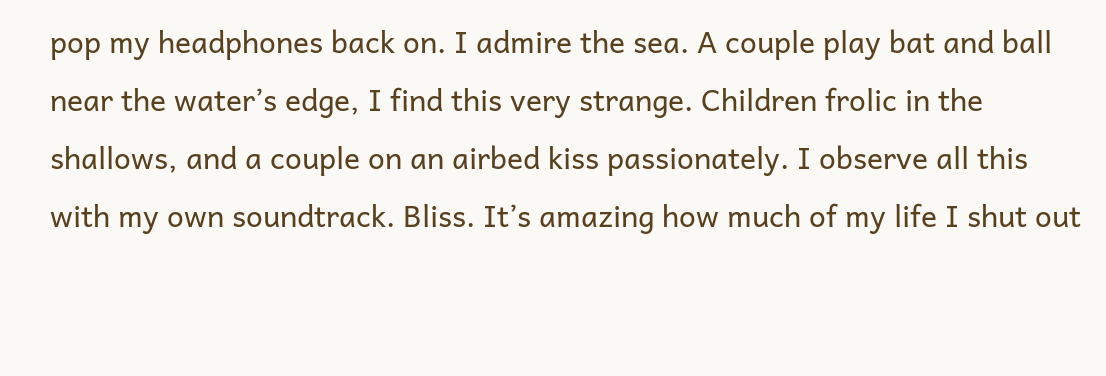pop my headphones back on. I admire the sea. A couple play bat and ball near the water’s edge, I find this very strange. Children frolic in the shallows, and a couple on an airbed kiss passionately. I observe all this with my own soundtrack. Bliss. It’s amazing how much of my life I shut out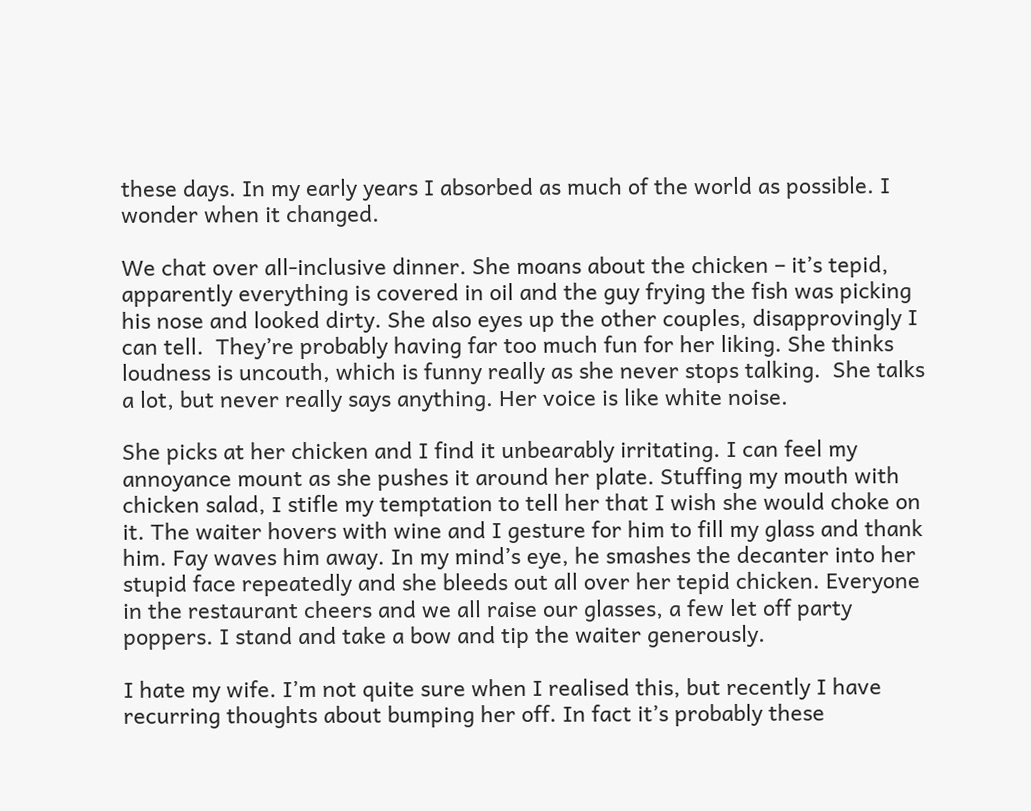these days. In my early years I absorbed as much of the world as possible. I wonder when it changed.

We chat over all-inclusive dinner. She moans about the chicken – it’s tepid, apparently everything is covered in oil and the guy frying the fish was picking his nose and looked dirty. She also eyes up the other couples, disapprovingly I can tell.  They’re probably having far too much fun for her liking. She thinks loudness is uncouth, which is funny really as she never stops talking.  She talks a lot, but never really says anything. Her voice is like white noise.

She picks at her chicken and I find it unbearably irritating. I can feel my annoyance mount as she pushes it around her plate. Stuffing my mouth with chicken salad, I stifle my temptation to tell her that I wish she would choke on it. The waiter hovers with wine and I gesture for him to fill my glass and thank him. Fay waves him away. In my mind’s eye, he smashes the decanter into her stupid face repeatedly and she bleeds out all over her tepid chicken. Everyone in the restaurant cheers and we all raise our glasses, a few let off party poppers. I stand and take a bow and tip the waiter generously.

I hate my wife. I’m not quite sure when I realised this, but recently I have recurring thoughts about bumping her off. In fact it’s probably these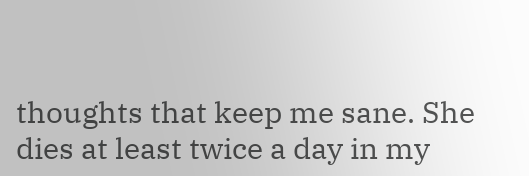thoughts that keep me sane. She dies at least twice a day in my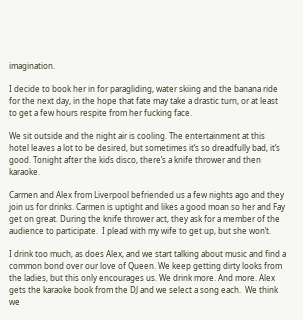imagination.

I decide to book her in for paragliding, water skiing and the banana ride for the next day, in the hope that fate may take a drastic turn, or at least to get a few hours respite from her fucking face.

We sit outside and the night air is cooling. The entertainment at this hotel leaves a lot to be desired, but sometimes it’s so dreadfully bad, it’s good. Tonight after the kids disco, there’s a knife thrower and then karaoke.

Carmen and Alex from Liverpool befriended us a few nights ago and they join us for drinks. Carmen is uptight and likes a good moan so her and Fay get on great. During the knife thrower act, they ask for a member of the audience to participate.  I plead with my wife to get up, but she won’t.

I drink too much, as does Alex, and we start talking about music and find a common bond over our love of Queen. We keep getting dirty looks from the ladies, but this only encourages us. We drink more. And more. Alex gets the karaoke book from the DJ and we select a song each.  We think we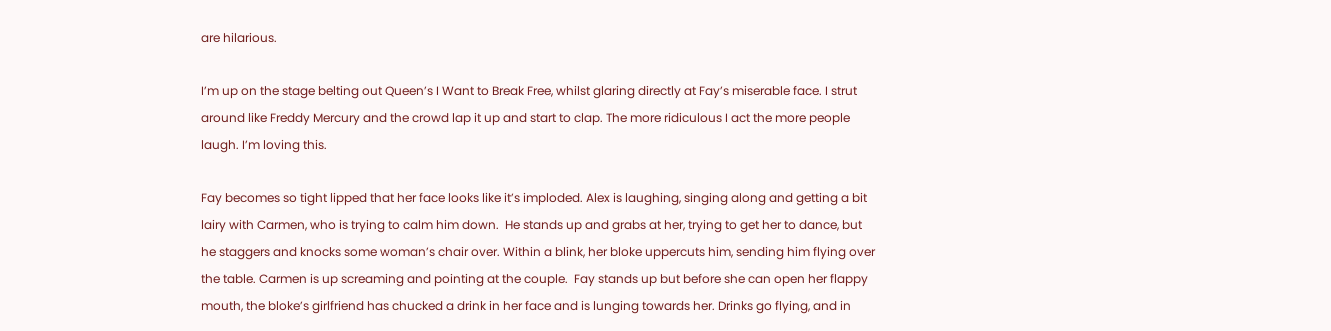are hilarious.

I’m up on the stage belting out Queen’s I Want to Break Free, whilst glaring directly at Fay’s miserable face. I strut around like Freddy Mercury and the crowd lap it up and start to clap. The more ridiculous I act the more people laugh. I’m loving this.

Fay becomes so tight lipped that her face looks like it’s imploded. Alex is laughing, singing along and getting a bit lairy with Carmen, who is trying to calm him down.  He stands up and grabs at her, trying to get her to dance, but he staggers and knocks some woman’s chair over. Within a blink, her bloke uppercuts him, sending him flying over the table. Carmen is up screaming and pointing at the couple.  Fay stands up but before she can open her flappy mouth, the bloke’s girlfriend has chucked a drink in her face and is lunging towards her. Drinks go flying, and in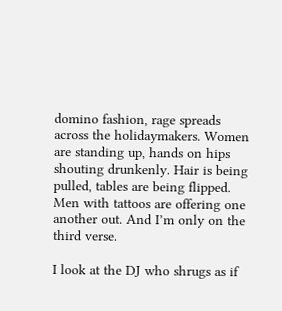domino fashion, rage spreads across the holidaymakers. Women are standing up, hands on hips shouting drunkenly. Hair is being pulled, tables are being flipped. Men with tattoos are offering one another out. And I’m only on the third verse.

I look at the DJ who shrugs as if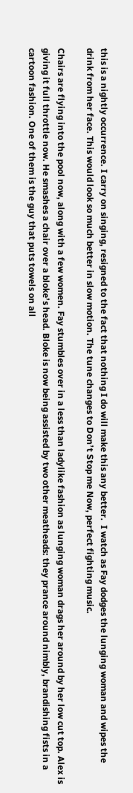this is a nightly occurrence. I carry on singing, resigned to the fact that nothing I do will make this any better.  I watch as Fay dodges the lunging woman and wipes the drink from her face. This would look so much better in slow motion. The tune changes to Don’t Stop me Now, perfect fighting music.

Chairs are flying into the pool now, along with a few women. Fay stumbles over in a less than ladylike fashion as lunging woman drags her around by her low cut top. Alex is giving it full throttle now. He smashes a chair over a bloke’s head. Bloke is now being assisted by two other meatheads: they prance around nimbly, brandishing fists in a cartoon fashion. One of them is the guy that puts towels on all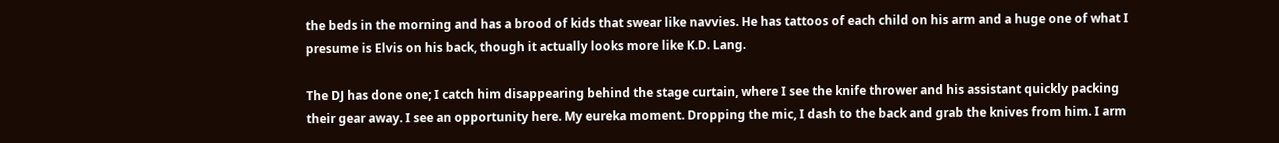the beds in the morning and has a brood of kids that swear like navvies. He has tattoos of each child on his arm and a huge one of what I presume is Elvis on his back, though it actually looks more like K.D. Lang.

The DJ has done one; I catch him disappearing behind the stage curtain, where I see the knife thrower and his assistant quickly packing their gear away. I see an opportunity here. My eureka moment. Dropping the mic, I dash to the back and grab the knives from him. I arm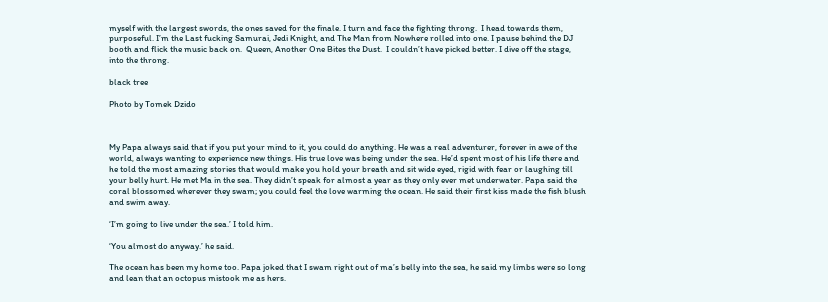myself with the largest swords, the ones saved for the finale. I turn and face the fighting throng.  I head towards them, purposeful. I’m the Last fucking Samurai, Jedi Knight, and The Man from Nowhere rolled into one. I pause behind the DJ booth and flick the music back on.  Queen, Another One Bites the Dust.  I couldn’t have picked better. I dive off the stage, into the throng.

black tree

Photo by Tomek Dzido



My Papa always said that if you put your mind to it, you could do anything. He was a real adventurer, forever in awe of the world, always wanting to experience new things. His true love was being under the sea. He’d spent most of his life there and he told the most amazing stories that would make you hold your breath and sit wide eyed, rigid with fear or laughing till your belly hurt. He met Ma in the sea. They didn’t speak for almost a year as they only ever met underwater. Papa said the coral blossomed wherever they swam; you could feel the love warming the ocean. He said their first kiss made the fish blush and swim away.

‘I’m going to live under the sea.’ I told him.

‘You almost do anyway.’ he said.

The ocean has been my home too. Papa joked that I swam right out of ma’s belly into the sea, he said my limbs were so long and lean that an octopus mistook me as hers.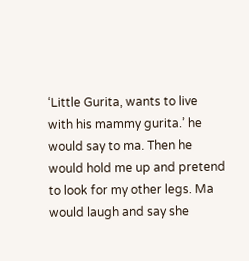‘Little Gurita, wants to live with his mammy gurita.’ he would say to ma. Then he would hold me up and pretend to look for my other legs. Ma would laugh and say she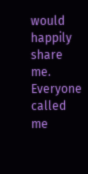would happily share me. Everyone called me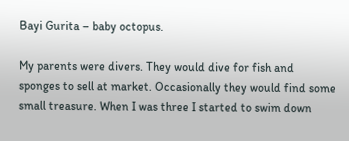Bayi Gurita – baby octopus.

My parents were divers. They would dive for fish and sponges to sell at market. Occasionally they would find some small treasure. When I was three I started to swim down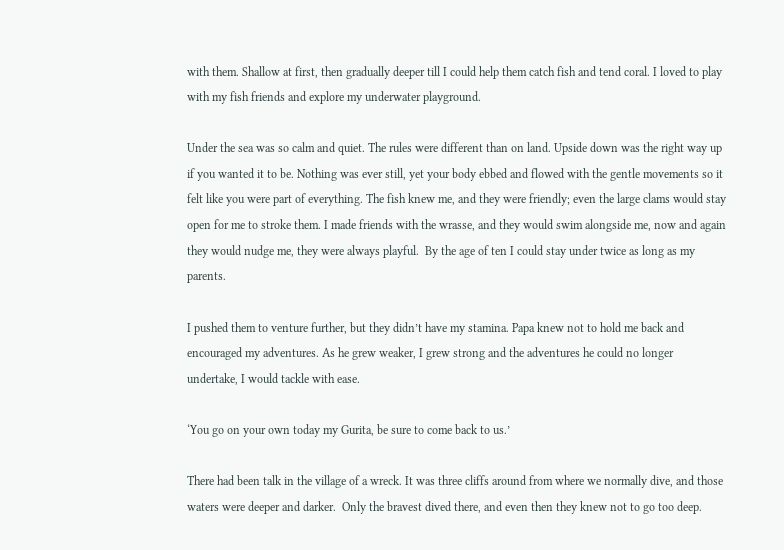with them. Shallow at first, then gradually deeper till I could help them catch fish and tend coral. I loved to play with my fish friends and explore my underwater playground.

Under the sea was so calm and quiet. The rules were different than on land. Upside down was the right way up if you wanted it to be. Nothing was ever still, yet your body ebbed and flowed with the gentle movements so it felt like you were part of everything. The fish knew me, and they were friendly; even the large clams would stay open for me to stroke them. I made friends with the wrasse, and they would swim alongside me, now and again they would nudge me, they were always playful.  By the age of ten I could stay under twice as long as my parents.

I pushed them to venture further, but they didn’t have my stamina. Papa knew not to hold me back and encouraged my adventures. As he grew weaker, I grew strong and the adventures he could no longer undertake, I would tackle with ease.

‘You go on your own today my Gurita, be sure to come back to us.’

There had been talk in the village of a wreck. It was three cliffs around from where we normally dive, and those waters were deeper and darker.  Only the bravest dived there, and even then they knew not to go too deep.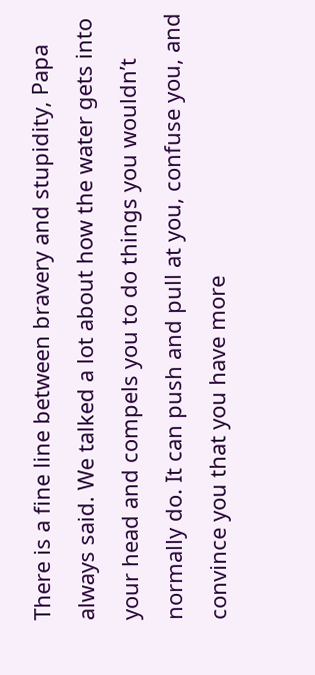There is a fine line between bravery and stupidity, Papa always said. We talked a lot about how the water gets into your head and compels you to do things you wouldn’t normally do. It can push and pull at you, confuse you, and convince you that you have more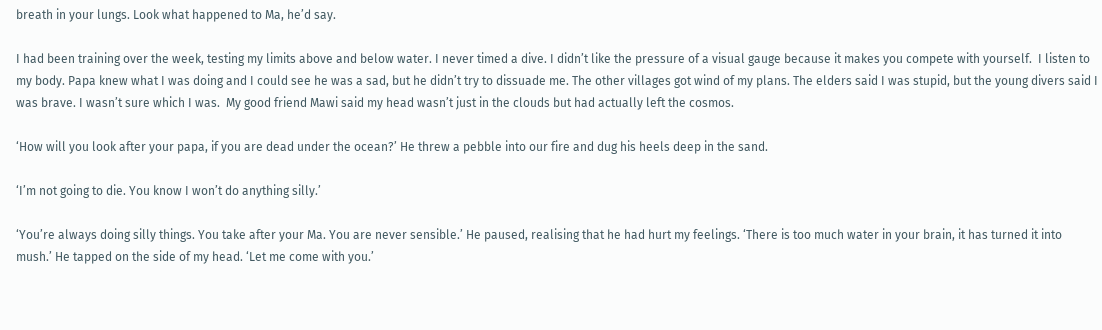breath in your lungs. Look what happened to Ma, he’d say.

I had been training over the week, testing my limits above and below water. I never timed a dive. I didn’t like the pressure of a visual gauge because it makes you compete with yourself.  I listen to my body. Papa knew what I was doing and I could see he was a sad, but he didn’t try to dissuade me. The other villages got wind of my plans. The elders said I was stupid, but the young divers said I was brave. I wasn’t sure which I was.  My good friend Mawi said my head wasn’t just in the clouds but had actually left the cosmos.

‘How will you look after your papa, if you are dead under the ocean?’ He threw a pebble into our fire and dug his heels deep in the sand.

‘I’m not going to die. You know I won’t do anything silly.’

‘You’re always doing silly things. You take after your Ma. You are never sensible.’ He paused, realising that he had hurt my feelings. ‘There is too much water in your brain, it has turned it into mush.’ He tapped on the side of my head. ‘Let me come with you.’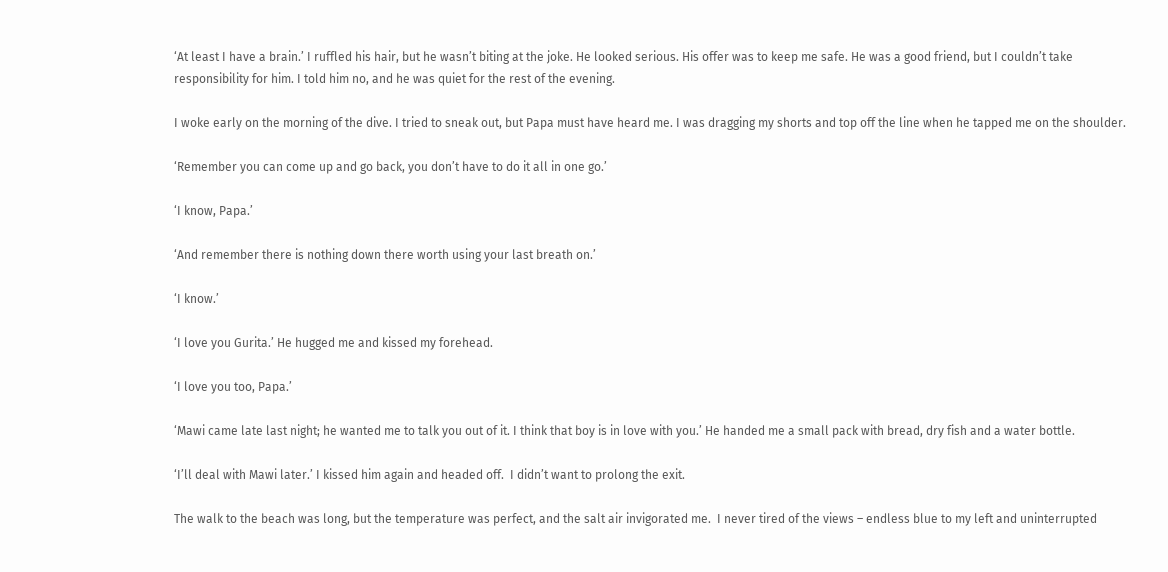‘At least I have a brain.’ I ruffled his hair, but he wasn’t biting at the joke. He looked serious. His offer was to keep me safe. He was a good friend, but I couldn’t take responsibility for him. I told him no, and he was quiet for the rest of the evening.

I woke early on the morning of the dive. I tried to sneak out, but Papa must have heard me. I was dragging my shorts and top off the line when he tapped me on the shoulder.

‘Remember you can come up and go back, you don’t have to do it all in one go.’

‘I know, Papa.’

‘And remember there is nothing down there worth using your last breath on.’

‘I know.’

‘I love you Gurita.’ He hugged me and kissed my forehead.

‘I love you too, Papa.’

‘Mawi came late last night; he wanted me to talk you out of it. I think that boy is in love with you.’ He handed me a small pack with bread, dry fish and a water bottle.

‘I’ll deal with Mawi later.’ I kissed him again and headed off.  I didn’t want to prolong the exit.

The walk to the beach was long, but the temperature was perfect, and the salt air invigorated me.  I never tired of the views – endless blue to my left and uninterrupted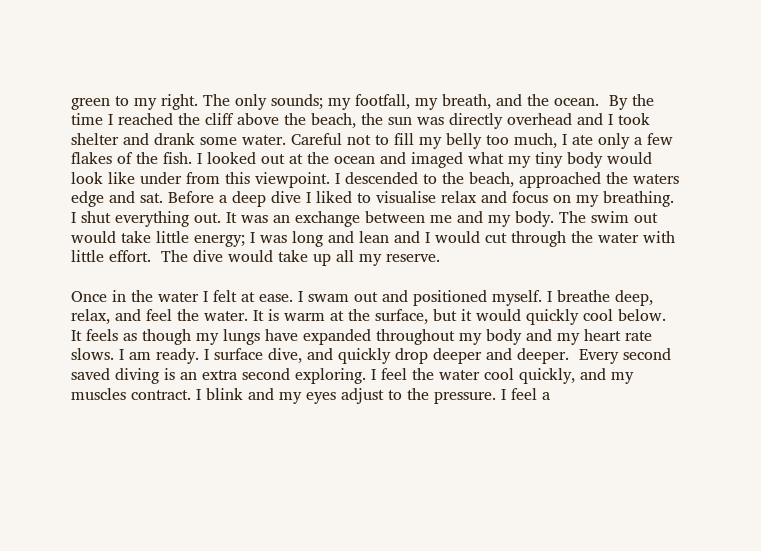green to my right. The only sounds; my footfall, my breath, and the ocean.  By the time I reached the cliff above the beach, the sun was directly overhead and I took shelter and drank some water. Careful not to fill my belly too much, I ate only a few flakes of the fish. I looked out at the ocean and imaged what my tiny body would look like under from this viewpoint. I descended to the beach, approached the waters edge and sat. Before a deep dive I liked to visualise relax and focus on my breathing. I shut everything out. It was an exchange between me and my body. The swim out would take little energy; I was long and lean and I would cut through the water with little effort.  The dive would take up all my reserve.

Once in the water I felt at ease. I swam out and positioned myself. I breathe deep, relax, and feel the water. It is warm at the surface, but it would quickly cool below. It feels as though my lungs have expanded throughout my body and my heart rate slows. I am ready. I surface dive, and quickly drop deeper and deeper.  Every second saved diving is an extra second exploring. I feel the water cool quickly, and my muscles contract. I blink and my eyes adjust to the pressure. I feel a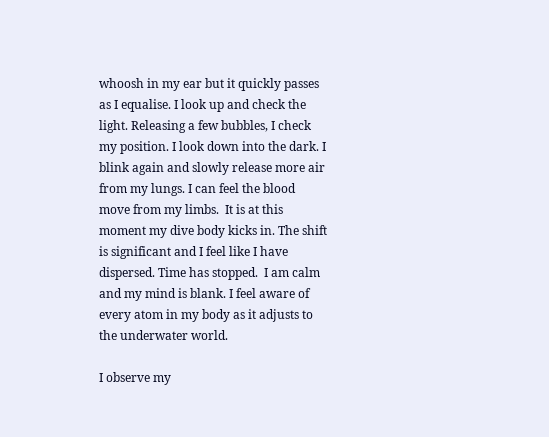whoosh in my ear but it quickly passes as I equalise. I look up and check the light. Releasing a few bubbles, I check my position. I look down into the dark. I blink again and slowly release more air from my lungs. I can feel the blood move from my limbs.  It is at this moment my dive body kicks in. The shift is significant and I feel like I have dispersed. Time has stopped.  I am calm and my mind is blank. I feel aware of every atom in my body as it adjusts to the underwater world.

I observe my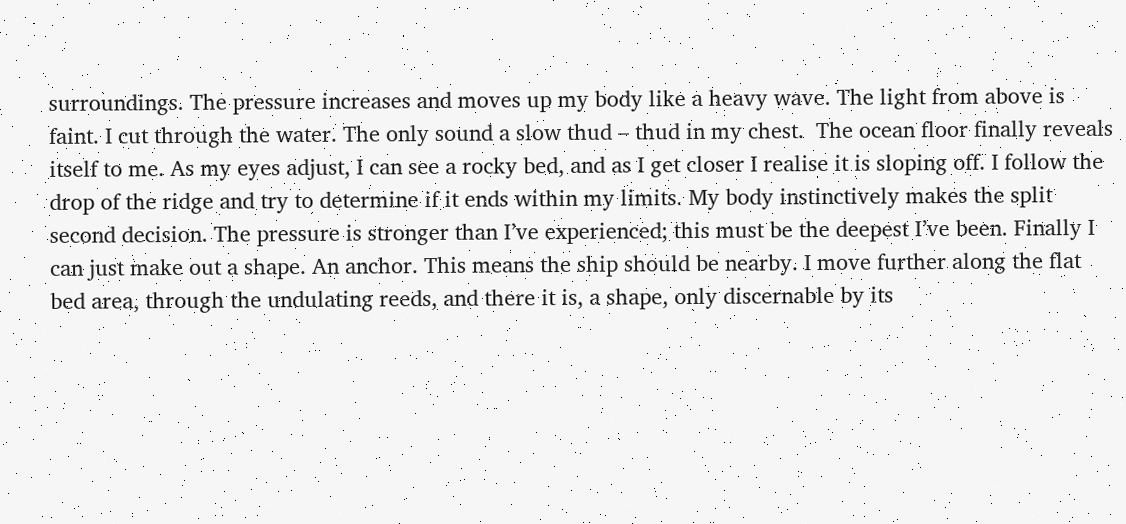surroundings. The pressure increases and moves up my body like a heavy wave. The light from above is faint. I cut through the water. The only sound a slow thud – thud in my chest.  The ocean floor finally reveals itself to me. As my eyes adjust, I can see a rocky bed, and as I get closer I realise it is sloping off. I follow the drop of the ridge and try to determine if it ends within my limits. My body instinctively makes the split second decision. The pressure is stronger than I’ve experienced; this must be the deepest I’ve been. Finally I can just make out a shape. An anchor. This means the ship should be nearby. I move further along the flat bed area, through the undulating reeds, and there it is, a shape, only discernable by its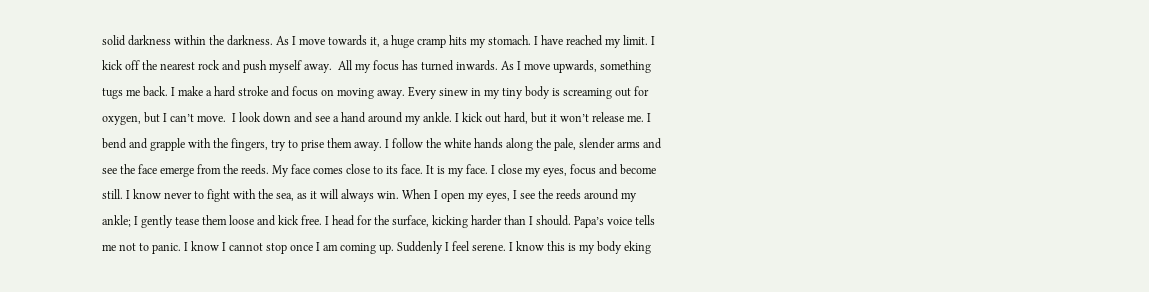solid darkness within the darkness. As I move towards it, a huge cramp hits my stomach. I have reached my limit. I kick off the nearest rock and push myself away.  All my focus has turned inwards. As I move upwards, something tugs me back. I make a hard stroke and focus on moving away. Every sinew in my tiny body is screaming out for oxygen, but I can’t move.  I look down and see a hand around my ankle. I kick out hard, but it won’t release me. I bend and grapple with the fingers, try to prise them away. I follow the white hands along the pale, slender arms and see the face emerge from the reeds. My face comes close to its face. It is my face. I close my eyes, focus and become still. I know never to fight with the sea, as it will always win. When I open my eyes, I see the reeds around my ankle; I gently tease them loose and kick free. I head for the surface, kicking harder than I should. Papa’s voice tells me not to panic. I know I cannot stop once I am coming up. Suddenly I feel serene. I know this is my body eking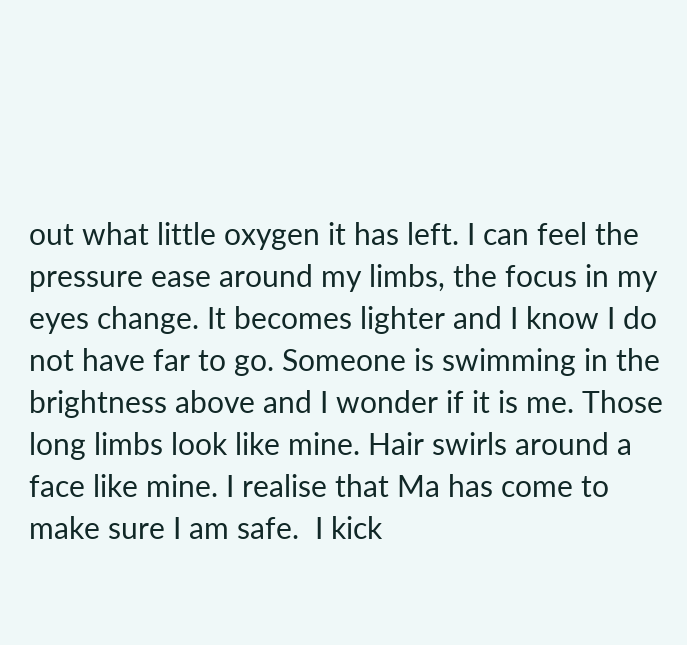out what little oxygen it has left. I can feel the pressure ease around my limbs, the focus in my eyes change. It becomes lighter and I know I do not have far to go. Someone is swimming in the brightness above and I wonder if it is me. Those long limbs look like mine. Hair swirls around a face like mine. I realise that Ma has come to make sure I am safe.  I kick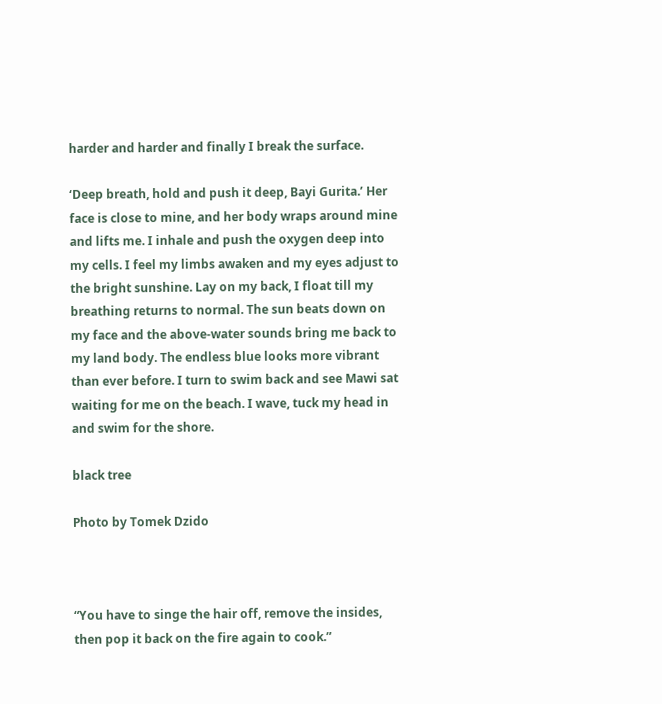harder and harder and finally I break the surface.

‘Deep breath, hold and push it deep, Bayi Gurita.’ Her face is close to mine, and her body wraps around mine and lifts me. I inhale and push the oxygen deep into my cells. I feel my limbs awaken and my eyes adjust to the bright sunshine. Lay on my back, I float till my breathing returns to normal. The sun beats down on my face and the above-water sounds bring me back to my land body. The endless blue looks more vibrant than ever before. I turn to swim back and see Mawi sat waiting for me on the beach. I wave, tuck my head in and swim for the shore.

black tree

Photo by Tomek Dzido



“You have to singe the hair off, remove the insides, then pop it back on the fire again to cook.”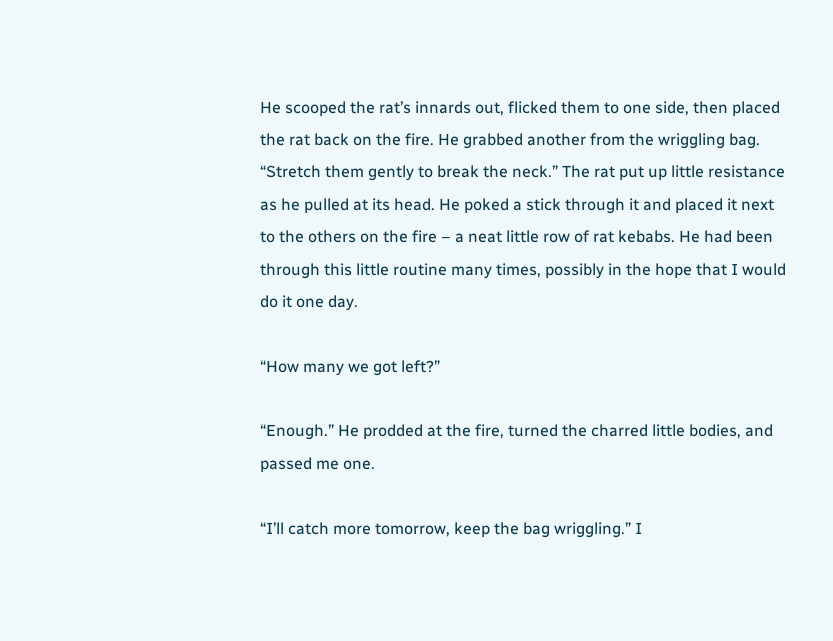He scooped the rat’s innards out, flicked them to one side, then placed the rat back on the fire. He grabbed another from the wriggling bag. “Stretch them gently to break the neck.” The rat put up little resistance as he pulled at its head. He poked a stick through it and placed it next to the others on the fire – a neat little row of rat kebabs. He had been through this little routine many times, possibly in the hope that I would do it one day.

“How many we got left?”

“Enough.” He prodded at the fire, turned the charred little bodies, and passed me one.

“I’ll catch more tomorrow, keep the bag wriggling.” I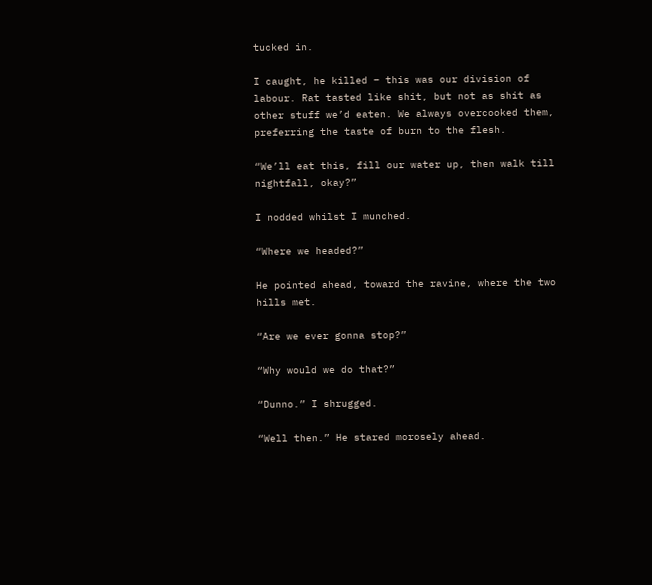tucked in.

I caught, he killed – this was our division of labour. Rat tasted like shit, but not as shit as other stuff we’d eaten. We always overcooked them, preferring the taste of burn to the flesh.

“We’ll eat this, fill our water up, then walk till nightfall, okay?”

I nodded whilst I munched.

“Where we headed?”

He pointed ahead, toward the ravine, where the two hills met.

“Are we ever gonna stop?”

“Why would we do that?”

“Dunno.” I shrugged.

“Well then.” He stared morosely ahead.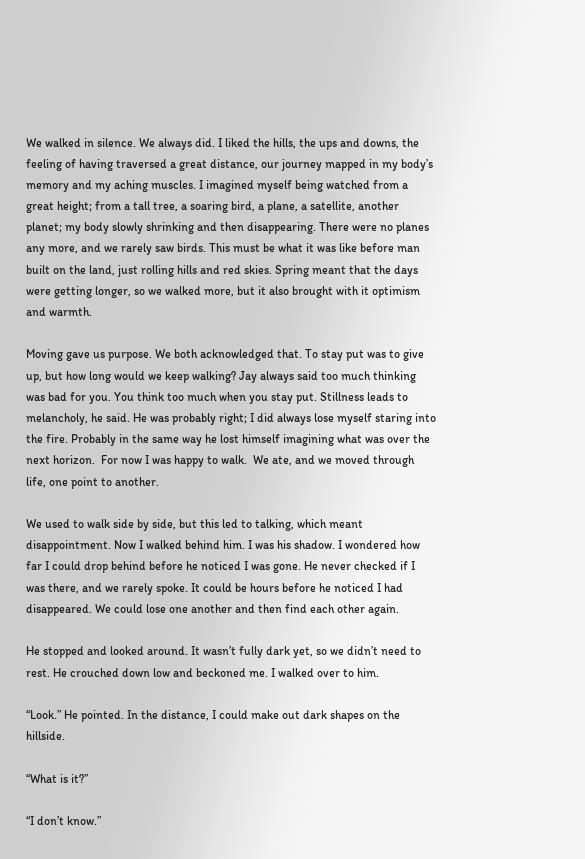We walked in silence. We always did. I liked the hills, the ups and downs, the feeling of having traversed a great distance, our journey mapped in my body’s memory and my aching muscles. I imagined myself being watched from a great height; from a tall tree, a soaring bird, a plane, a satellite, another planet; my body slowly shrinking and then disappearing. There were no planes any more, and we rarely saw birds. This must be what it was like before man built on the land, just rolling hills and red skies. Spring meant that the days were getting longer, so we walked more, but it also brought with it optimism and warmth.

Moving gave us purpose. We both acknowledged that. To stay put was to give up, but how long would we keep walking? Jay always said too much thinking was bad for you. You think too much when you stay put. Stillness leads to melancholy, he said. He was probably right; I did always lose myself staring into the fire. Probably in the same way he lost himself imagining what was over the next horizon.  For now I was happy to walk.  We ate, and we moved through life, one point to another.

We used to walk side by side, but this led to talking, which meant disappointment. Now I walked behind him. I was his shadow. I wondered how far I could drop behind before he noticed I was gone. He never checked if I was there, and we rarely spoke. It could be hours before he noticed I had disappeared. We could lose one another and then find each other again.

He stopped and looked around. It wasn’t fully dark yet, so we didn’t need to rest. He crouched down low and beckoned me. I walked over to him.

“Look.” He pointed. In the distance, I could make out dark shapes on the hillside.

“What is it?”

“I don’t know.”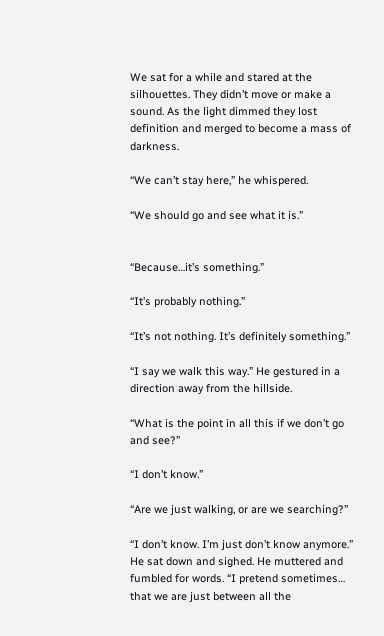We sat for a while and stared at the silhouettes. They didn’t move or make a sound. As the light dimmed they lost definition and merged to become a mass of darkness.

“We can’t stay here,” he whispered.

“We should go and see what it is.”


“Because…it’s something.”

“It’s probably nothing.”

“It’s not nothing. It’s definitely something.”

“I say we walk this way.” He gestured in a direction away from the hillside.

“What is the point in all this if we don’t go and see?”

“I don’t know.”

“Are we just walking, or are we searching?”

“I don’t know. I’m just don’t know anymore.” He sat down and sighed. He muttered and fumbled for words. “I pretend sometimes… that we are just between all the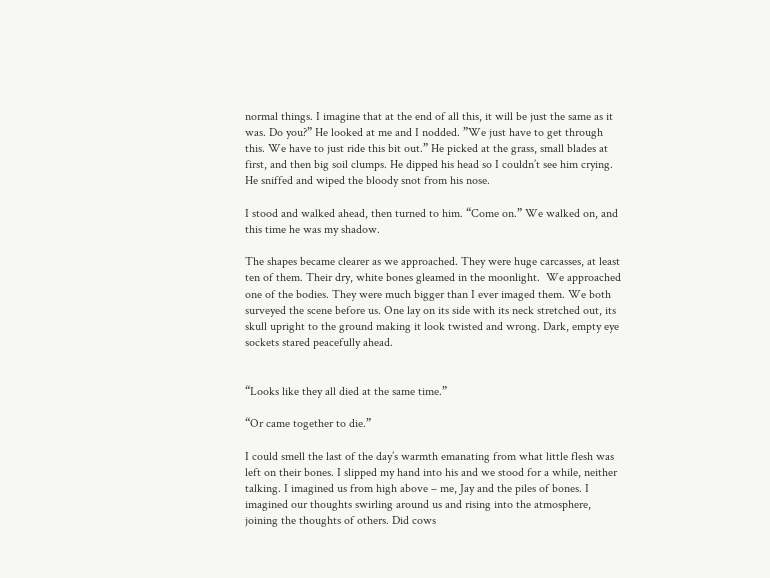normal things. I imagine that at the end of all this, it will be just the same as it was. Do you?” He looked at me and I nodded. ”We just have to get through this. We have to just ride this bit out.” He picked at the grass, small blades at first, and then big soil clumps. He dipped his head so I couldn’t see him crying. He sniffed and wiped the bloody snot from his nose.

I stood and walked ahead, then turned to him. “Come on.” We walked on, and this time he was my shadow.

The shapes became clearer as we approached. They were huge carcasses, at least ten of them. Their dry, white bones gleamed in the moonlight.  We approached one of the bodies. They were much bigger than I ever imaged them. We both surveyed the scene before us. One lay on its side with its neck stretched out, its skull upright to the ground making it look twisted and wrong. Dark, empty eye sockets stared peacefully ahead.


“Looks like they all died at the same time.”

“Or came together to die.”

I could smell the last of the day’s warmth emanating from what little flesh was left on their bones. I slipped my hand into his and we stood for a while, neither talking. I imagined us from high above – me, Jay and the piles of bones. I imagined our thoughts swirling around us and rising into the atmosphere, joining the thoughts of others. Did cows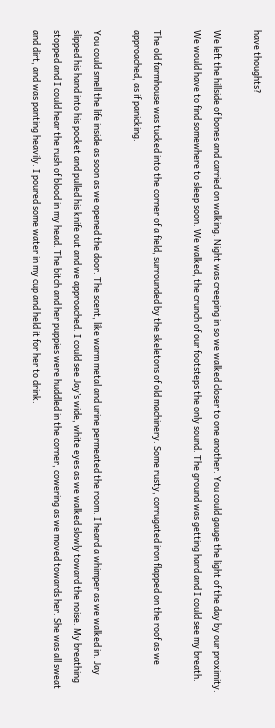have thoughts?

We left the hillside of bones and carried on walking. Night was creeping in so we walked closer to one another. You could gauge the light of the day by our proximity. We would have to find somewhere to sleep soon. We walked, the crunch of our footsteps the only sound. The ground was getting hard and I could see my breath.

The old farmhouse was tucked into the corner of a field, surrounded by the skeletons of old machinery. Some rusty, corrugated iron flapped on the roof as we approached, as if panicking.

You could smell the life inside as soon as we opened the door. The scent, like warm metal and urine permeated the room. I heard a whimper as we walked in. Jay slipped his hand into his pocket and pulled his knife out and we approached. I could see Jay’s wide, white eyes as we walked slowly toward the noise. My breathing stopped and I could hear the rush of blood in my head. The bitch and her puppies were huddled in the corner, cowering as we moved towards her. She was all sweat and dirt, and was panting heavily. I poured some water in my cup and held it for her to drink.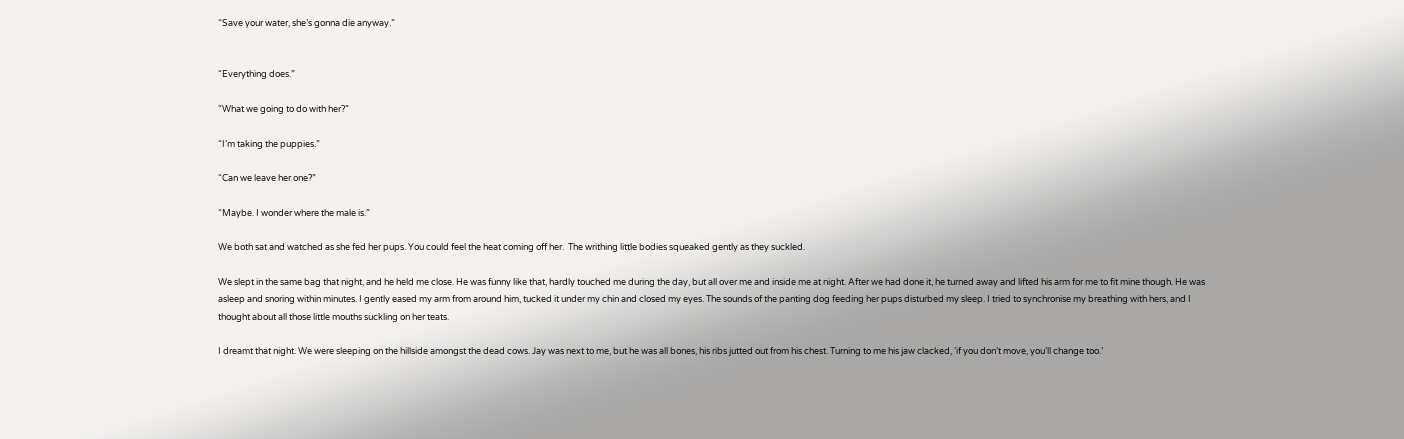“Save your water, she’s gonna die anyway.”


“Everything does.”

“What we going to do with her?”

“I’m taking the puppies.”

“Can we leave her one?”

“Maybe. I wonder where the male is.”

We both sat and watched as she fed her pups. You could feel the heat coming off her.  The writhing little bodies squeaked gently as they suckled.

We slept in the same bag that night, and he held me close. He was funny like that, hardly touched me during the day, but all over me and inside me at night. After we had done it, he turned away and lifted his arm for me to fit mine though. He was asleep and snoring within minutes. I gently eased my arm from around him, tucked it under my chin and closed my eyes. The sounds of the panting dog feeding her pups disturbed my sleep. I tried to synchronise my breathing with hers, and I thought about all those little mouths suckling on her teats.

I dreamt that night. We were sleeping on the hillside amongst the dead cows. Jay was next to me, but he was all bones, his ribs jutted out from his chest. Turning to me his jaw clacked, ‘if you don’t move, you’ll change too.’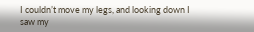I couldn’t move my legs, and looking down I saw my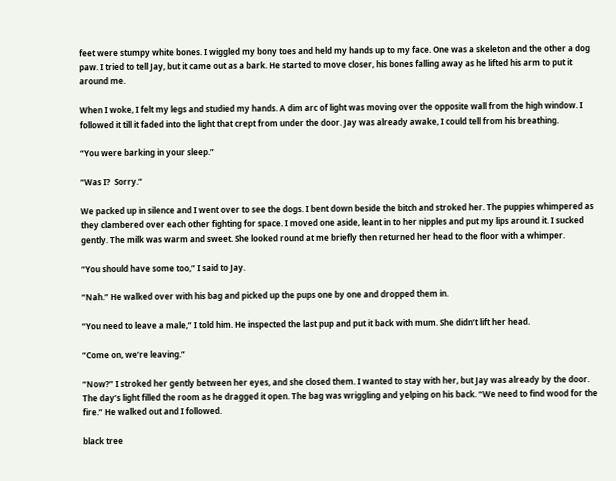feet were stumpy white bones. I wiggled my bony toes and held my hands up to my face. One was a skeleton and the other a dog paw. I tried to tell Jay, but it came out as a bark. He started to move closer, his bones falling away as he lifted his arm to put it around me.

When I woke, I felt my legs and studied my hands. A dim arc of light was moving over the opposite wall from the high window. I followed it till it faded into the light that crept from under the door. Jay was already awake, I could tell from his breathing.

“You were barking in your sleep.”

“Was I?  Sorry.”

We packed up in silence and I went over to see the dogs. I bent down beside the bitch and stroked her. The puppies whimpered as they clambered over each other fighting for space. I moved one aside, leant in to her nipples and put my lips around it. I sucked gently. The milk was warm and sweet. She looked round at me briefly then returned her head to the floor with a whimper.

“You should have some too,” I said to Jay.

“Nah.” He walked over with his bag and picked up the pups one by one and dropped them in.

“You need to leave a male,” I told him. He inspected the last pup and put it back with mum. She didn’t lift her head.

“Come on, we’re leaving.”

“Now?” I stroked her gently between her eyes, and she closed them. I wanted to stay with her, but Jay was already by the door. The day’s light filled the room as he dragged it open. The bag was wriggling and yelping on his back. “We need to find wood for the fire.” He walked out and I followed.

black tree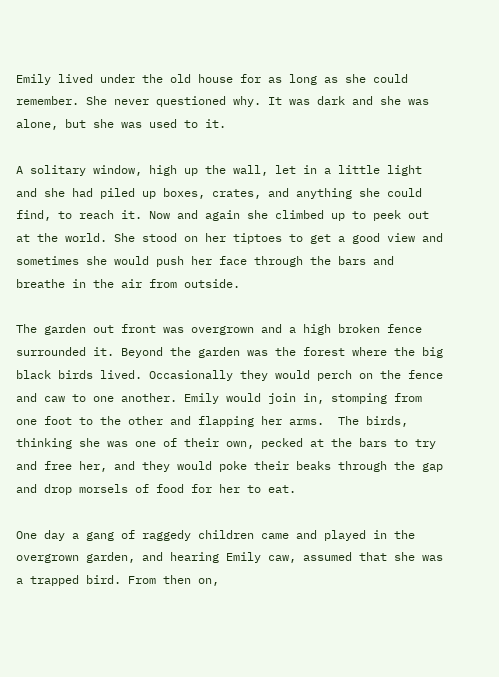Emily lived under the old house for as long as she could remember. She never questioned why. It was dark and she was alone, but she was used to it.

A solitary window, high up the wall, let in a little light and she had piled up boxes, crates, and anything she could find, to reach it. Now and again she climbed up to peek out at the world. She stood on her tiptoes to get a good view and sometimes she would push her face through the bars and breathe in the air from outside.

The garden out front was overgrown and a high broken fence surrounded it. Beyond the garden was the forest where the big black birds lived. Occasionally they would perch on the fence and caw to one another. Emily would join in, stomping from one foot to the other and flapping her arms.  The birds, thinking she was one of their own, pecked at the bars to try and free her, and they would poke their beaks through the gap and drop morsels of food for her to eat.

One day a gang of raggedy children came and played in the overgrown garden, and hearing Emily caw, assumed that she was a trapped bird. From then on,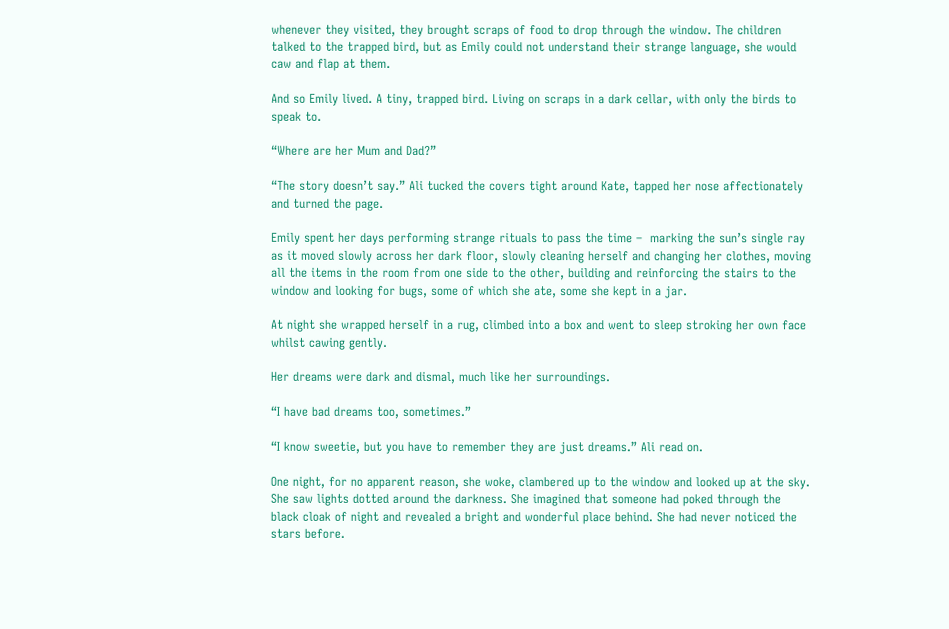whenever they visited, they brought scraps of food to drop through the window. The children talked to the trapped bird, but as Emily could not understand their strange language, she would caw and flap at them.

And so Emily lived. A tiny, trapped bird. Living on scraps in a dark cellar, with only the birds to speak to.

“Where are her Mum and Dad?”

“The story doesn’t say.” Ali tucked the covers tight around Kate, tapped her nose affectionately and turned the page.

Emily spent her days performing strange rituals to pass the time –  marking the sun’s single ray as it moved slowly across her dark floor, slowly cleaning herself and changing her clothes, moving all the items in the room from one side to the other, building and reinforcing the stairs to the window and looking for bugs, some of which she ate, some she kept in a jar.

At night she wrapped herself in a rug, climbed into a box and went to sleep stroking her own face whilst cawing gently.

Her dreams were dark and dismal, much like her surroundings.

“I have bad dreams too, sometimes.”

“I know sweetie, but you have to remember they are just dreams.” Ali read on.

One night, for no apparent reason, she woke, clambered up to the window and looked up at the sky. She saw lights dotted around the darkness. She imagined that someone had poked through the black cloak of night and revealed a bright and wonderful place behind. She had never noticed the stars before.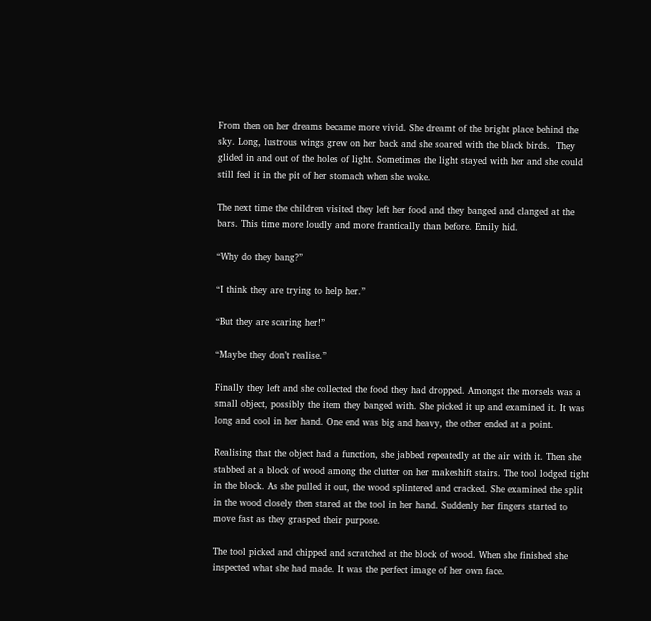From then on her dreams became more vivid. She dreamt of the bright place behind the sky. Long, lustrous wings grew on her back and she soared with the black birds.  They glided in and out of the holes of light. Sometimes the light stayed with her and she could still feel it in the pit of her stomach when she woke.

The next time the children visited they left her food and they banged and clanged at the bars. This time more loudly and more frantically than before. Emily hid.

“Why do they bang?”

“I think they are trying to help her.”

“But they are scaring her!”

“Maybe they don’t realise.”

Finally they left and she collected the food they had dropped. Amongst the morsels was a small object, possibly the item they banged with. She picked it up and examined it. It was long and cool in her hand. One end was big and heavy, the other ended at a point.

Realising that the object had a function, she jabbed repeatedly at the air with it. Then she stabbed at a block of wood among the clutter on her makeshift stairs. The tool lodged tight in the block. As she pulled it out, the wood splintered and cracked. She examined the split in the wood closely then stared at the tool in her hand. Suddenly her fingers started to move fast as they grasped their purpose.

The tool picked and chipped and scratched at the block of wood. When she finished she inspected what she had made. It was the perfect image of her own face.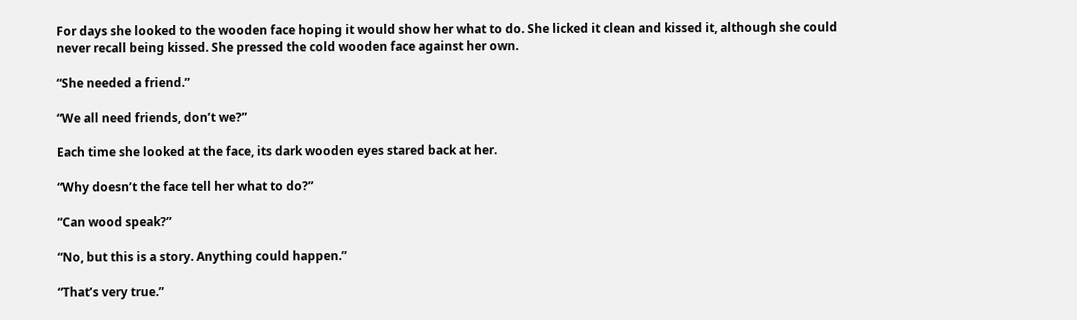For days she looked to the wooden face hoping it would show her what to do. She licked it clean and kissed it, although she could never recall being kissed. She pressed the cold wooden face against her own.

“She needed a friend.”

“We all need friends, don’t we?”

Each time she looked at the face, its dark wooden eyes stared back at her.

“Why doesn’t the face tell her what to do?”

“Can wood speak?”

“No, but this is a story. Anything could happen.”

“That’s very true.”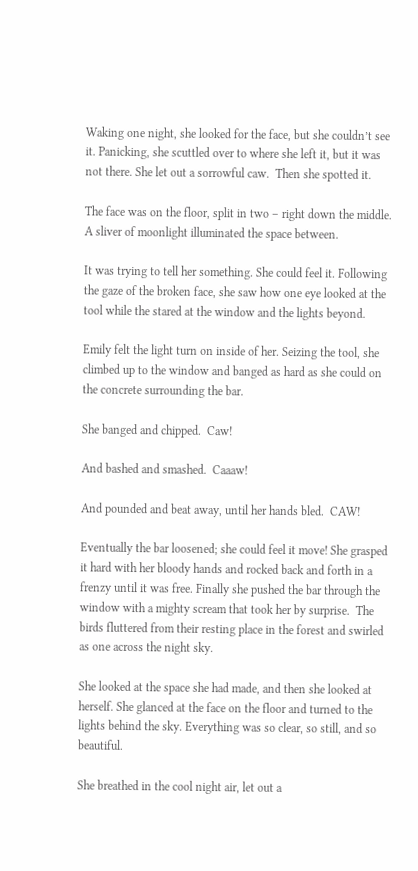Waking one night, she looked for the face, but she couldn’t see it. Panicking, she scuttled over to where she left it, but it was not there. She let out a sorrowful caw.  Then she spotted it.

The face was on the floor, split in two – right down the middle. A sliver of moonlight illuminated the space between.

It was trying to tell her something. She could feel it. Following the gaze of the broken face, she saw how one eye looked at the tool while the stared at the window and the lights beyond.

Emily felt the light turn on inside of her. Seizing the tool, she climbed up to the window and banged as hard as she could on the concrete surrounding the bar.

She banged and chipped.  Caw!

And bashed and smashed.  Caaaw!

And pounded and beat away, until her hands bled.  CAW!

Eventually the bar loosened; she could feel it move! She grasped it hard with her bloody hands and rocked back and forth in a frenzy until it was free. Finally she pushed the bar through the window with a mighty scream that took her by surprise.  The birds fluttered from their resting place in the forest and swirled as one across the night sky.

She looked at the space she had made, and then she looked at herself. She glanced at the face on the floor and turned to the lights behind the sky. Everything was so clear, so still, and so beautiful.

She breathed in the cool night air, let out a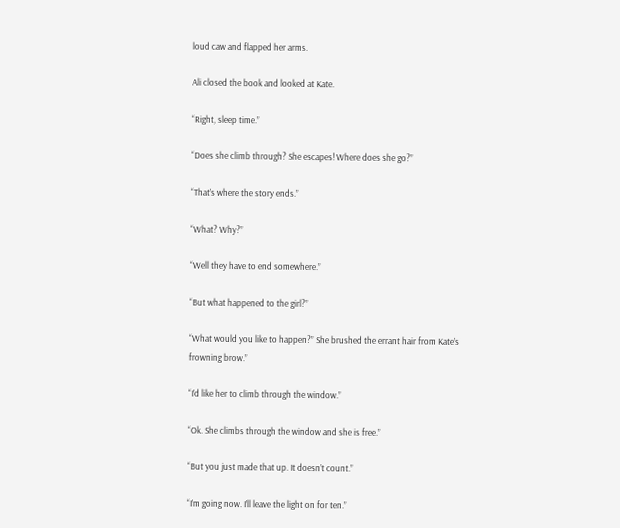loud caw and flapped her arms.

Ali closed the book and looked at Kate.

“Right, sleep time.”

“Does she climb through? She escapes! Where does she go?”

“That’s where the story ends.”

“What? Why?”

“Well they have to end somewhere.”

“But what happened to the girl?”

“What would you like to happen?” She brushed the errant hair from Kate’s frowning brow.”

“I’d like her to climb through the window.”

“Ok. She climbs through the window and she is free.”

“But you just made that up. It doesn’t count.”

“I’m going now. I’ll leave the light on for ten.”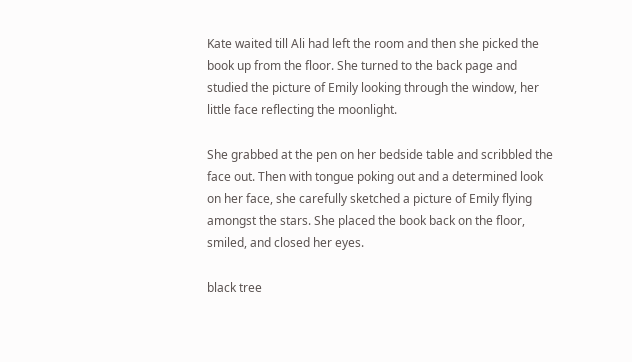Kate waited till Ali had left the room and then she picked the book up from the floor. She turned to the back page and studied the picture of Emily looking through the window, her little face reflecting the moonlight.

She grabbed at the pen on her bedside table and scribbled the face out. Then with tongue poking out and a determined look on her face, she carefully sketched a picture of Emily flying amongst the stars. She placed the book back on the floor, smiled, and closed her eyes.

black tree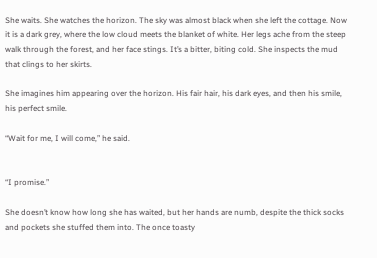She waits. She watches the horizon. The sky was almost black when she left the cottage. Now it is a dark grey, where the low cloud meets the blanket of white. Her legs ache from the steep walk through the forest, and her face stings. It’s a bitter, biting cold. She inspects the mud that clings to her skirts.

She imagines him appearing over the horizon. His fair hair, his dark eyes, and then his smile, his perfect smile.

“Wait for me, I will come,” he said.


“I promise.”

She doesn’t know how long she has waited, but her hands are numb, despite the thick socks and pockets she stuffed them into. The once toasty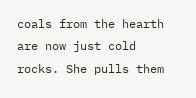coals from the hearth are now just cold rocks. She pulls them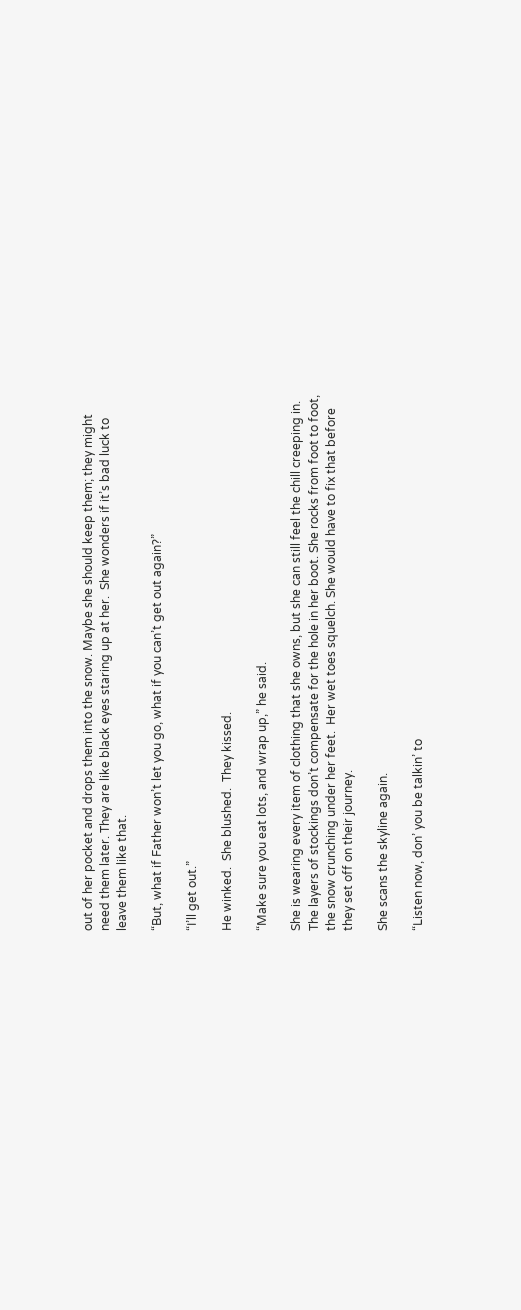out of her pocket and drops them into the snow. Maybe she should keep them; they might need them later. They are like black eyes staring up at her.  She wonders if it’s bad luck to leave them like that.

“But, what if Father won’t let you go, what if you can’t get out again?”

“I’ll get out.”

He winked.  She blushed.  They kissed.

“Make sure you eat lots, and wrap up,” he said.

She is wearing every item of clothing that she owns, but she can still feel the chill creeping in. The layers of stockings don’t compensate for the hole in her boot. She rocks from foot to foot, the snow crunching under her feet.  Her wet toes squelch. She would have to fix that before they set off on their journey.

She scans the skyline again.

“Listen now, don’ you be talkin’ to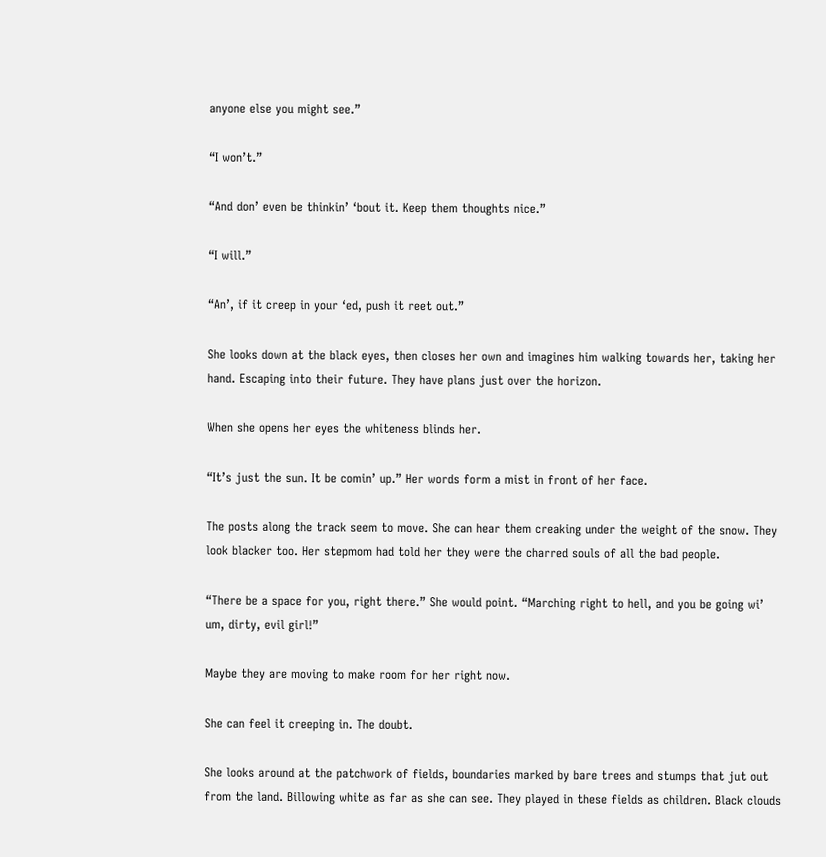anyone else you might see.”

“I won’t.”

“And don’ even be thinkin’ ‘bout it. Keep them thoughts nice.”

“I will.”

“An’, if it creep in your ‘ed, push it reet out.”

She looks down at the black eyes, then closes her own and imagines him walking towards her, taking her hand. Escaping into their future. They have plans just over the horizon.

When she opens her eyes the whiteness blinds her.

“It’s just the sun. It be comin’ up.” Her words form a mist in front of her face.

The posts along the track seem to move. She can hear them creaking under the weight of the snow. They look blacker too. Her stepmom had told her they were the charred souls of all the bad people.

“There be a space for you, right there.” She would point. “Marching right to hell, and you be going wi’ um, dirty, evil girl!”

Maybe they are moving to make room for her right now.

She can feel it creeping in. The doubt.

She looks around at the patchwork of fields, boundaries marked by bare trees and stumps that jut out from the land. Billowing white as far as she can see. They played in these fields as children. Black clouds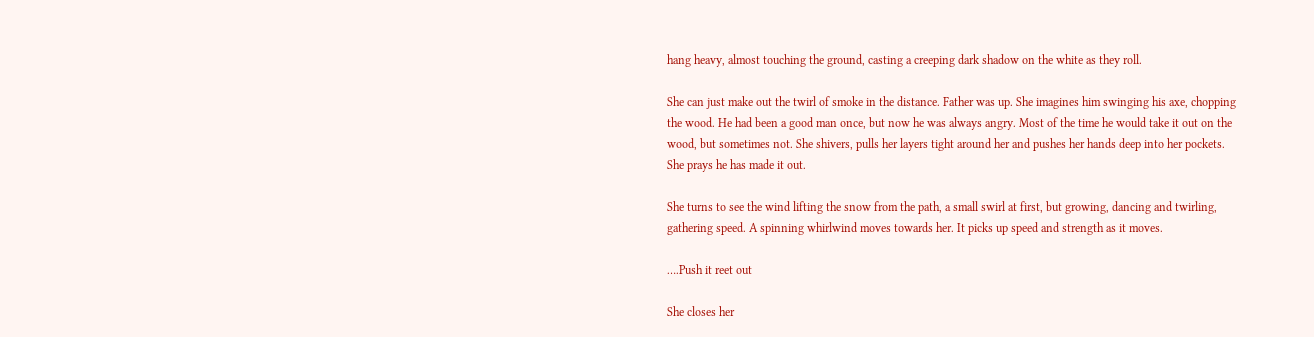hang heavy, almost touching the ground, casting a creeping dark shadow on the white as they roll.

She can just make out the twirl of smoke in the distance. Father was up. She imagines him swinging his axe, chopping the wood. He had been a good man once, but now he was always angry. Most of the time he would take it out on the wood, but sometimes not. She shivers, pulls her layers tight around her and pushes her hands deep into her pockets. She prays he has made it out.

She turns to see the wind lifting the snow from the path, a small swirl at first, but growing, dancing and twirling, gathering speed. A spinning whirlwind moves towards her. It picks up speed and strength as it moves.

….Push it reet out

She closes her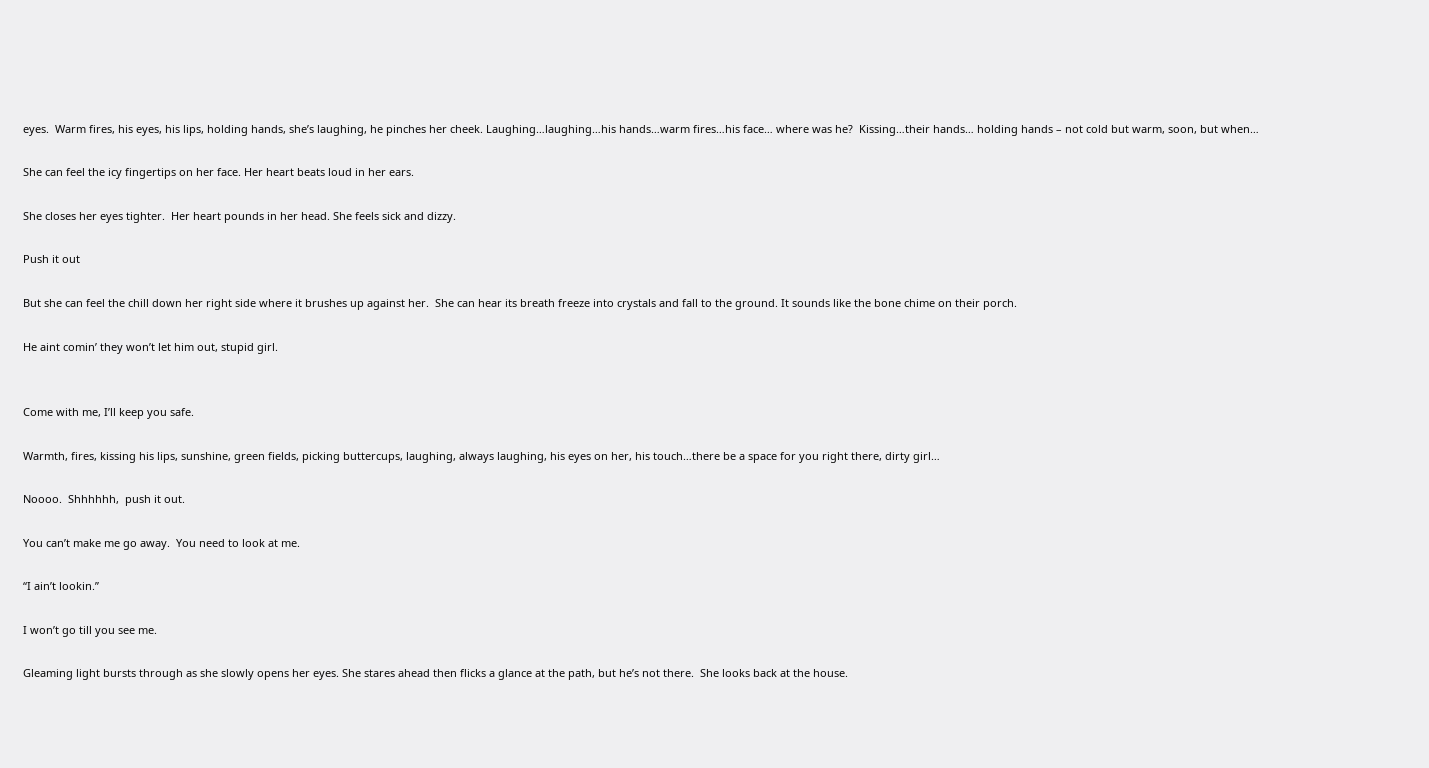eyes.  Warm fires, his eyes, his lips, holding hands, she’s laughing, he pinches her cheek. Laughing…laughing…his hands…warm fires…his face… where was he?  Kissing…their hands… holding hands – not cold but warm, soon, but when…

She can feel the icy fingertips on her face. Her heart beats loud in her ears.

She closes her eyes tighter.  Her heart pounds in her head. She feels sick and dizzy.

Push it out

But she can feel the chill down her right side where it brushes up against her.  She can hear its breath freeze into crystals and fall to the ground. It sounds like the bone chime on their porch.

He aint comin’ they won’t let him out, stupid girl.


Come with me, I’ll keep you safe.

Warmth, fires, kissing his lips, sunshine, green fields, picking buttercups, laughing, always laughing, his eyes on her, his touch…there be a space for you right there, dirty girl…

Noooo.  Shhhhhh,  push it out.

You can’t make me go away.  You need to look at me.

“I ain’t lookin.”

I won’t go till you see me.

Gleaming light bursts through as she slowly opens her eyes. She stares ahead then flicks a glance at the path, but he’s not there.  She looks back at the house.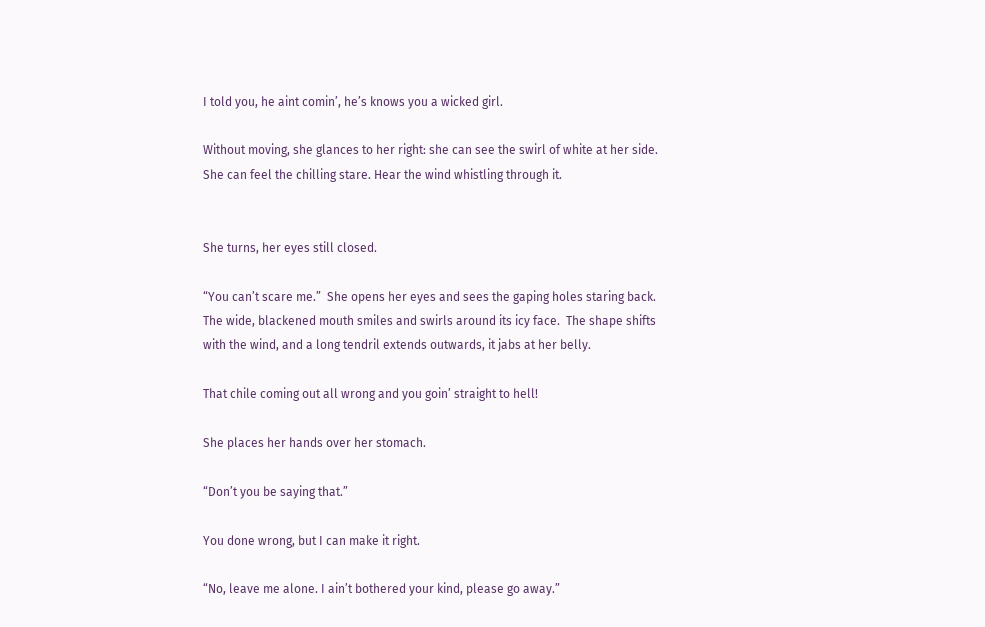I told you, he aint comin’, he’s knows you a wicked girl.

Without moving, she glances to her right: she can see the swirl of white at her side. She can feel the chilling stare. Hear the wind whistling through it.


She turns, her eyes still closed.

“You can’t scare me.”  She opens her eyes and sees the gaping holes staring back. The wide, blackened mouth smiles and swirls around its icy face.  The shape shifts with the wind, and a long tendril extends outwards, it jabs at her belly.

That chile coming out all wrong and you goin’ straight to hell!

She places her hands over her stomach.

“Don’t you be saying that.”

You done wrong, but I can make it right.

“No, leave me alone. I ain’t bothered your kind, please go away.”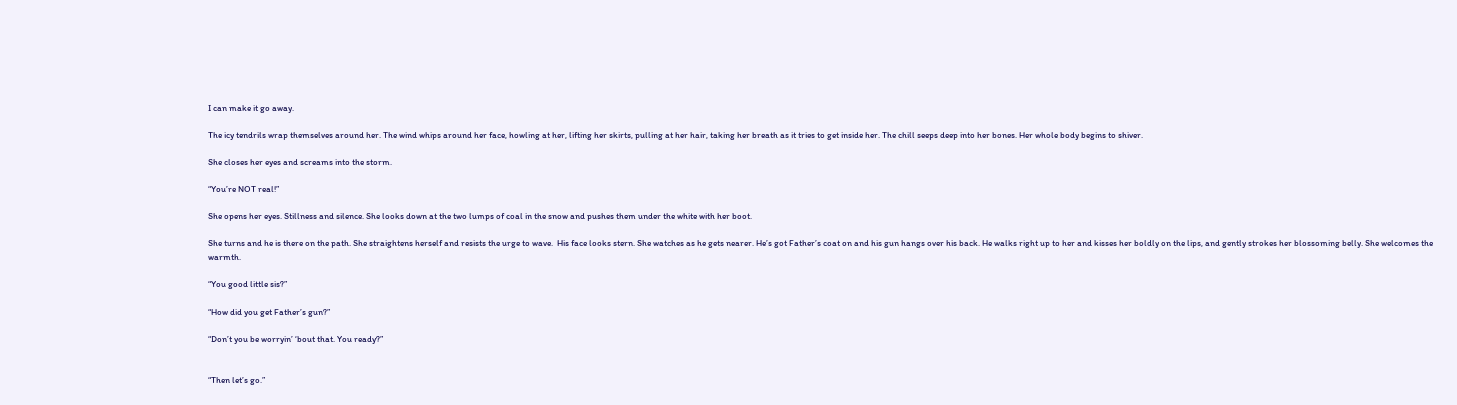I can make it go away.

The icy tendrils wrap themselves around her. The wind whips around her face, howling at her, lifting her skirts, pulling at her hair, taking her breath as it tries to get inside her. The chill seeps deep into her bones. Her whole body begins to shiver.

She closes her eyes and screams into the storm.

“You’re NOT real!”

She opens her eyes. Stillness and silence. She looks down at the two lumps of coal in the snow and pushes them under the white with her boot.

She turns and he is there on the path. She straightens herself and resists the urge to wave.  His face looks stern. She watches as he gets nearer. He’s got Father’s coat on and his gun hangs over his back. He walks right up to her and kisses her boldly on the lips, and gently strokes her blossoming belly. She welcomes the warmth.

“You good little sis?”

“How did you get Father’s gun?”

“Don’t you be worryin’ ‘bout that. You ready?”


“Then let’s go.”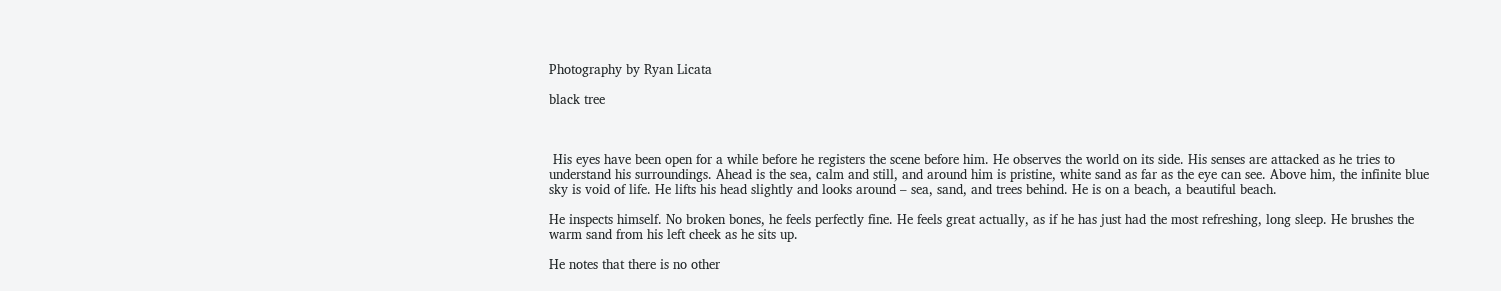Photography by Ryan Licata

black tree



 His eyes have been open for a while before he registers the scene before him. He observes the world on its side. His senses are attacked as he tries to understand his surroundings. Ahead is the sea, calm and still, and around him is pristine, white sand as far as the eye can see. Above him, the infinite blue sky is void of life. He lifts his head slightly and looks around – sea, sand, and trees behind. He is on a beach, a beautiful beach.

He inspects himself. No broken bones, he feels perfectly fine. He feels great actually, as if he has just had the most refreshing, long sleep. He brushes the warm sand from his left cheek as he sits up.

He notes that there is no other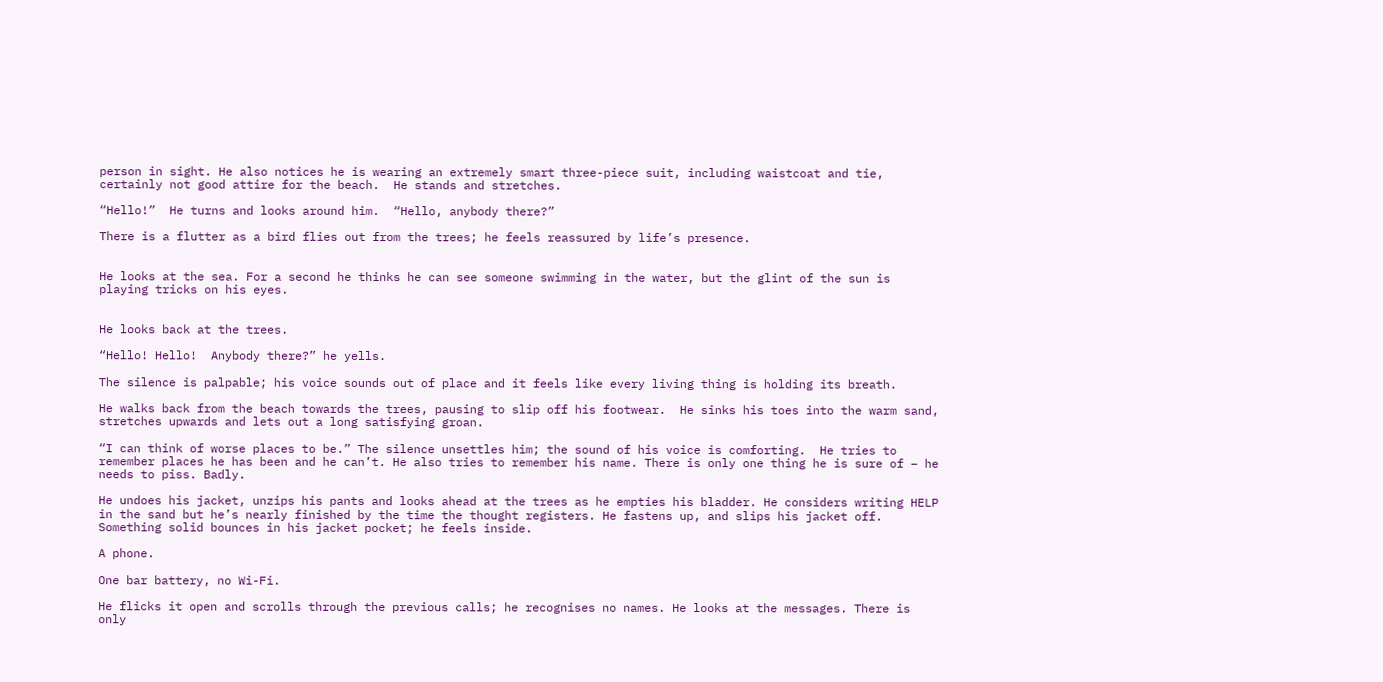person in sight. He also notices he is wearing an extremely smart three-piece suit, including waistcoat and tie, certainly not good attire for the beach.  He stands and stretches.

“Hello!”  He turns and looks around him.  “Hello, anybody there?”

There is a flutter as a bird flies out from the trees; he feels reassured by life’s presence.


He looks at the sea. For a second he thinks he can see someone swimming in the water, but the glint of the sun is playing tricks on his eyes.


He looks back at the trees.

“Hello! Hello!  Anybody there?” he yells.

The silence is palpable; his voice sounds out of place and it feels like every living thing is holding its breath.

He walks back from the beach towards the trees, pausing to slip off his footwear.  He sinks his toes into the warm sand, stretches upwards and lets out a long satisfying groan.

“I can think of worse places to be.” The silence unsettles him; the sound of his voice is comforting.  He tries to remember places he has been and he can’t. He also tries to remember his name. There is only one thing he is sure of – he needs to piss. Badly.

He undoes his jacket, unzips his pants and looks ahead at the trees as he empties his bladder. He considers writing HELP in the sand but he’s nearly finished by the time the thought registers. He fastens up, and slips his jacket off. Something solid bounces in his jacket pocket; he feels inside.

A phone.

One bar battery, no Wi-Fi.

He flicks it open and scrolls through the previous calls; he recognises no names. He looks at the messages. There is only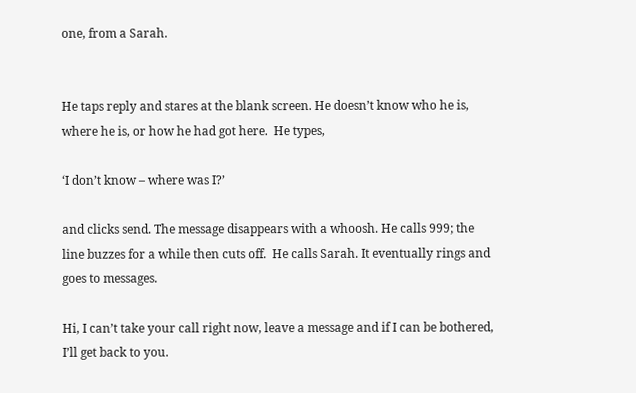one, from a Sarah.


He taps reply and stares at the blank screen. He doesn’t know who he is, where he is, or how he had got here.  He types,

‘I don’t know – where was I?’

and clicks send. The message disappears with a whoosh. He calls 999; the line buzzes for a while then cuts off.  He calls Sarah. It eventually rings and goes to messages.

Hi, I can’t take your call right now, leave a message and if I can be bothered, I’ll get back to you.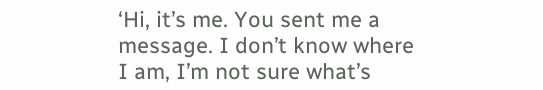‘Hi, it’s me. You sent me a message. I don’t know where I am, I’m not sure what’s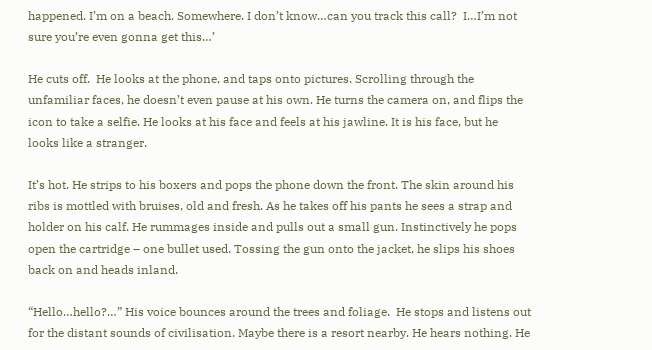happened. I’m on a beach. Somewhere. I don’t know…can you track this call?  I…I’m not sure you’re even gonna get this…’

He cuts off.  He looks at the phone, and taps onto pictures. Scrolling through the unfamiliar faces, he doesn’t even pause at his own. He turns the camera on, and flips the icon to take a selfie. He looks at his face and feels at his jawline. It is his face, but he looks like a stranger.

It’s hot. He strips to his boxers and pops the phone down the front. The skin around his ribs is mottled with bruises, old and fresh. As he takes off his pants he sees a strap and holder on his calf. He rummages inside and pulls out a small gun. Instinctively he pops open the cartridge – one bullet used. Tossing the gun onto the jacket, he slips his shoes back on and heads inland.

“Hello…hello?…” His voice bounces around the trees and foliage.  He stops and listens out for the distant sounds of civilisation. Maybe there is a resort nearby. He hears nothing. He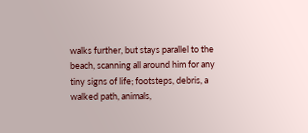walks further, but stays parallel to the beach, scanning all around him for any tiny signs of life; footsteps, debris, a walked path, animals,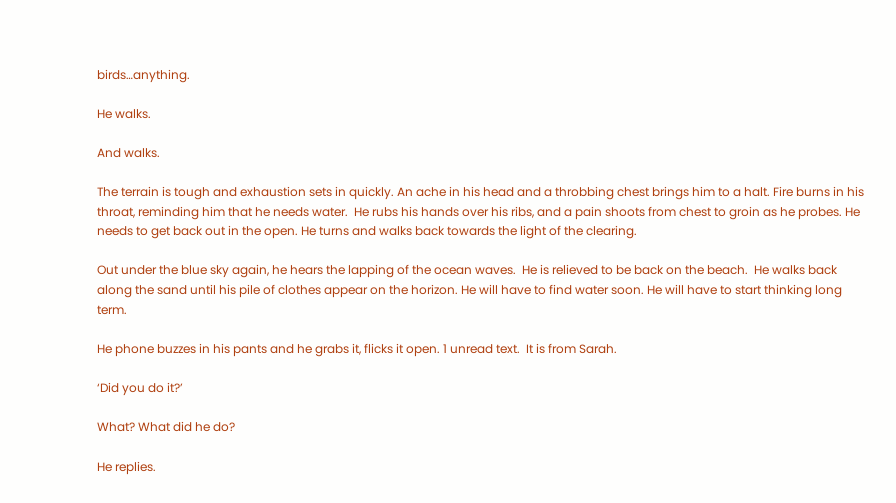birds…anything.

He walks.

And walks.

The terrain is tough and exhaustion sets in quickly. An ache in his head and a throbbing chest brings him to a halt. Fire burns in his throat, reminding him that he needs water.  He rubs his hands over his ribs, and a pain shoots from chest to groin as he probes. He needs to get back out in the open. He turns and walks back towards the light of the clearing.

Out under the blue sky again, he hears the lapping of the ocean waves.  He is relieved to be back on the beach.  He walks back along the sand until his pile of clothes appear on the horizon. He will have to find water soon. He will have to start thinking long term.

He phone buzzes in his pants and he grabs it, flicks it open. 1 unread text.  It is from Sarah.

‘Did you do it?’

What? What did he do?

He replies.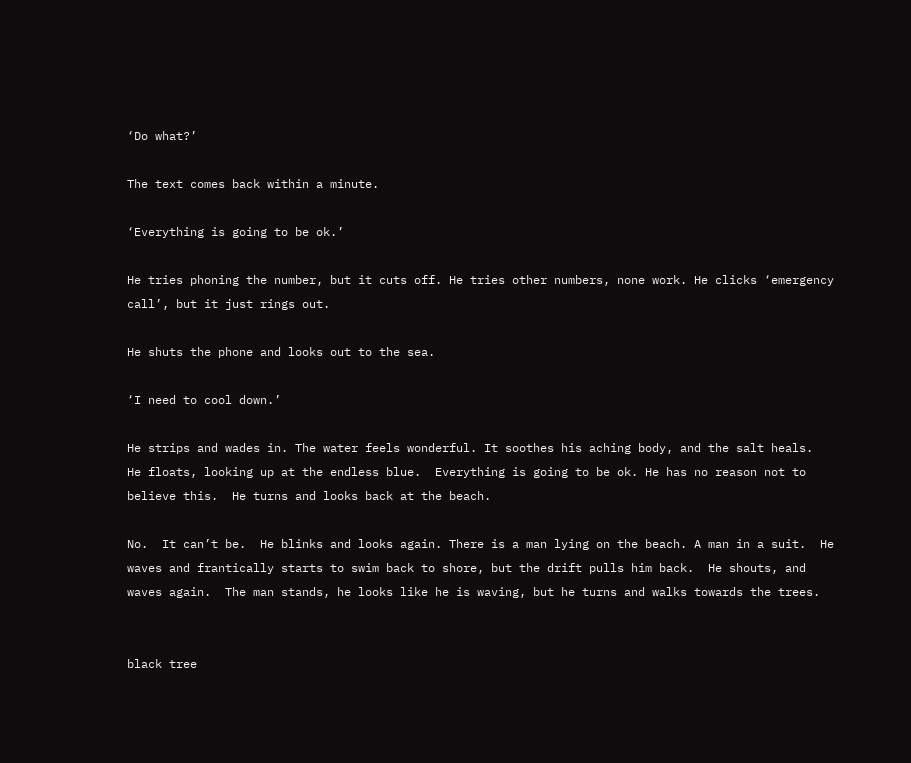‘Do what?’

The text comes back within a minute.

‘Everything is going to be ok.’

He tries phoning the number, but it cuts off. He tries other numbers, none work. He clicks ‘emergency call’, but it just rings out.

He shuts the phone and looks out to the sea.

‘I need to cool down.’

He strips and wades in. The water feels wonderful. It soothes his aching body, and the salt heals.  He floats, looking up at the endless blue.  Everything is going to be ok. He has no reason not to believe this.  He turns and looks back at the beach.

No.  It can’t be.  He blinks and looks again. There is a man lying on the beach. A man in a suit.  He waves and frantically starts to swim back to shore, but the drift pulls him back.  He shouts, and waves again.  The man stands, he looks like he is waving, but he turns and walks towards the trees.


black tree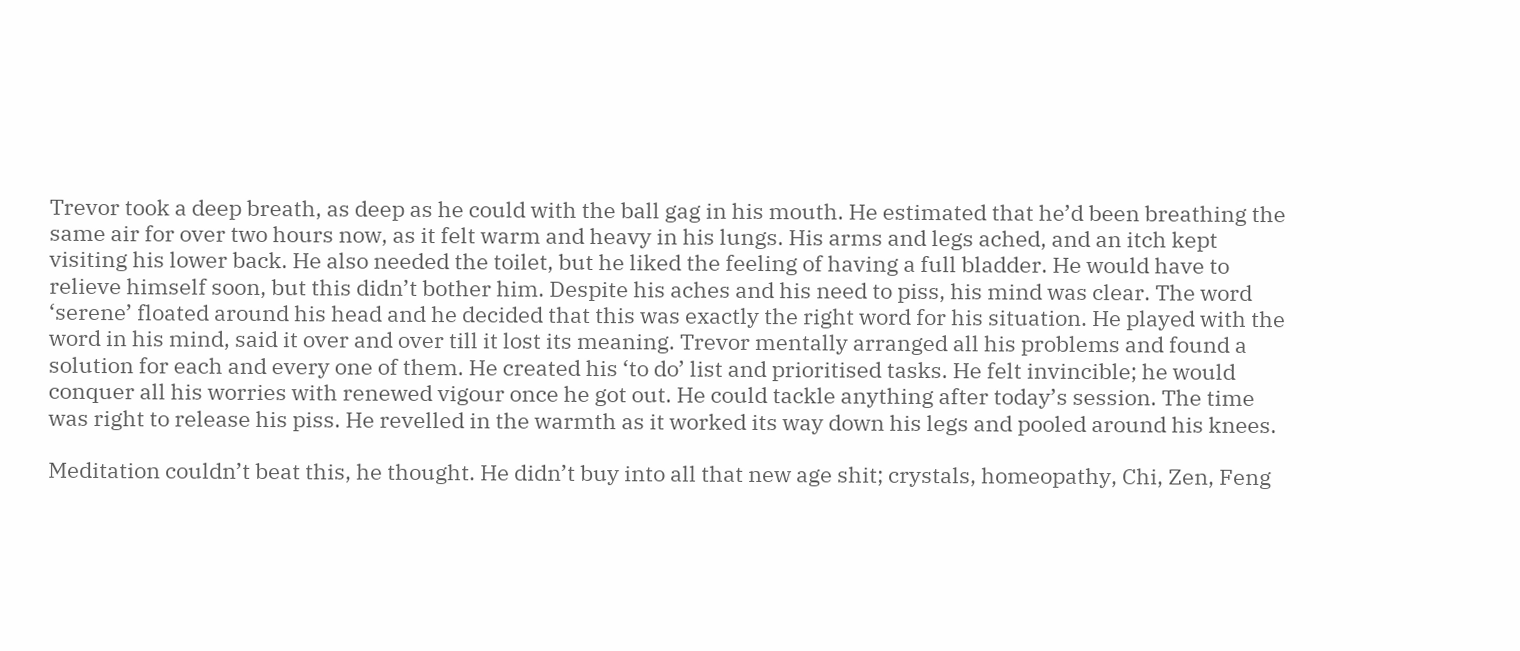Trevor took a deep breath, as deep as he could with the ball gag in his mouth. He estimated that he’d been breathing the same air for over two hours now, as it felt warm and heavy in his lungs. His arms and legs ached, and an itch kept visiting his lower back. He also needed the toilet, but he liked the feeling of having a full bladder. He would have to relieve himself soon, but this didn’t bother him. Despite his aches and his need to piss, his mind was clear. The word ‘serene’ floated around his head and he decided that this was exactly the right word for his situation. He played with the word in his mind, said it over and over till it lost its meaning. Trevor mentally arranged all his problems and found a solution for each and every one of them. He created his ‘to do’ list and prioritised tasks. He felt invincible; he would conquer all his worries with renewed vigour once he got out. He could tackle anything after today’s session. The time was right to release his piss. He revelled in the warmth as it worked its way down his legs and pooled around his knees.

Meditation couldn’t beat this, he thought. He didn’t buy into all that new age shit; crystals, homeopathy, Chi, Zen, Feng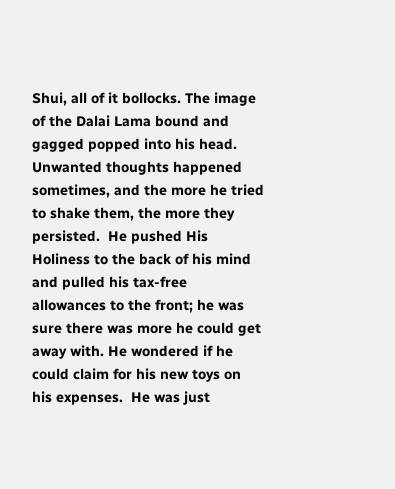Shui, all of it bollocks. The image of the Dalai Lama bound and gagged popped into his head. Unwanted thoughts happened sometimes, and the more he tried to shake them, the more they persisted.  He pushed His Holiness to the back of his mind and pulled his tax-free allowances to the front; he was sure there was more he could get away with. He wondered if he could claim for his new toys on his expenses.  He was just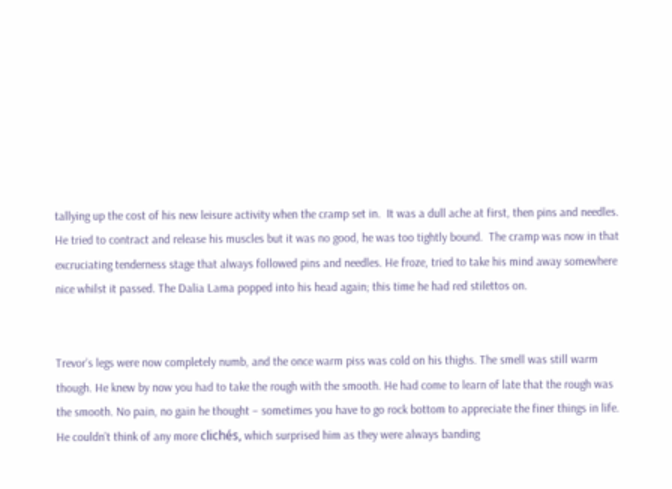tallying up the cost of his new leisure activity when the cramp set in.  It was a dull ache at first, then pins and needles. He tried to contract and release his muscles but it was no good, he was too tightly bound.  The cramp was now in that excruciating tenderness stage that always followed pins and needles. He froze, tried to take his mind away somewhere nice whilst it passed. The Dalia Lama popped into his head again; this time he had red stilettos on.


Trevor’s legs were now completely numb, and the once warm piss was cold on his thighs. The smell was still warm though. He knew by now you had to take the rough with the smooth. He had come to learn of late that the rough was the smooth. No pain, no gain he thought – sometimes you have to go rock bottom to appreciate the finer things in life. He couldn’t think of any more clichés, which surprised him as they were always banding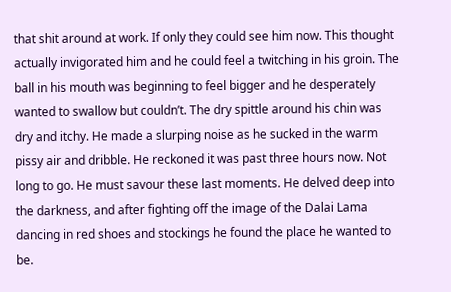that shit around at work. If only they could see him now. This thought actually invigorated him and he could feel a twitching in his groin. The ball in his mouth was beginning to feel bigger and he desperately wanted to swallow but couldn’t. The dry spittle around his chin was dry and itchy. He made a slurping noise as he sucked in the warm pissy air and dribble. He reckoned it was past three hours now. Not long to go. He must savour these last moments. He delved deep into the darkness, and after fighting off the image of the Dalai Lama dancing in red shoes and stockings he found the place he wanted to be.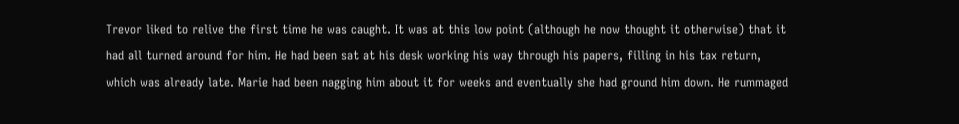Trevor liked to relive the first time he was caught. It was at this low point (although he now thought it otherwise) that it had all turned around for him. He had been sat at his desk working his way through his papers, filling in his tax return, which was already late. Marie had been nagging him about it for weeks and eventually she had ground him down. He rummaged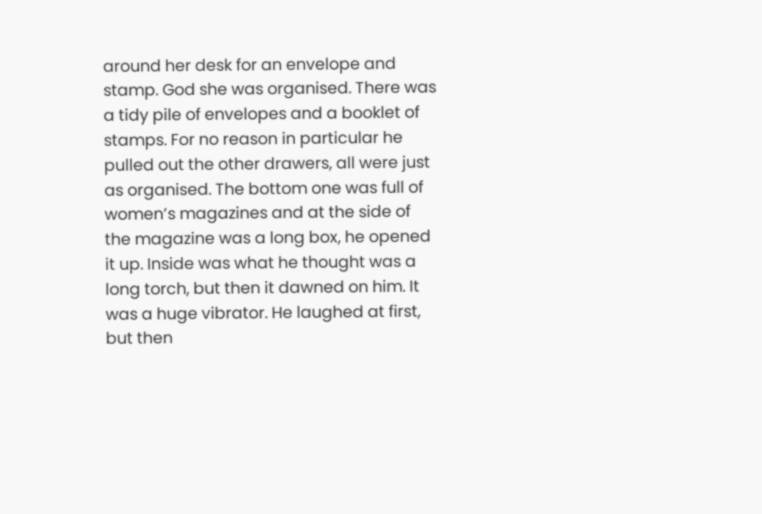around her desk for an envelope and stamp. God she was organised. There was a tidy pile of envelopes and a booklet of stamps. For no reason in particular he pulled out the other drawers, all were just as organised. The bottom one was full of women’s magazines and at the side of the magazine was a long box, he opened it up. Inside was what he thought was a long torch, but then it dawned on him. It was a huge vibrator. He laughed at first, but then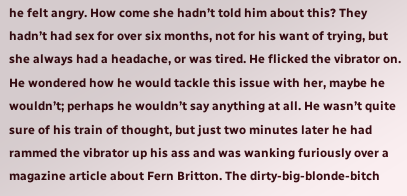he felt angry. How come she hadn’t told him about this? They hadn’t had sex for over six months, not for his want of trying, but she always had a headache, or was tired. He flicked the vibrator on. He wondered how he would tackle this issue with her, maybe he wouldn’t; perhaps he wouldn’t say anything at all. He wasn’t quite sure of his train of thought, but just two minutes later he had rammed the vibrator up his ass and was wanking furiously over a magazine article about Fern Britton. The dirty-big-blonde-bitch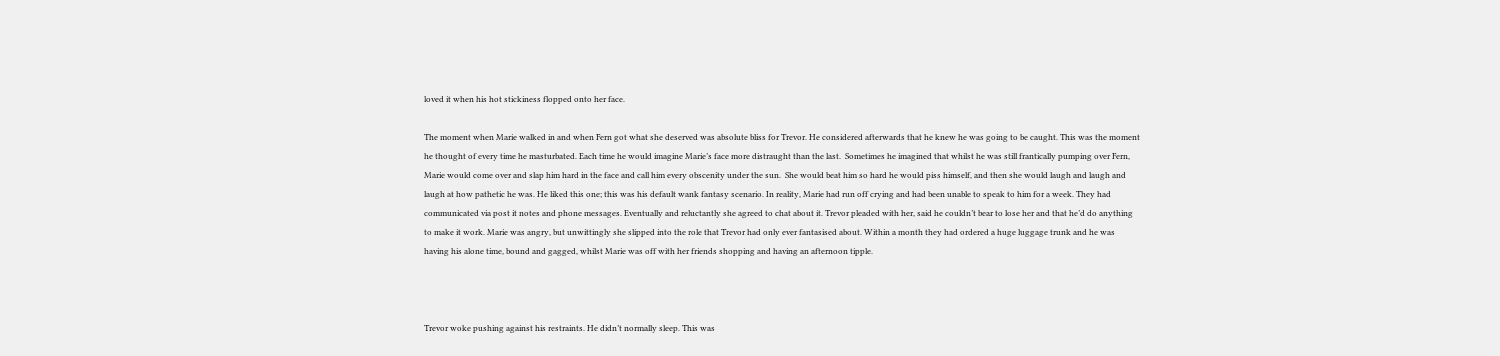loved it when his hot stickiness flopped onto her face.

The moment when Marie walked in and when Fern got what she deserved was absolute bliss for Trevor. He considered afterwards that he knew he was going to be caught. This was the moment he thought of every time he masturbated. Each time he would imagine Marie’s face more distraught than the last.  Sometimes he imagined that whilst he was still frantically pumping over Fern, Marie would come over and slap him hard in the face and call him every obscenity under the sun.  She would beat him so hard he would piss himself, and then she would laugh and laugh and laugh at how pathetic he was. He liked this one; this was his default wank fantasy scenario. In reality, Marie had run off crying and had been unable to speak to him for a week. They had communicated via post it notes and phone messages. Eventually and reluctantly she agreed to chat about it. Trevor pleaded with her, said he couldn’t bear to lose her and that he’d do anything to make it work. Marie was angry, but unwittingly she slipped into the role that Trevor had only ever fantasised about. Within a month they had ordered a huge luggage trunk and he was having his alone time, bound and gagged, whilst Marie was off with her friends shopping and having an afternoon tipple.



Trevor woke pushing against his restraints. He didn’t normally sleep. This was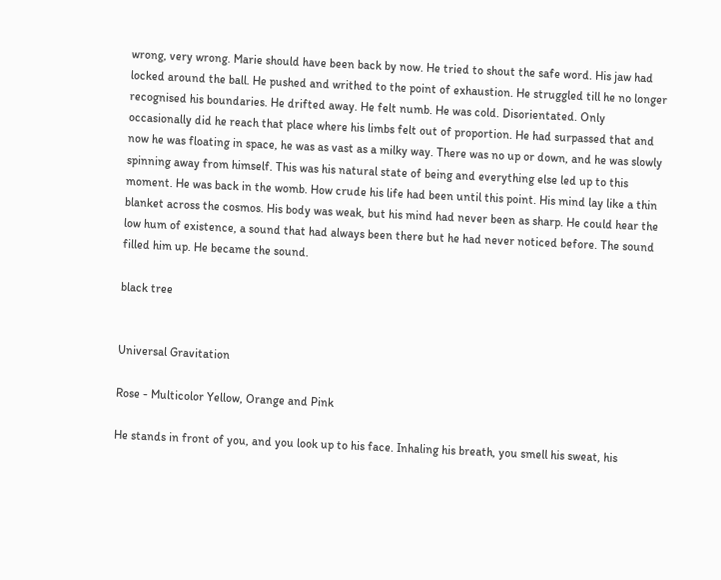wrong, very wrong. Marie should have been back by now. He tried to shout the safe word. His jaw had locked around the ball. He pushed and writhed to the point of exhaustion. He struggled till he no longer recognised his boundaries. He drifted away. He felt numb. He was cold. Disorientated. Only occasionally did he reach that place where his limbs felt out of proportion. He had surpassed that and now he was floating in space, he was as vast as a milky way. There was no up or down, and he was slowly spinning away from himself. This was his natural state of being and everything else led up to this moment. He was back in the womb. How crude his life had been until this point. His mind lay like a thin blanket across the cosmos. His body was weak, but his mind had never been as sharp. He could hear the low hum of existence, a sound that had always been there but he had never noticed before. The sound filled him up. He became the sound.

black tree


Universal Gravitation

Rose - Multicolor Yellow, Orange and Pink

He stands in front of you, and you look up to his face. Inhaling his breath, you smell his sweat, his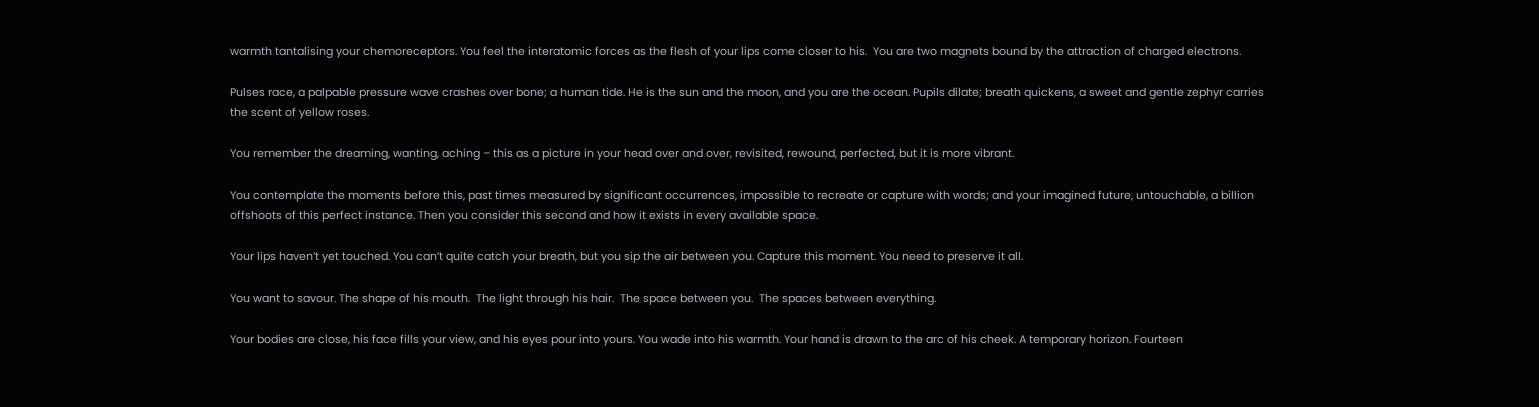warmth tantalising your chemoreceptors. You feel the interatomic forces as the flesh of your lips come closer to his.  You are two magnets bound by the attraction of charged electrons.

Pulses race, a palpable pressure wave crashes over bone; a human tide. He is the sun and the moon, and you are the ocean. Pupils dilate; breath quickens, a sweet and gentle zephyr carries the scent of yellow roses.

You remember the dreaming, wanting, aching – this as a picture in your head over and over, revisited, rewound, perfected, but it is more vibrant.

You contemplate the moments before this, past times measured by significant occurrences, impossible to recreate or capture with words; and your imagined future, untouchable, a billion offshoots of this perfect instance. Then you consider this second and how it exists in every available space.

Your lips haven’t yet touched. You can’t quite catch your breath, but you sip the air between you. Capture this moment. You need to preserve it all.

You want to savour. The shape of his mouth.  The light through his hair.  The space between you.  The spaces between everything.

Your bodies are close, his face fills your view, and his eyes pour into yours. You wade into his warmth. Your hand is drawn to the arc of his cheek. A temporary horizon. Fourteen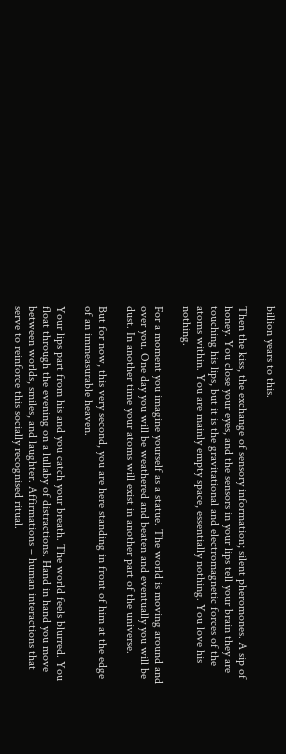billion years to this.

Then the kiss, the exchange of sensory information; silent pheromones. A sip of honey. You close your eyes, and the sensors in your lips tell your brain they are touching his lips, but it is the gravitational and electromagnetic forces of the atoms within. You are mainly empty space, essentially nothing. You love his nothing.

For a moment you imagine yourself as a statue. The world is moving around and over you. One day you will be weathered and beaten and eventually you will be dust. In another time your atoms will exist in another part of the universe.

But for now, this very second, you are here standing in front of him at the edge of an immeasurable heaven.

Your lips part from his and you catch your breath. The world feels blurred. You float through the evening on a lullaby of distractions. Hand in hand you move between worlds, smiles, and laughter. Affirmations – human interactions that serve to reinforce this socially recognised ritual.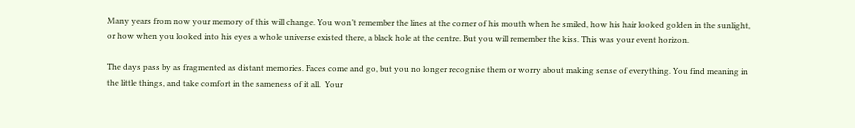Many years from now your memory of this will change. You won’t remember the lines at the corner of his mouth when he smiled, how his hair looked golden in the sunlight, or how when you looked into his eyes a whole universe existed there, a black hole at the centre. But you will remember the kiss. This was your event horizon.

The days pass by as fragmented as distant memories. Faces come and go, but you no longer recognise them or worry about making sense of everything. You find meaning in the little things, and take comfort in the sameness of it all.  Your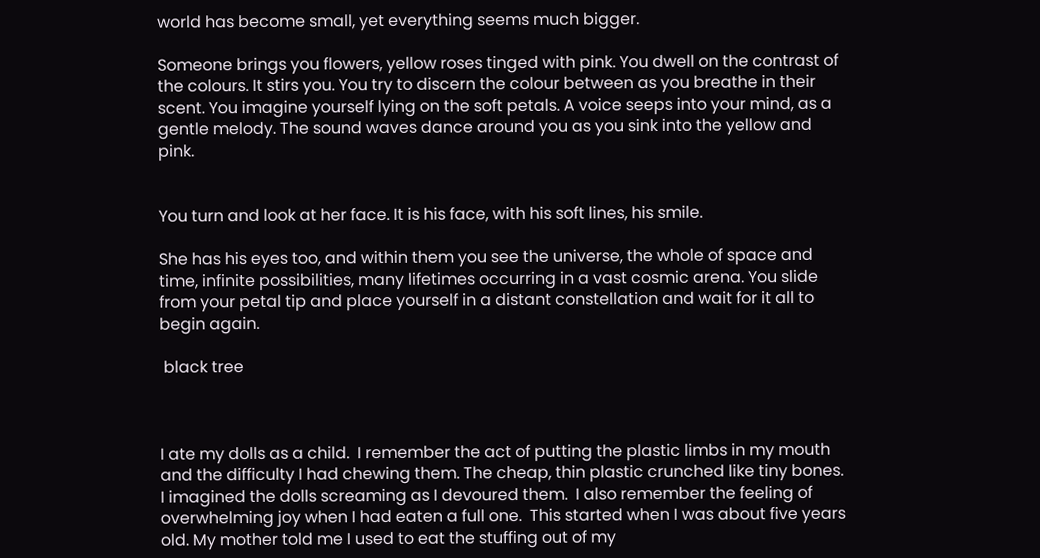world has become small, yet everything seems much bigger.

Someone brings you flowers, yellow roses tinged with pink. You dwell on the contrast of the colours. It stirs you. You try to discern the colour between as you breathe in their scent. You imagine yourself lying on the soft petals. A voice seeps into your mind, as a gentle melody. The sound waves dance around you as you sink into the yellow and pink.


You turn and look at her face. It is his face, with his soft lines, his smile.

She has his eyes too, and within them you see the universe, the whole of space and time, infinite possibilities, many lifetimes occurring in a vast cosmic arena. You slide from your petal tip and place yourself in a distant constellation and wait for it all to begin again.

 black tree



I ate my dolls as a child.  I remember the act of putting the plastic limbs in my mouth and the difficulty I had chewing them. The cheap, thin plastic crunched like tiny bones.  I imagined the dolls screaming as I devoured them.  I also remember the feeling of overwhelming joy when I had eaten a full one.  This started when I was about five years old. My mother told me I used to eat the stuffing out of my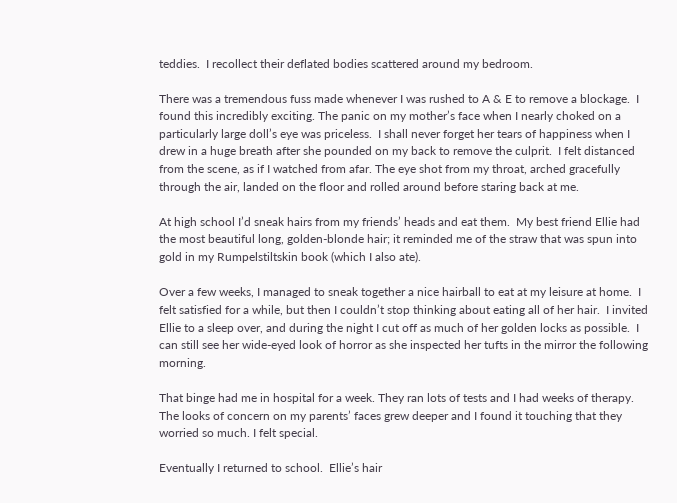teddies.  I recollect their deflated bodies scattered around my bedroom.

There was a tremendous fuss made whenever I was rushed to A & E to remove a blockage.  I found this incredibly exciting. The panic on my mother’s face when I nearly choked on a particularly large doll’s eye was priceless.  I shall never forget her tears of happiness when I drew in a huge breath after she pounded on my back to remove the culprit.  I felt distanced from the scene, as if I watched from afar. The eye shot from my throat, arched gracefully through the air, landed on the floor and rolled around before staring back at me.

At high school I’d sneak hairs from my friends’ heads and eat them.  My best friend Ellie had the most beautiful long, golden-blonde hair; it reminded me of the straw that was spun into gold in my Rumpelstiltskin book (which I also ate).

Over a few weeks, I managed to sneak together a nice hairball to eat at my leisure at home.  I felt satisfied for a while, but then I couldn’t stop thinking about eating all of her hair.  I invited Ellie to a sleep over, and during the night I cut off as much of her golden locks as possible.  I can still see her wide-eyed look of horror as she inspected her tufts in the mirror the following morning.

That binge had me in hospital for a week. They ran lots of tests and I had weeks of therapy. The looks of concern on my parents’ faces grew deeper and I found it touching that they worried so much. I felt special.

Eventually I returned to school.  Ellie’s hair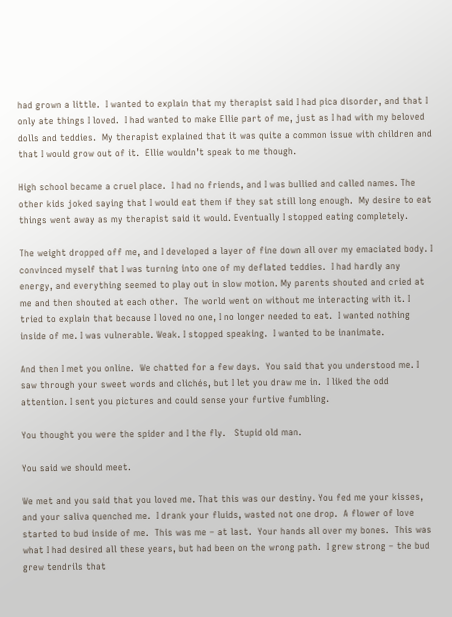had grown a little.  I wanted to explain that my therapist said I had pica disorder, and that I only ate things I loved.  I had wanted to make Ellie part of me, just as I had with my beloved dolls and teddies.  My therapist explained that it was quite a common issue with children and that I would grow out of it.  Ellie wouldn’t speak to me though.

High school became a cruel place.  I had no friends, and I was bullied and called names. The other kids joked saying that I would eat them if they sat still long enough.  My desire to eat things went away as my therapist said it would. Eventually I stopped eating completely.

The weight dropped off me, and I developed a layer of fine down all over my emaciated body. I convinced myself that I was turning into one of my deflated teddies.  I had hardly any energy, and everything seemed to play out in slow motion. My parents shouted and cried at me and then shouted at each other.  The world went on without me interacting with it. I tried to explain that because I loved no one, I no longer needed to eat.  I wanted nothing inside of me. I was vulnerable. Weak. I stopped speaking.  I wanted to be inanimate.

And then I met you online.  We chatted for a few days.  You said that you understood me. I saw through your sweet words and clichés, but I let you draw me in.  I liked the odd attention. I sent you pictures and could sense your furtive fumbling.

You thought you were the spider and I the fly.   Stupid old man.

You said we should meet.

We met and you said that you loved me. That this was our destiny. You fed me your kisses, and your saliva quenched me.  I drank your fluids, wasted not one drop.  A flower of love started to bud inside of me.  This was me – at last.  Your hands all over my bones.  This was what I had desired all these years, but had been on the wrong path.  I grew strong – the bud grew tendrils that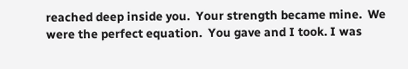reached deep inside you.  Your strength became mine.  We were the perfect equation.  You gave and I took. I was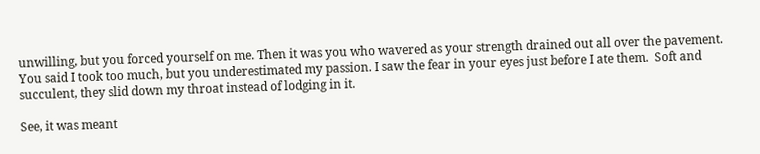unwilling, but you forced yourself on me. Then it was you who wavered as your strength drained out all over the pavement. You said I took too much, but you underestimated my passion. I saw the fear in your eyes just before I ate them.  Soft and succulent, they slid down my throat instead of lodging in it.

See, it was meant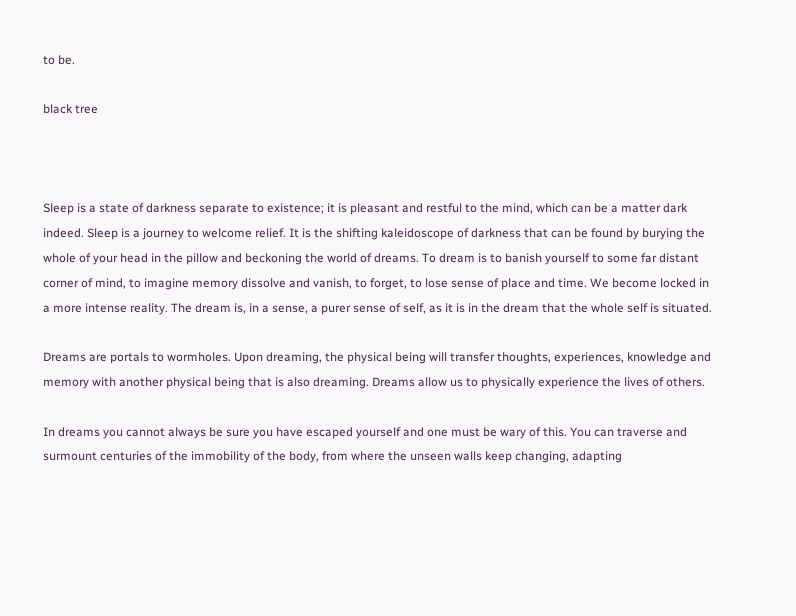to be.

black tree



Sleep is a state of darkness separate to existence; it is pleasant and restful to the mind, which can be a matter dark indeed. Sleep is a journey to welcome relief. It is the shifting kaleidoscope of darkness that can be found by burying the whole of your head in the pillow and beckoning the world of dreams. To dream is to banish yourself to some far distant corner of mind, to imagine memory dissolve and vanish, to forget, to lose sense of place and time. We become locked in a more intense reality. The dream is, in a sense, a purer sense of self, as it is in the dream that the whole self is situated.

Dreams are portals to wormholes. Upon dreaming, the physical being will transfer thoughts, experiences, knowledge and memory with another physical being that is also dreaming. Dreams allow us to physically experience the lives of others.

In dreams you cannot always be sure you have escaped yourself and one must be wary of this. You can traverse and surmount centuries of the immobility of the body, from where the unseen walls keep changing, adapting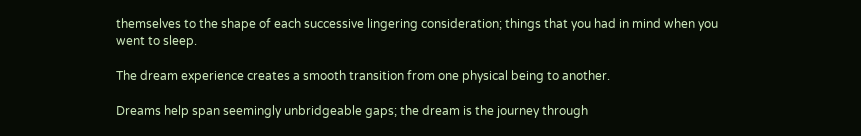themselves to the shape of each successive lingering consideration; things that you had in mind when you went to sleep.

The dream experience creates a smooth transition from one physical being to another.

Dreams help span seemingly unbridgeable gaps; the dream is the journey through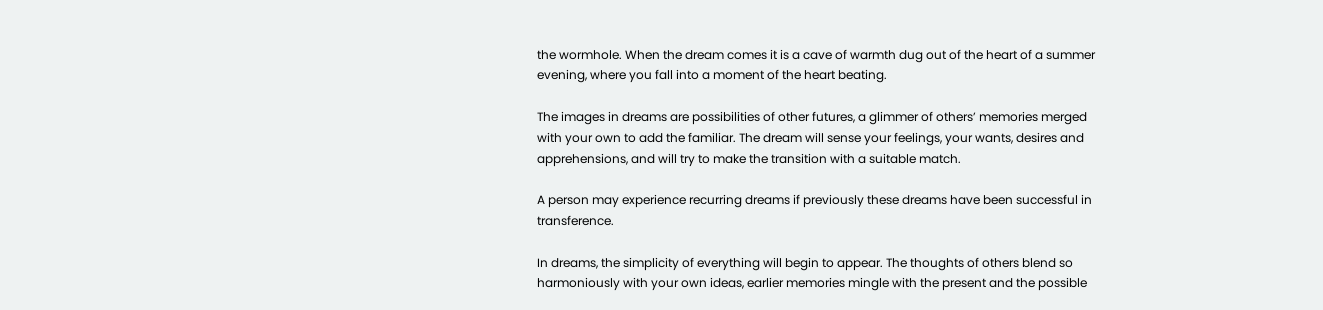the wormhole. When the dream comes it is a cave of warmth dug out of the heart of a summer evening, where you fall into a moment of the heart beating.

The images in dreams are possibilities of other futures, a glimmer of others’ memories merged with your own to add the familiar. The dream will sense your feelings, your wants, desires and apprehensions, and will try to make the transition with a suitable match.

A person may experience recurring dreams if previously these dreams have been successful in transference.

In dreams, the simplicity of everything will begin to appear. The thoughts of others blend so harmoniously with your own ideas, earlier memories mingle with the present and the possible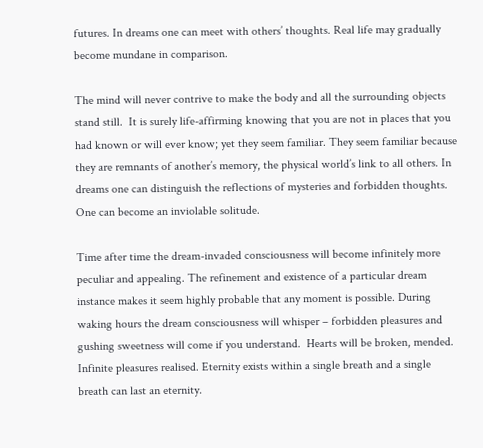futures. In dreams one can meet with others’ thoughts. Real life may gradually become mundane in comparison.

The mind will never contrive to make the body and all the surrounding objects stand still.  It is surely life-affirming knowing that you are not in places that you had known or will ever know; yet they seem familiar. They seem familiar because they are remnants of another’s memory, the physical world’s link to all others. In dreams one can distinguish the reflections of mysteries and forbidden thoughts. One can become an inviolable solitude.

Time after time the dream-invaded consciousness will become infinitely more peculiar and appealing. The refinement and existence of a particular dream instance makes it seem highly probable that any moment is possible. During waking hours the dream consciousness will whisper – forbidden pleasures and gushing sweetness will come if you understand.  Hearts will be broken, mended. Infinite pleasures realised. Eternity exists within a single breath and a single breath can last an eternity.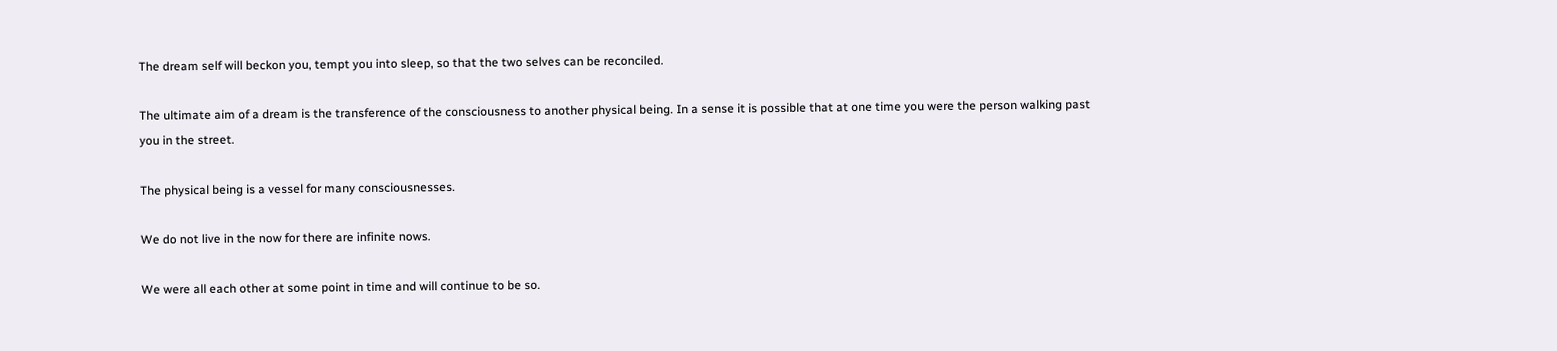The dream self will beckon you, tempt you into sleep, so that the two selves can be reconciled.

The ultimate aim of a dream is the transference of the consciousness to another physical being. In a sense it is possible that at one time you were the person walking past you in the street.

The physical being is a vessel for many consciousnesses.

We do not live in the now for there are infinite nows.

We were all each other at some point in time and will continue to be so.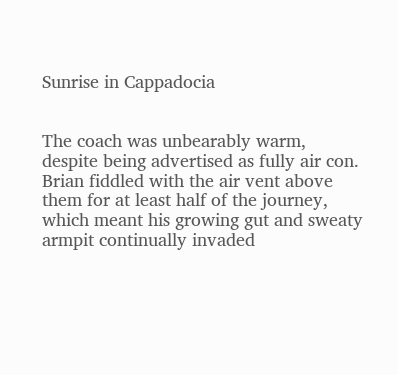Sunrise in Cappadocia


The coach was unbearably warm, despite being advertised as fully air con.  Brian fiddled with the air vent above them for at least half of the journey, which meant his growing gut and sweaty armpit continually invaded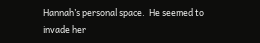Hannah’s personal space.  He seemed to invade her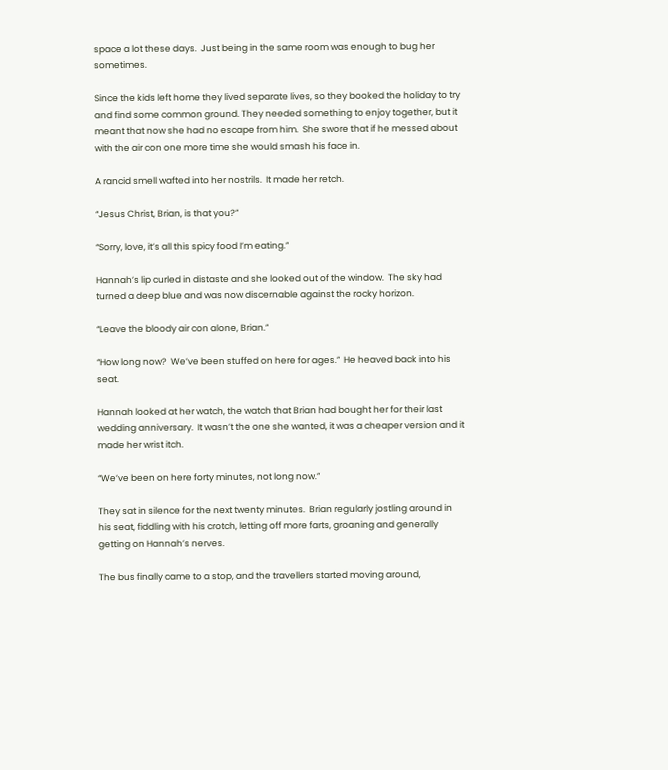space a lot these days.  Just being in the same room was enough to bug her sometimes.

Since the kids left home they lived separate lives, so they booked the holiday to try and find some common ground. They needed something to enjoy together, but it meant that now she had no escape from him.  She swore that if he messed about with the air con one more time she would smash his face in.

A rancid smell wafted into her nostrils.  It made her retch.

“Jesus Christ, Brian, is that you?”

“Sorry, love, it’s all this spicy food I’m eating.”

Hannah’s lip curled in distaste and she looked out of the window.  The sky had turned a deep blue and was now discernable against the rocky horizon.

“Leave the bloody air con alone, Brian.”

“How long now?  We’ve been stuffed on here for ages.”  He heaved back into his seat.

Hannah looked at her watch, the watch that Brian had bought her for their last wedding anniversary.  It wasn’t the one she wanted, it was a cheaper version and it made her wrist itch.

“We’ve been on here forty minutes, not long now.”

They sat in silence for the next twenty minutes.  Brian regularly jostling around in his seat, fiddling with his crotch, letting off more farts, groaning and generally getting on Hannah’s nerves.

The bus finally came to a stop, and the travellers started moving around,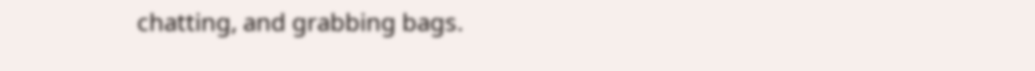chatting, and grabbing bags.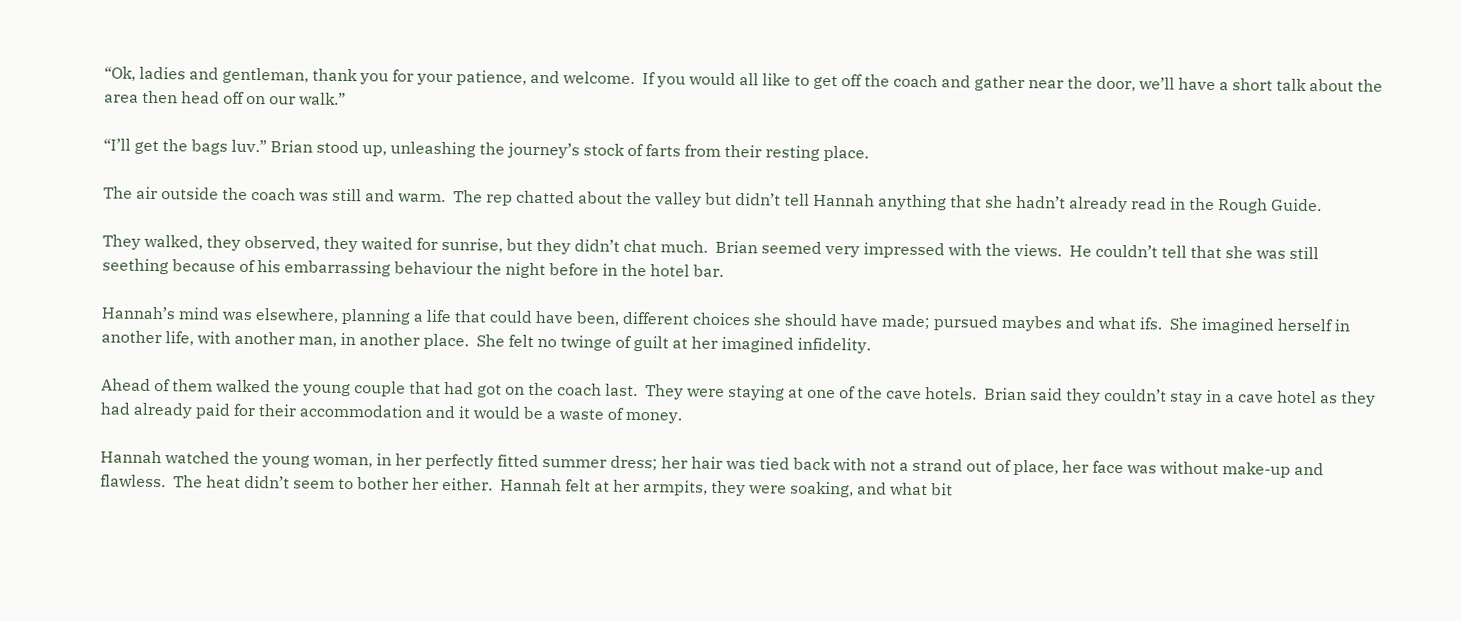“Ok, ladies and gentleman, thank you for your patience, and welcome.  If you would all like to get off the coach and gather near the door, we’ll have a short talk about the area then head off on our walk.”

“I’ll get the bags luv.” Brian stood up, unleashing the journey’s stock of farts from their resting place.

The air outside the coach was still and warm.  The rep chatted about the valley but didn’t tell Hannah anything that she hadn’t already read in the Rough Guide.

They walked, they observed, they waited for sunrise, but they didn’t chat much.  Brian seemed very impressed with the views.  He couldn’t tell that she was still seething because of his embarrassing behaviour the night before in the hotel bar.

Hannah’s mind was elsewhere, planning a life that could have been, different choices she should have made; pursued maybes and what ifs.  She imagined herself in another life, with another man, in another place.  She felt no twinge of guilt at her imagined infidelity.

Ahead of them walked the young couple that had got on the coach last.  They were staying at one of the cave hotels.  Brian said they couldn’t stay in a cave hotel as they had already paid for their accommodation and it would be a waste of money.

Hannah watched the young woman, in her perfectly fitted summer dress; her hair was tied back with not a strand out of place, her face was without make-up and flawless.  The heat didn’t seem to bother her either.  Hannah felt at her armpits, they were soaking, and what bit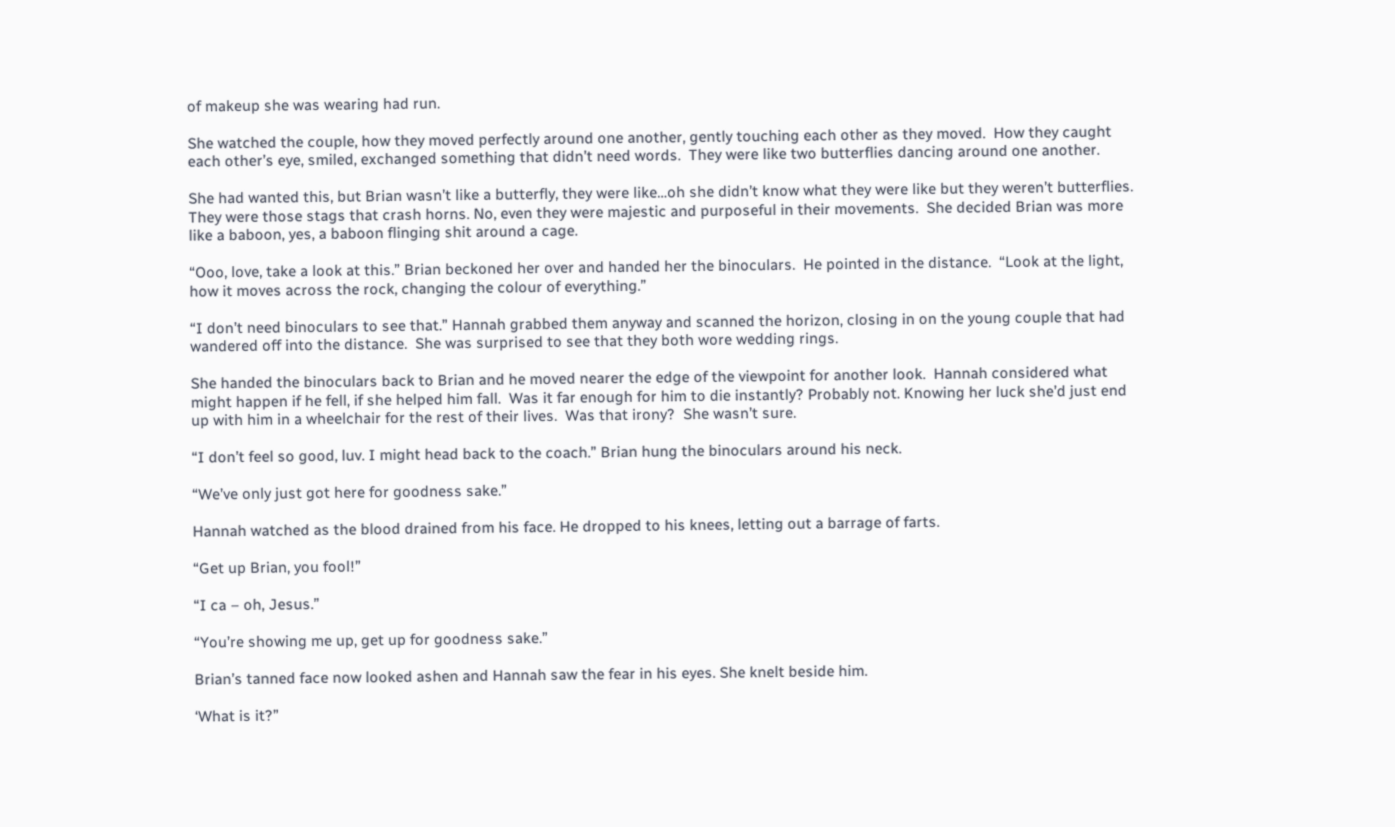of makeup she was wearing had run.

She watched the couple, how they moved perfectly around one another, gently touching each other as they moved.  How they caught each other’s eye, smiled, exchanged something that didn’t need words.  They were like two butterflies dancing around one another.

She had wanted this, but Brian wasn’t like a butterfly, they were like…oh she didn’t know what they were like but they weren’t butterflies.  They were those stags that crash horns. No, even they were majestic and purposeful in their movements.  She decided Brian was more like a baboon, yes, a baboon flinging shit around a cage.

“Ooo, love, take a look at this.” Brian beckoned her over and handed her the binoculars.  He pointed in the distance.  “Look at the light, how it moves across the rock, changing the colour of everything.”

“I don’t need binoculars to see that.” Hannah grabbed them anyway and scanned the horizon, closing in on the young couple that had wandered off into the distance.  She was surprised to see that they both wore wedding rings.

She handed the binoculars back to Brian and he moved nearer the edge of the viewpoint for another look.  Hannah considered what might happen if he fell, if she helped him fall.  Was it far enough for him to die instantly? Probably not. Knowing her luck she’d just end up with him in a wheelchair for the rest of their lives.  Was that irony?  She wasn’t sure.

“I don’t feel so good, luv. I might head back to the coach.” Brian hung the binoculars around his neck.

“We’ve only just got here for goodness sake.”

Hannah watched as the blood drained from his face. He dropped to his knees, letting out a barrage of farts.

“Get up Brian, you fool!”

“I ca – oh, Jesus.”

“You’re showing me up, get up for goodness sake.”

Brian’s tanned face now looked ashen and Hannah saw the fear in his eyes. She knelt beside him.

‘What is it?”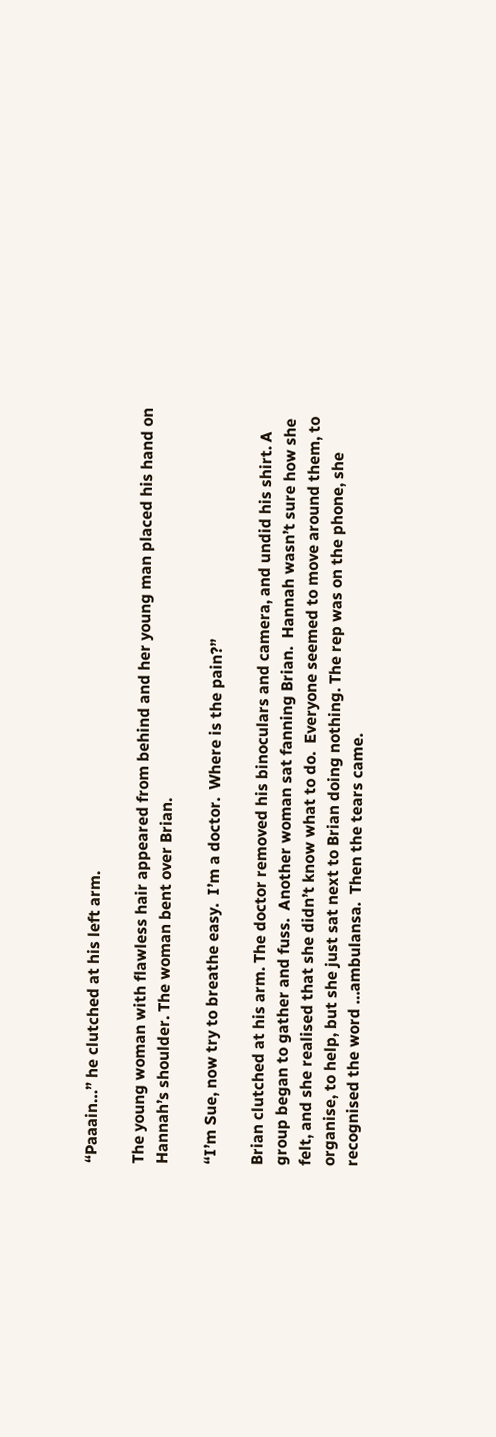“Paaain…” he clutched at his left arm.

The young woman with flawless hair appeared from behind and her young man placed his hand on Hannah’s shoulder. The woman bent over Brian.

“I’m Sue, now try to breathe easy.  I’m a doctor.  Where is the pain?”

Brian clutched at his arm. The doctor removed his binoculars and camera, and undid his shirt. A group began to gather and fuss.  Another woman sat fanning Brian.  Hannah wasn’t sure how she felt, and she realised that she didn’t know what to do.  Everyone seemed to move around them, to organise, to help, but she just sat next to Brian doing nothing. The rep was on the phone, she recognised the word …ambulansa.  Then the tears came.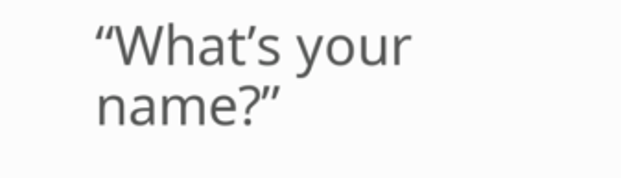“What’s your name?”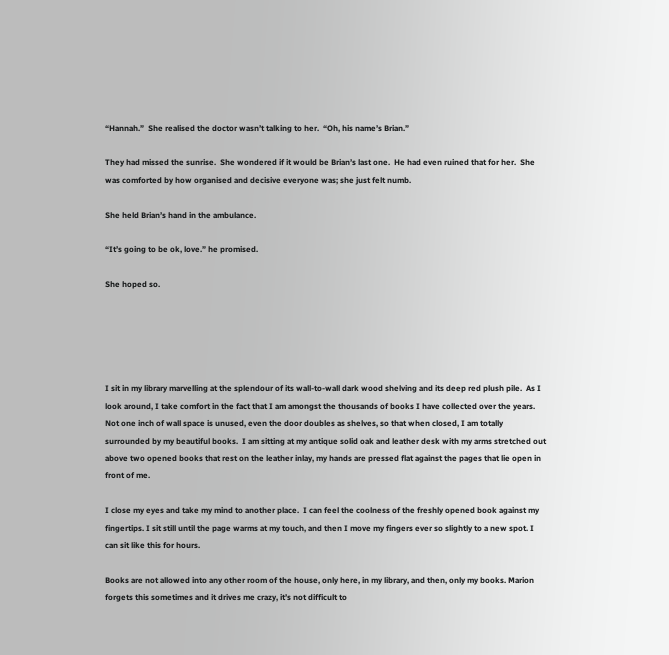“Hannah.”  She realised the doctor wasn’t talking to her.  “Oh, his name’s Brian.”

They had missed the sunrise.  She wondered if it would be Brian’s last one.  He had even ruined that for her.  She was comforted by how organised and decisive everyone was; she just felt numb.

She held Brian’s hand in the ambulance.

“It’s going to be ok, love.” he promised.

She hoped so.





I sit in my library marvelling at the splendour of its wall-to-wall dark wood shelving and its deep red plush pile.  As I look around, I take comfort in the fact that I am amongst the thousands of books I have collected over the years.  Not one inch of wall space is unused, even the door doubles as shelves, so that when closed, I am totally surrounded by my beautiful books.  I am sitting at my antique solid oak and leather desk with my arms stretched out above two opened books that rest on the leather inlay, my hands are pressed flat against the pages that lie open in front of me.

I close my eyes and take my mind to another place.  I can feel the coolness of the freshly opened book against my fingertips. I sit still until the page warms at my touch, and then I move my fingers ever so slightly to a new spot. I can sit like this for hours.

Books are not allowed into any other room of the house, only here, in my library, and then, only my books. Marion forgets this sometimes and it drives me crazy, it’s not difficult to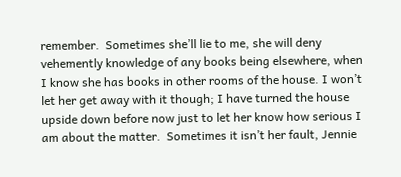remember.  Sometimes she’ll lie to me, she will deny vehemently knowledge of any books being elsewhere, when I know she has books in other rooms of the house. I won’t let her get away with it though; I have turned the house upside down before now just to let her know how serious I am about the matter.  Sometimes it isn’t her fault, Jennie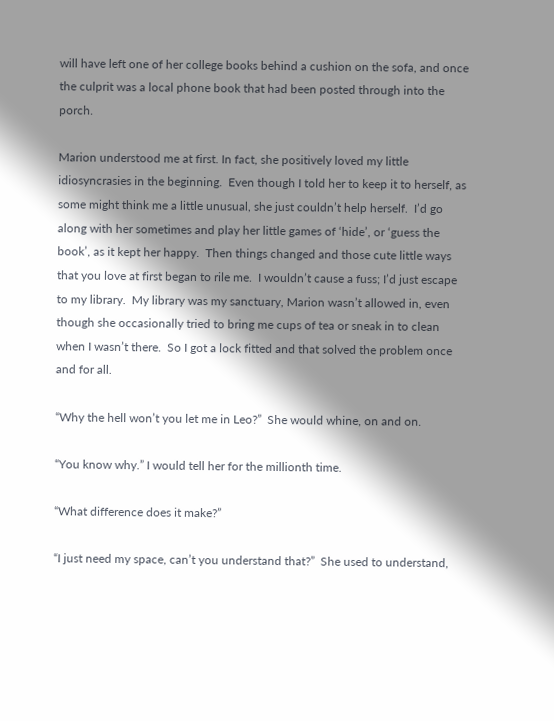will have left one of her college books behind a cushion on the sofa, and once the culprit was a local phone book that had been posted through into the porch.

Marion understood me at first. In fact, she positively loved my little idiosyncrasies in the beginning.  Even though I told her to keep it to herself, as some might think me a little unusual, she just couldn’t help herself.  I’d go along with her sometimes and play her little games of ‘hide’, or ‘guess the book’, as it kept her happy.  Then things changed and those cute little ways that you love at first began to rile me.  I wouldn’t cause a fuss; I’d just escape to my library.  My library was my sanctuary, Marion wasn’t allowed in, even though she occasionally tried to bring me cups of tea or sneak in to clean when I wasn’t there.  So I got a lock fitted and that solved the problem once and for all.

“Why the hell won’t you let me in Leo?”  She would whine, on and on.

“You know why.” I would tell her for the millionth time.

“What difference does it make?”

“I just need my space, can’t you understand that?”  She used to understand,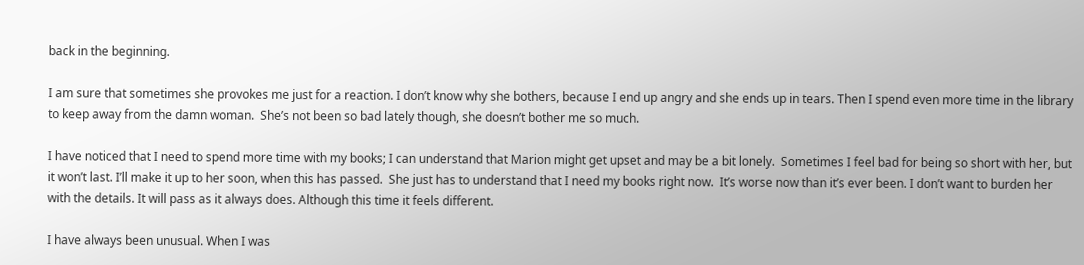back in the beginning.

I am sure that sometimes she provokes me just for a reaction. I don’t know why she bothers, because I end up angry and she ends up in tears. Then I spend even more time in the library to keep away from the damn woman.  She’s not been so bad lately though, she doesn’t bother me so much.

I have noticed that I need to spend more time with my books; I can understand that Marion might get upset and may be a bit lonely.  Sometimes I feel bad for being so short with her, but it won’t last. I’ll make it up to her soon, when this has passed.  She just has to understand that I need my books right now.  It’s worse now than it’s ever been. I don’t want to burden her with the details. It will pass as it always does. Although this time it feels different.

I have always been unusual. When I was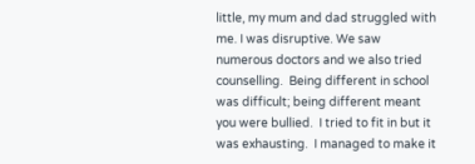little, my mum and dad struggled with me. I was disruptive. We saw numerous doctors and we also tried counselling.  Being different in school was difficult; being different meant you were bullied.  I tried to fit in but it was exhausting.  I managed to make it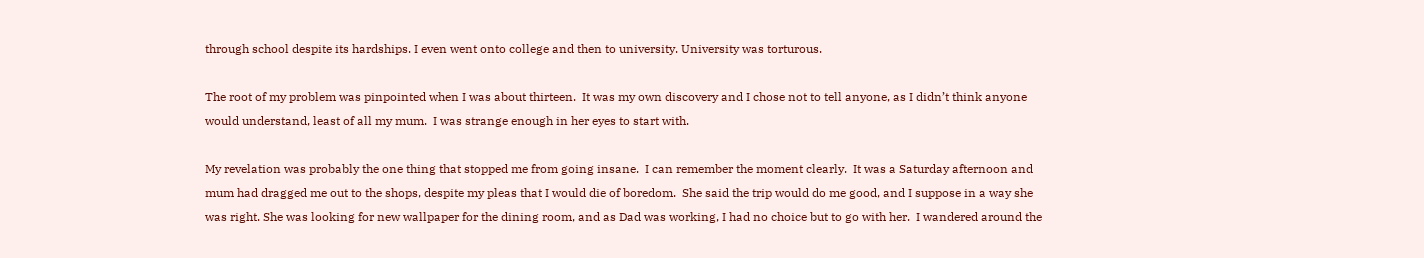through school despite its hardships. I even went onto college and then to university. University was torturous.

The root of my problem was pinpointed when I was about thirteen.  It was my own discovery and I chose not to tell anyone, as I didn’t think anyone would understand, least of all my mum.  I was strange enough in her eyes to start with.

My revelation was probably the one thing that stopped me from going insane.  I can remember the moment clearly.  It was a Saturday afternoon and mum had dragged me out to the shops, despite my pleas that I would die of boredom.  She said the trip would do me good, and I suppose in a way she was right. She was looking for new wallpaper for the dining room, and as Dad was working, I had no choice but to go with her.  I wandered around the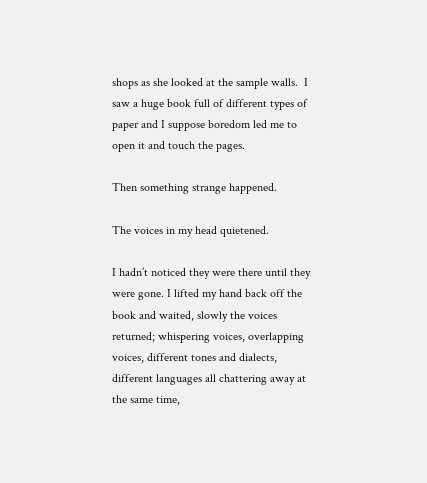shops as she looked at the sample walls.  I saw a huge book full of different types of paper and I suppose boredom led me to open it and touch the pages.

Then something strange happened.

The voices in my head quietened.

I hadn’t noticed they were there until they were gone. I lifted my hand back off the book and waited, slowly the voices returned; whispering voices, overlapping voices, different tones and dialects, different languages all chattering away at the same time,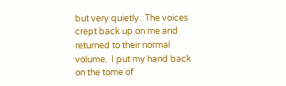but very quietly.  The voices crept back up on me and returned to their normal volume.  I put my hand back on the tome of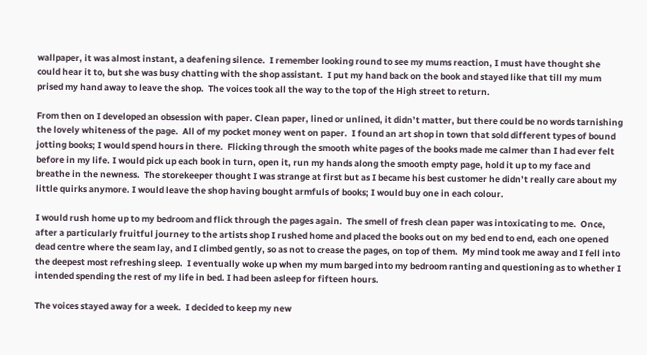wallpaper, it was almost instant, a deafening silence.  I remember looking round to see my mums reaction, I must have thought she could hear it to, but she was busy chatting with the shop assistant.  I put my hand back on the book and stayed like that till my mum prised my hand away to leave the shop.  The voices took all the way to the top of the High street to return.

From then on I developed an obsession with paper. Clean paper, lined or unlined, it didn’t matter, but there could be no words tarnishing the lovely whiteness of the page.  All of my pocket money went on paper.  I found an art shop in town that sold different types of bound jotting books; I would spend hours in there.  Flicking through the smooth white pages of the books made me calmer than I had ever felt before in my life. I would pick up each book in turn, open it, run my hands along the smooth empty page, hold it up to my face and breathe in the newness.  The storekeeper thought I was strange at first but as I became his best customer he didn’t really care about my little quirks anymore. I would leave the shop having bought armfuls of books; I would buy one in each colour.

I would rush home up to my bedroom and flick through the pages again.  The smell of fresh clean paper was intoxicating to me.  Once, after a particularly fruitful journey to the artists shop I rushed home and placed the books out on my bed end to end, each one opened dead centre where the seam lay, and I climbed gently, so as not to crease the pages, on top of them.  My mind took me away and I fell into the deepest most refreshing sleep.  I eventually woke up when my mum barged into my bedroom ranting and questioning as to whether I intended spending the rest of my life in bed. I had been asleep for fifteen hours.

The voices stayed away for a week.  I decided to keep my new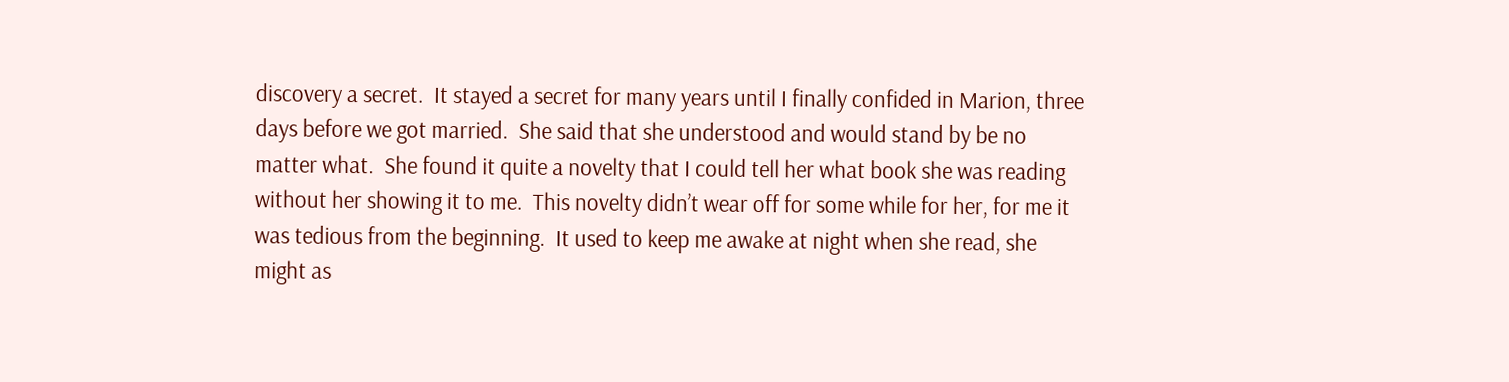discovery a secret.  It stayed a secret for many years until I finally confided in Marion, three days before we got married.  She said that she understood and would stand by be no matter what.  She found it quite a novelty that I could tell her what book she was reading without her showing it to me.  This novelty didn’t wear off for some while for her, for me it was tedious from the beginning.  It used to keep me awake at night when she read, she might as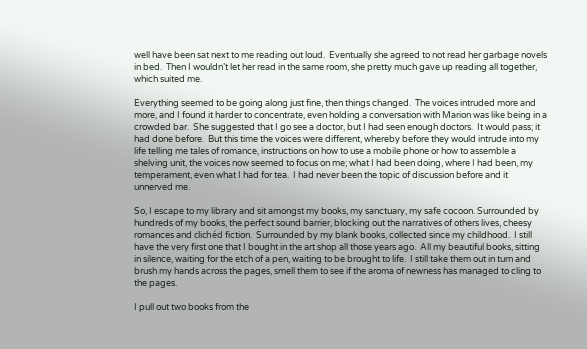well have been sat next to me reading out loud.  Eventually she agreed to not read her garbage novels in bed.  Then I wouldn’t let her read in the same room, she pretty much gave up reading all together, which suited me.

Everything seemed to be going along just fine, then things changed.  The voices intruded more and more, and I found it harder to concentrate, even holding a conversation with Marion was like being in a crowded bar.  She suggested that I go see a doctor, but I had seen enough doctors.  It would pass; it had done before.  But this time the voices were different, whereby before they would intrude into my life telling me tales of romance, instructions on how to use a mobile phone or how to assemble a shelving unit, the voices now seemed to focus on me; what I had been doing, where I had been, my temperament, even what I had for tea.  I had never been the topic of discussion before and it unnerved me.

So, I escape to my library and sit amongst my books, my sanctuary, my safe cocoon. Surrounded by hundreds of my books, the perfect sound barrier, blocking out the narratives of others lives, cheesy romances and clichéd fiction.  Surrounded by my blank books, collected since my childhood.  I still have the very first one that I bought in the art shop all those years ago.  All my beautiful books, sitting in silence, waiting for the etch of a pen, waiting to be brought to life.  I still take them out in turn and brush my hands across the pages, smell them to see if the aroma of newness has managed to cling to the pages.

I pull out two books from the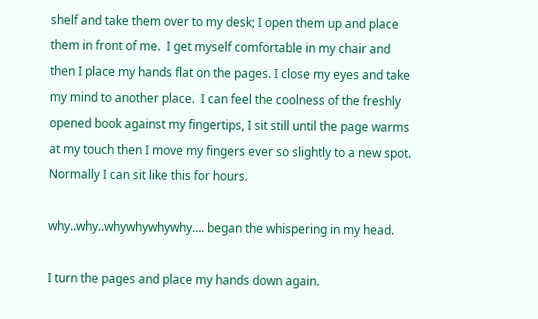shelf and take them over to my desk; I open them up and place them in front of me.  I get myself comfortable in my chair and then I place my hands flat on the pages. I close my eyes and take my mind to another place.  I can feel the coolness of the freshly opened book against my fingertips, I sit still until the page warms at my touch then I move my fingers ever so slightly to a new spot.  Normally I can sit like this for hours.

why..why..whywhywhywhy…. began the whispering in my head.

I turn the pages and place my hands down again.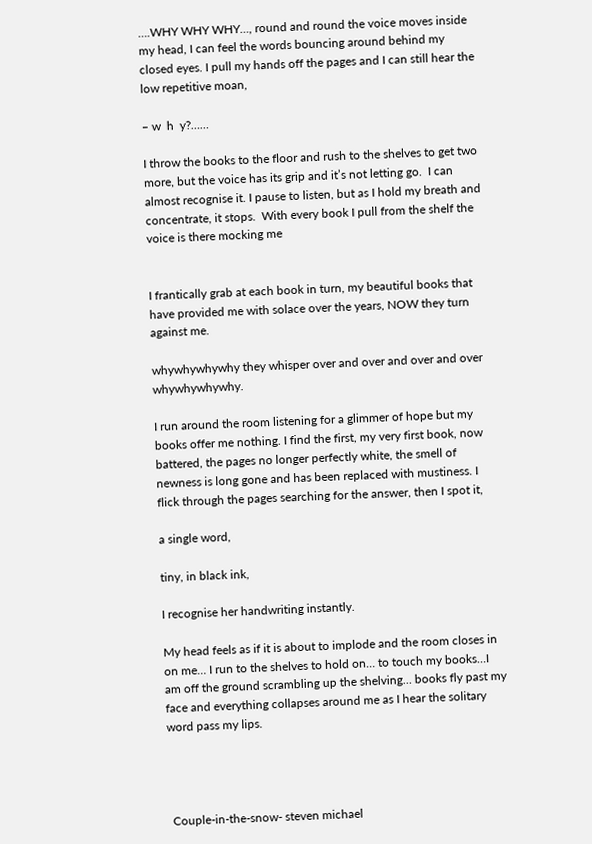….WHY WHY WHY…, round and round the voice moves inside my head, I can feel the words bouncing around behind my closed eyes. I pull my hands off the pages and I can still hear the low repetitive moan,

– w  h  y?……

I throw the books to the floor and rush to the shelves to get two more, but the voice has its grip and it’s not letting go.  I can almost recognise it. I pause to listen, but as I hold my breath and concentrate, it stops.  With every book I pull from the shelf the voice is there mocking me


I frantically grab at each book in turn, my beautiful books that have provided me with solace over the years, NOW they turn against me.

whywhywhywhy they whisper over and over and over and over whywhywhywhy.

I run around the room listening for a glimmer of hope but my books offer me nothing. I find the first, my very first book, now battered, the pages no longer perfectly white, the smell of newness is long gone and has been replaced with mustiness. I flick through the pages searching for the answer, then I spot it,

a single word,

tiny, in black ink,

I recognise her handwriting instantly.

My head feels as if it is about to implode and the room closes in on me… I run to the shelves to hold on… to touch my books…I am off the ground scrambling up the shelving… books fly past my face and everything collapses around me as I hear the solitary word pass my lips.




 Couple-in-the-snow- steven michael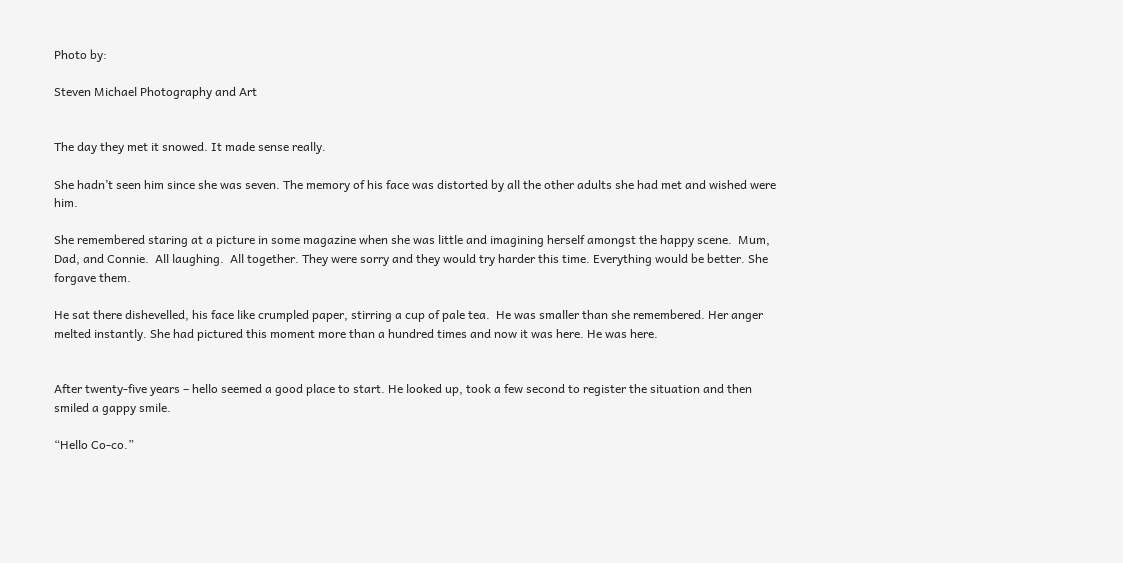Photo by:

Steven Michael Photography and Art


The day they met it snowed. It made sense really.

She hadn’t seen him since she was seven. The memory of his face was distorted by all the other adults she had met and wished were him.

She remembered staring at a picture in some magazine when she was little and imagining herself amongst the happy scene.  Mum, Dad, and Connie.  All laughing.  All together. They were sorry and they would try harder this time. Everything would be better. She forgave them.

He sat there dishevelled, his face like crumpled paper, stirring a cup of pale tea.  He was smaller than she remembered. Her anger melted instantly. She had pictured this moment more than a hundred times and now it was here. He was here.


After twenty-five years – hello seemed a good place to start. He looked up, took a few second to register the situation and then smiled a gappy smile.

“Hello Co-co.”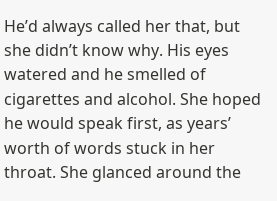He’d always called her that, but she didn’t know why. His eyes watered and he smelled of cigarettes and alcohol. She hoped he would speak first, as years’ worth of words stuck in her throat. She glanced around the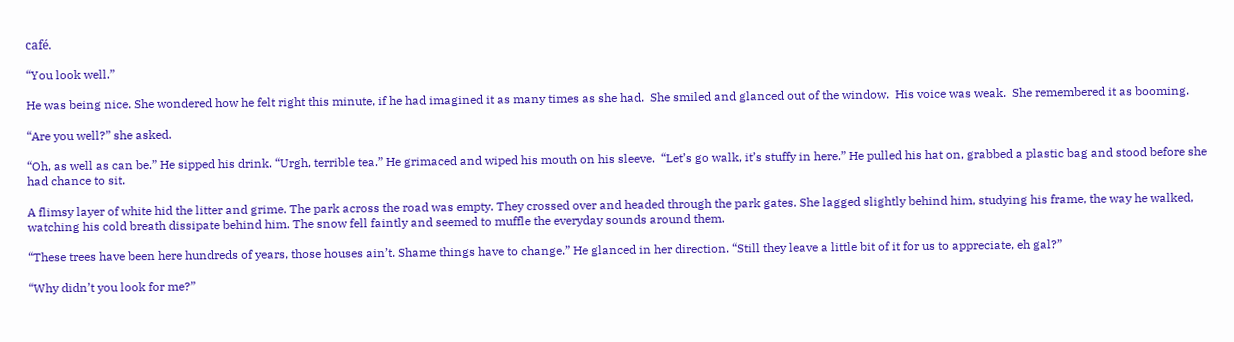café.

“You look well.”

He was being nice. She wondered how he felt right this minute, if he had imagined it as many times as she had.  She smiled and glanced out of the window.  His voice was weak.  She remembered it as booming.

“Are you well?” she asked.

“Oh, as well as can be.” He sipped his drink. “Urgh, terrible tea.” He grimaced and wiped his mouth on his sleeve.  “Let’s go walk, it’s stuffy in here.” He pulled his hat on, grabbed a plastic bag and stood before she had chance to sit.

A flimsy layer of white hid the litter and grime. The park across the road was empty. They crossed over and headed through the park gates. She lagged slightly behind him, studying his frame, the way he walked, watching his cold breath dissipate behind him. The snow fell faintly and seemed to muffle the everyday sounds around them.

“These trees have been here hundreds of years, those houses ain’t. Shame things have to change.” He glanced in her direction. “Still they leave a little bit of it for us to appreciate, eh gal?”

“Why didn’t you look for me?”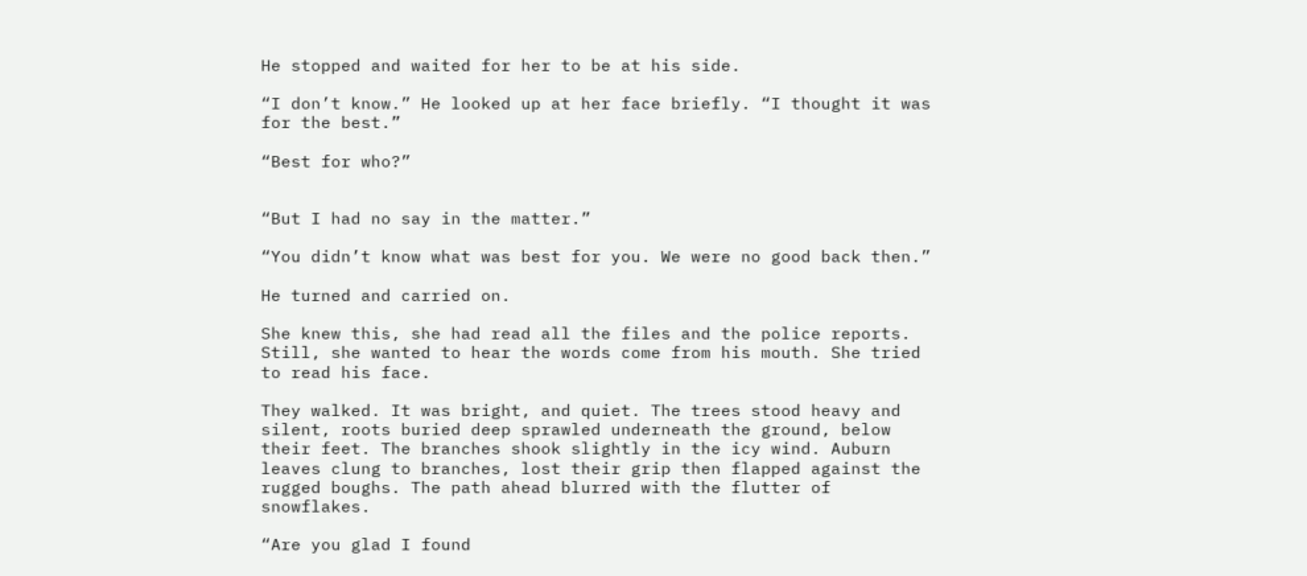He stopped and waited for her to be at his side.

“I don’t know.” He looked up at her face briefly. “I thought it was for the best.”

“Best for who?”


“But I had no say in the matter.”

“You didn’t know what was best for you. We were no good back then.”

He turned and carried on.

She knew this, she had read all the files and the police reports. Still, she wanted to hear the words come from his mouth. She tried to read his face.

They walked. It was bright, and quiet. The trees stood heavy and silent, roots buried deep sprawled underneath the ground, below their feet. The branches shook slightly in the icy wind. Auburn leaves clung to branches, lost their grip then flapped against the rugged boughs. The path ahead blurred with the flutter of snowflakes.

“Are you glad I found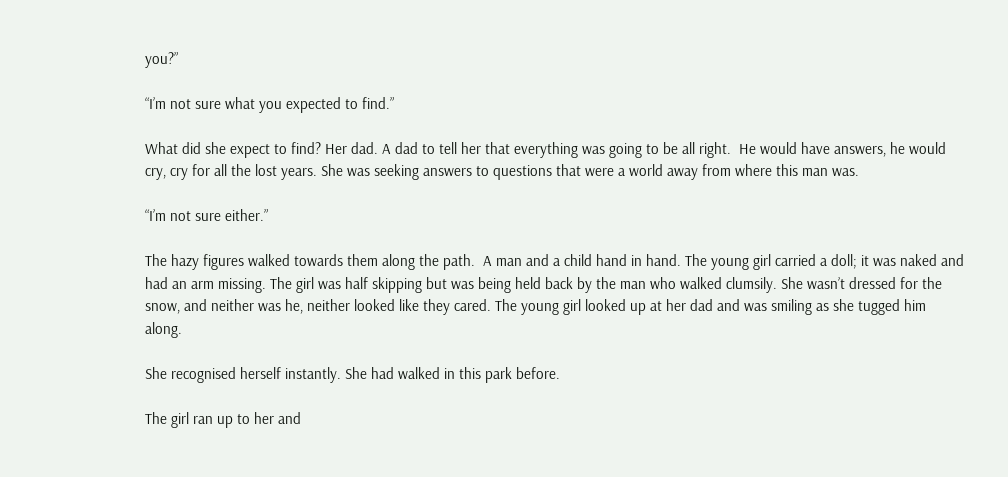you?”

“I’m not sure what you expected to find.”

What did she expect to find? Her dad. A dad to tell her that everything was going to be all right.  He would have answers, he would cry, cry for all the lost years. She was seeking answers to questions that were a world away from where this man was.

“I’m not sure either.”

The hazy figures walked towards them along the path.  A man and a child hand in hand. The young girl carried a doll; it was naked and had an arm missing. The girl was half skipping but was being held back by the man who walked clumsily. She wasn’t dressed for the snow, and neither was he, neither looked like they cared. The young girl looked up at her dad and was smiling as she tugged him along.

She recognised herself instantly. She had walked in this park before.

The girl ran up to her and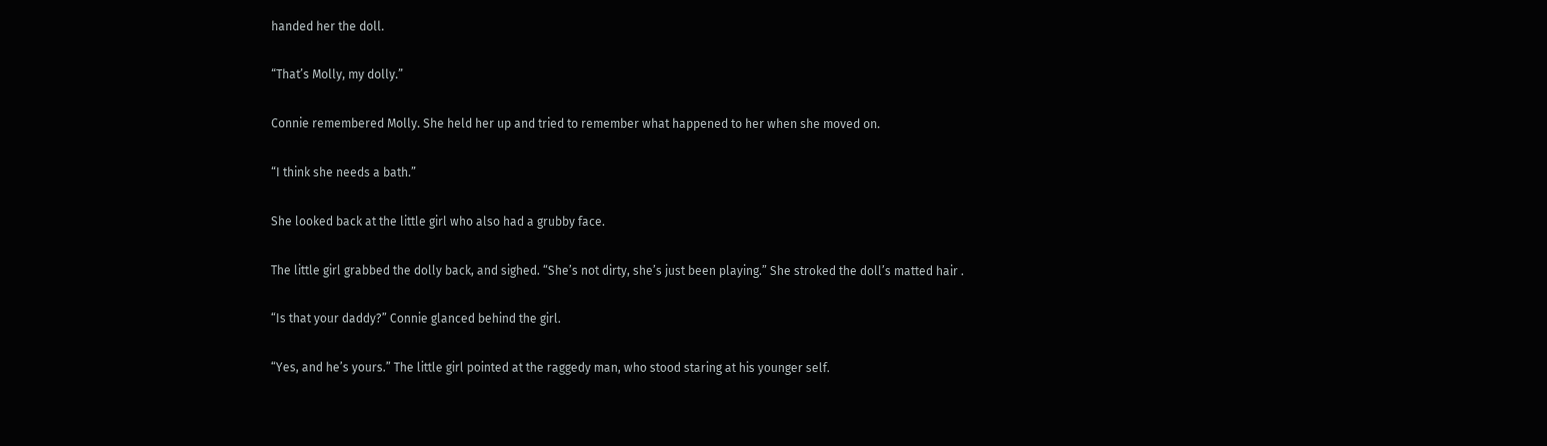handed her the doll.

“That’s Molly, my dolly.”

Connie remembered Molly. She held her up and tried to remember what happened to her when she moved on.

“I think she needs a bath.”

She looked back at the little girl who also had a grubby face.

The little girl grabbed the dolly back, and sighed. “She’s not dirty, she’s just been playing.” She stroked the doll’s matted hair .

“Is that your daddy?” Connie glanced behind the girl.

“Yes, and he’s yours.” The little girl pointed at the raggedy man, who stood staring at his younger self.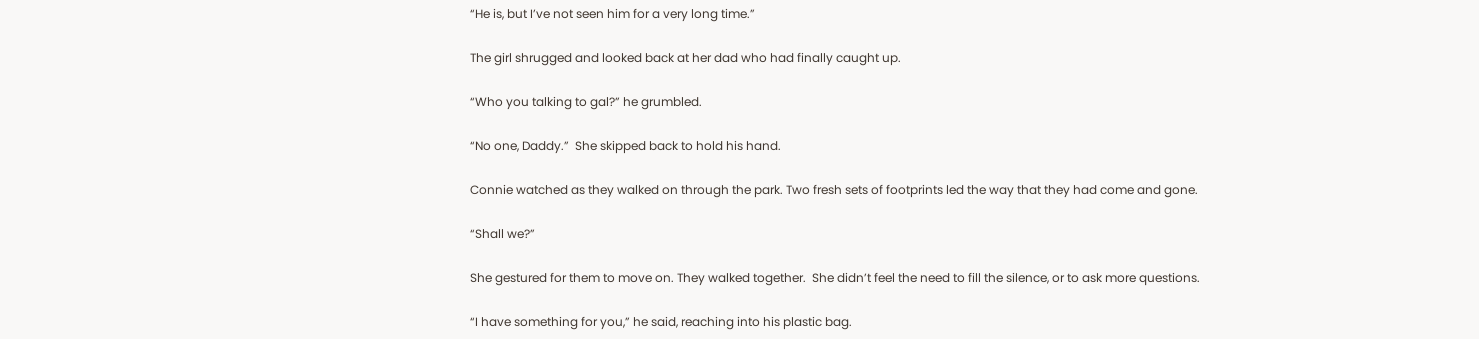“He is, but I’ve not seen him for a very long time.”

The girl shrugged and looked back at her dad who had finally caught up.

“Who you talking to gal?” he grumbled.

“No one, Daddy.”  She skipped back to hold his hand.

Connie watched as they walked on through the park. Two fresh sets of footprints led the way that they had come and gone.

“Shall we?”

She gestured for them to move on. They walked together.  She didn’t feel the need to fill the silence, or to ask more questions.

“I have something for you,” he said, reaching into his plastic bag.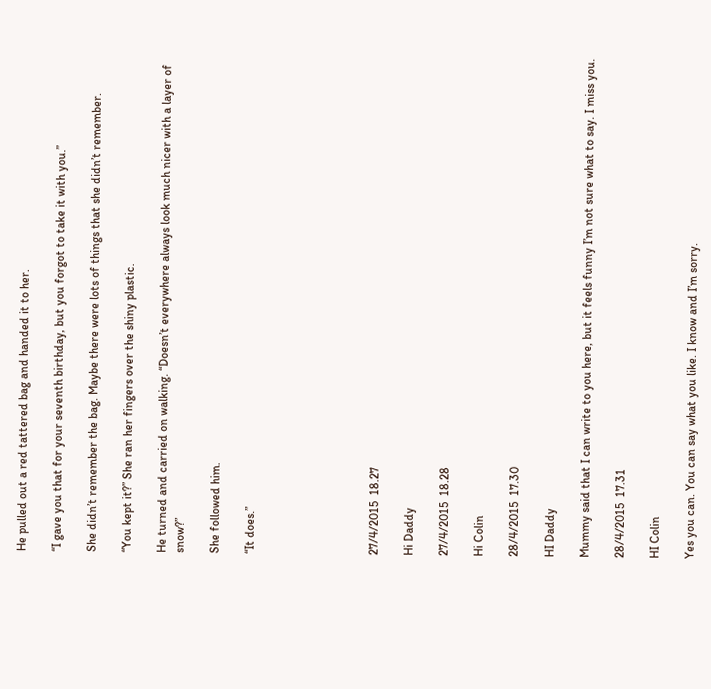He pulled out a red tattered bag and handed it to her.

“I gave you that for your seventh birthday, but you forgot to take it with you.”

She didn’t remember the bag. Maybe there were lots of things that she didn’t remember.

“You kept it?” She ran her fingers over the shiny plastic.

He turned and carried on walking. “Doesn’t everywhere always look much nicer with a layer of snow?”

She followed him.

“It does.”






27/4/2015  18.27

Hi Daddy

27/4/2015  18.28

Hi Colin

28/4/2015  17.30

HI Daddy

Mummy said that I can write to you here, but it feels funny I’m not sure what to say. I miss you.

28/4/2015  17.31

HI Colin

Yes you can. You can say what you like. I know and I’m sorry.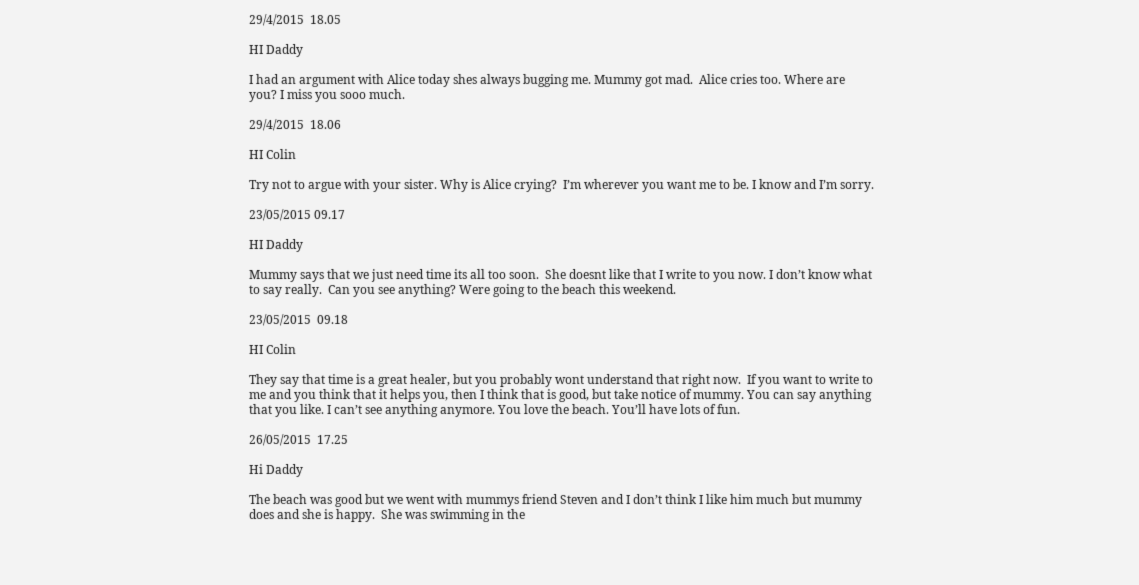29/4/2015  18.05

HI Daddy

I had an argument with Alice today shes always bugging me. Mummy got mad.  Alice cries too. Where are you? I miss you sooo much.

29/4/2015  18.06

HI Colin

Try not to argue with your sister. Why is Alice crying?  I’m wherever you want me to be. I know and I’m sorry.

23/05/2015 09.17

HI Daddy

Mummy says that we just need time its all too soon.  She doesnt like that I write to you now. I don’t know what to say really.  Can you see anything? Were going to the beach this weekend.

23/05/2015  09.18

HI Colin

They say that time is a great healer, but you probably wont understand that right now.  If you want to write to me and you think that it helps you, then I think that is good, but take notice of mummy. You can say anything that you like. I can’t see anything anymore. You love the beach. You’ll have lots of fun.

26/05/2015  17.25

Hi Daddy

The beach was good but we went with mummys friend Steven and I don’t think I like him much but mummy does and she is happy.  She was swimming in the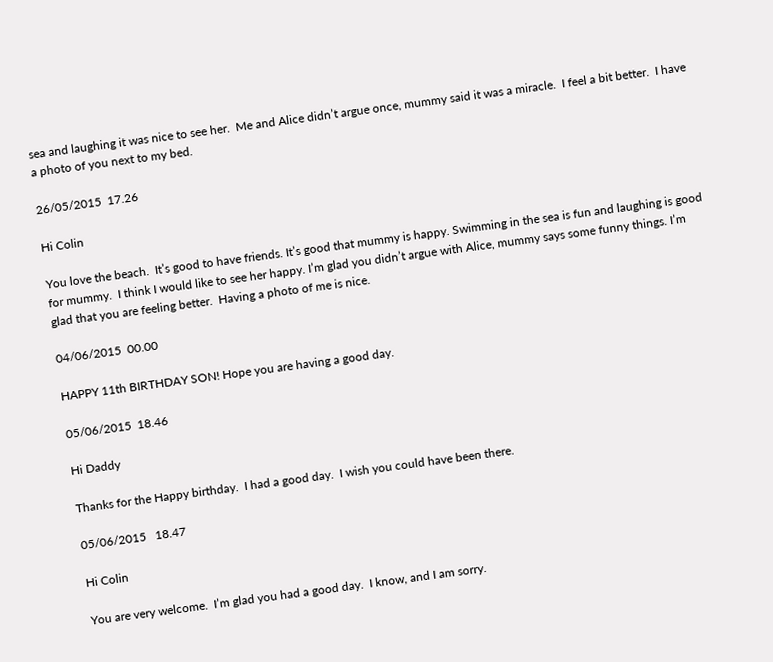sea and laughing it was nice to see her.  Me and Alice didn’t argue once, mummy said it was a miracle.  I feel a bit better.  I have a photo of you next to my bed.

26/05/2015  17.26

Hi Colin

You love the beach.  It’s good to have friends. It’s good that mummy is happy. Swimming in the sea is fun and laughing is good for mummy.  I think I would like to see her happy. I’m glad you didn’t argue with Alice, mummy says some funny things. I’m glad that you are feeling better.  Having a photo of me is nice.

04/06/2015  00.00

HAPPY 11th BIRTHDAY SON! Hope you are having a good day.

05/06/2015  18.46

Hi Daddy

Thanks for the Happy birthday.  I had a good day.  I wish you could have been there.

05/06/2015   18.47

Hi Colin

You are very welcome.  I’m glad you had a good day.  I know, and I am sorry.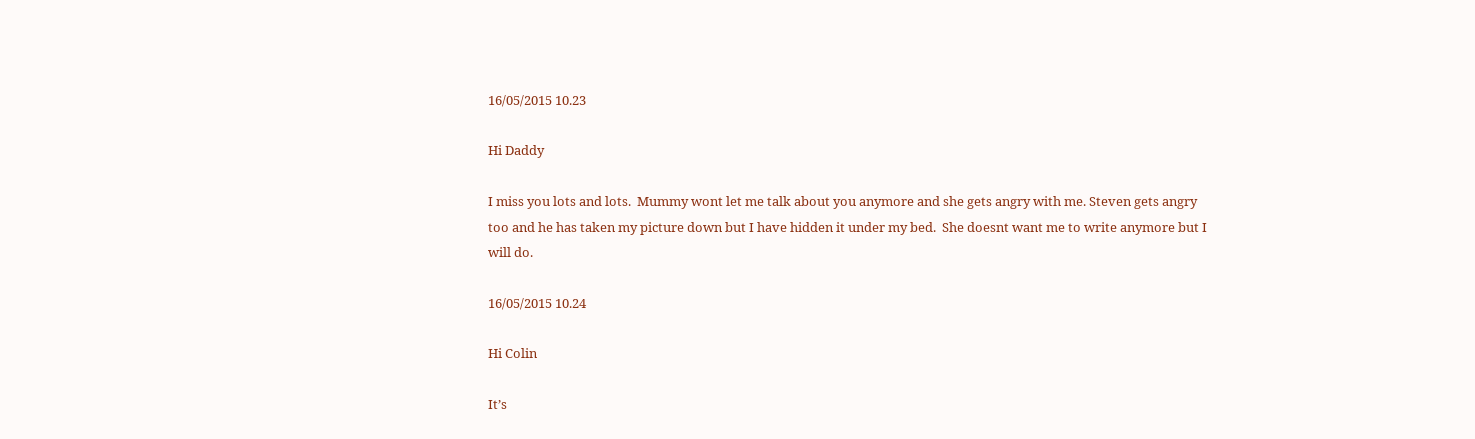16/05/2015 10.23

Hi Daddy

I miss you lots and lots.  Mummy wont let me talk about you anymore and she gets angry with me. Steven gets angry too and he has taken my picture down but I have hidden it under my bed.  She doesnt want me to write anymore but I will do.

16/05/2015 10.24

Hi Colin

It’s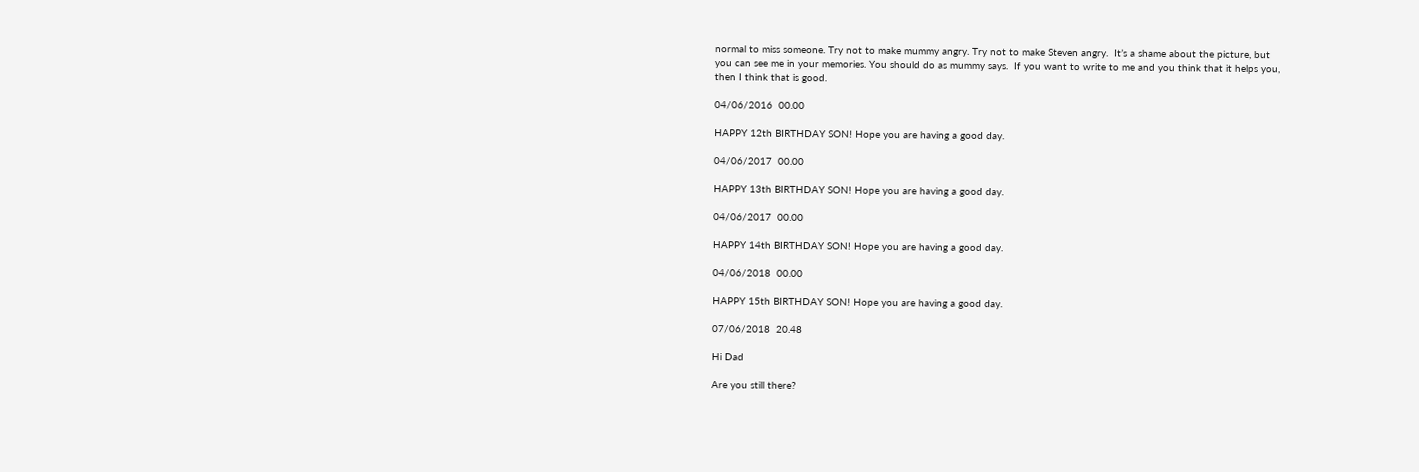normal to miss someone. Try not to make mummy angry. Try not to make Steven angry.  It’s a shame about the picture, but you can see me in your memories. You should do as mummy says.  If you want to write to me and you think that it helps you, then I think that is good.

04/06/2016  00.00

HAPPY 12th BIRTHDAY SON! Hope you are having a good day.

04/06/2017  00.00

HAPPY 13th BIRTHDAY SON! Hope you are having a good day.

04/06/2017  00.00

HAPPY 14th BIRTHDAY SON! Hope you are having a good day.

04/06/2018  00.00

HAPPY 15th BIRTHDAY SON! Hope you are having a good day.

07/06/2018  20.48

Hi Dad

Are you still there?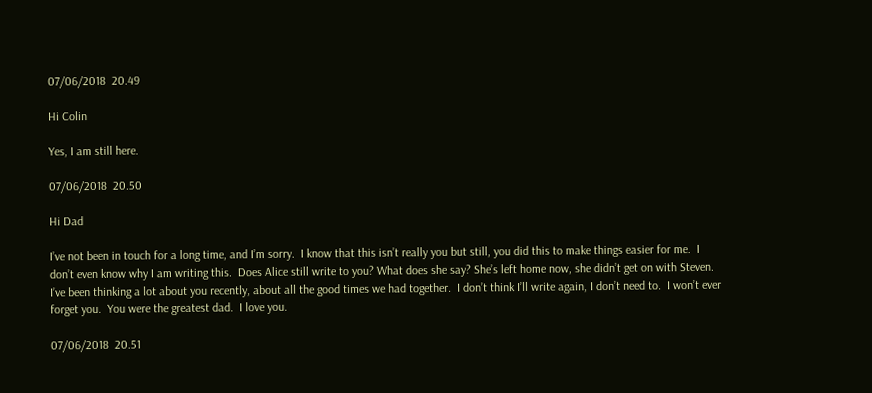07/06/2018  20.49

Hi Colin

Yes, I am still here.

07/06/2018  20.50

Hi Dad

I’ve not been in touch for a long time, and I’m sorry.  I know that this isn’t really you but still, you did this to make things easier for me.  I don’t even know why I am writing this.  Does Alice still write to you? What does she say? She’s left home now, she didn’t get on with Steven. I’ve been thinking a lot about you recently, about all the good times we had together.  I don’t think I’ll write again, I don’t need to.  I won’t ever forget you.  You were the greatest dad.  I love you.

07/06/2018  20.51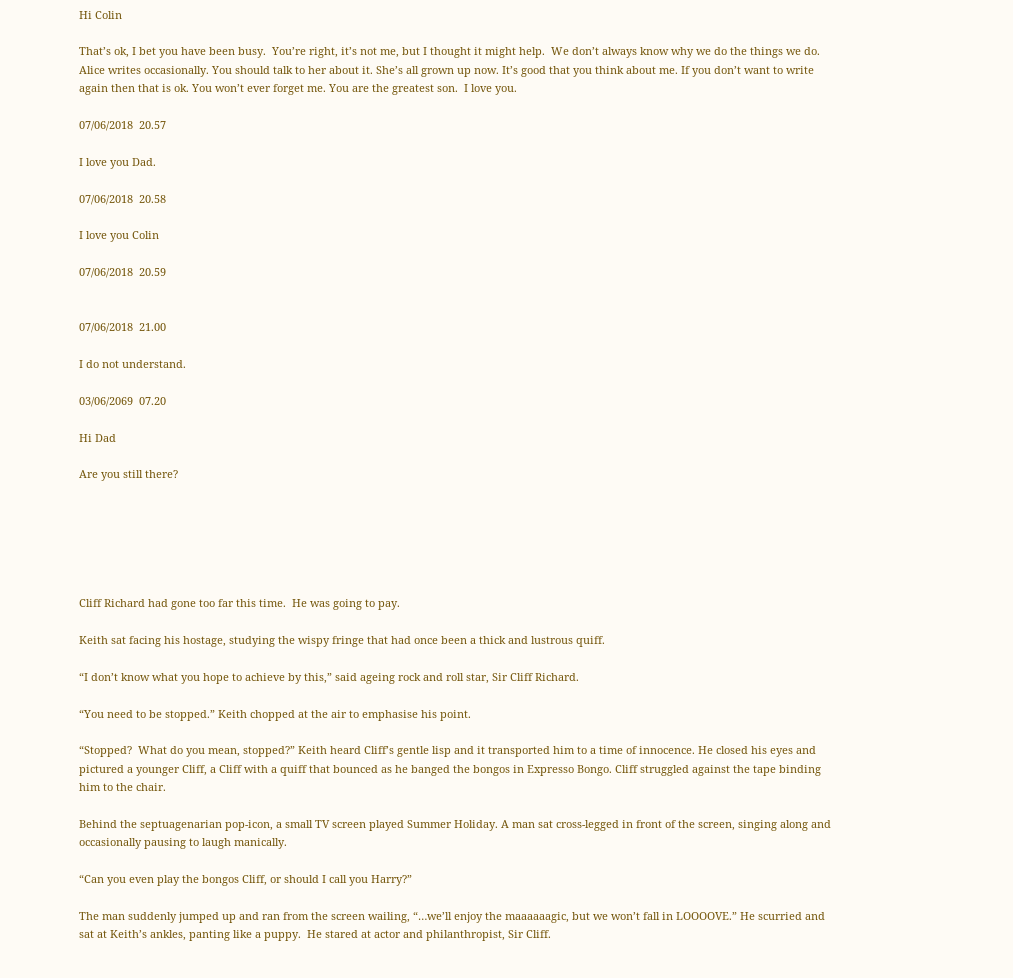Hi Colin

That’s ok, I bet you have been busy.  You’re right, it’s not me, but I thought it might help.  We don’t always know why we do the things we do. Alice writes occasionally. You should talk to her about it. She’s all grown up now. It’s good that you think about me. If you don’t want to write again then that is ok. You won’t ever forget me. You are the greatest son.  I love you.

07/06/2018  20.57

I love you Dad.

07/06/2018  20.58

I love you Colin

07/06/2018  20.59


07/06/2018  21.00

I do not understand.

03/06/2069  07.20

Hi Dad

Are you still there?






Cliff Richard had gone too far this time.  He was going to pay.

Keith sat facing his hostage, studying the wispy fringe that had once been a thick and lustrous quiff.

“I don’t know what you hope to achieve by this,” said ageing rock and roll star, Sir Cliff Richard.

“You need to be stopped.” Keith chopped at the air to emphasise his point.

“Stopped?  What do you mean, stopped?” Keith heard Cliff’s gentle lisp and it transported him to a time of innocence. He closed his eyes and pictured a younger Cliff, a Cliff with a quiff that bounced as he banged the bongos in Expresso Bongo. Cliff struggled against the tape binding him to the chair.

Behind the septuagenarian pop-icon, a small TV screen played Summer Holiday. A man sat cross-legged in front of the screen, singing along and occasionally pausing to laugh manically.

“Can you even play the bongos Cliff, or should I call you Harry?”

The man suddenly jumped up and ran from the screen wailing, “…we’ll enjoy the maaaaaagic, but we won’t fall in LOOOOVE.” He scurried and sat at Keith’s ankles, panting like a puppy.  He stared at actor and philanthropist, Sir Cliff.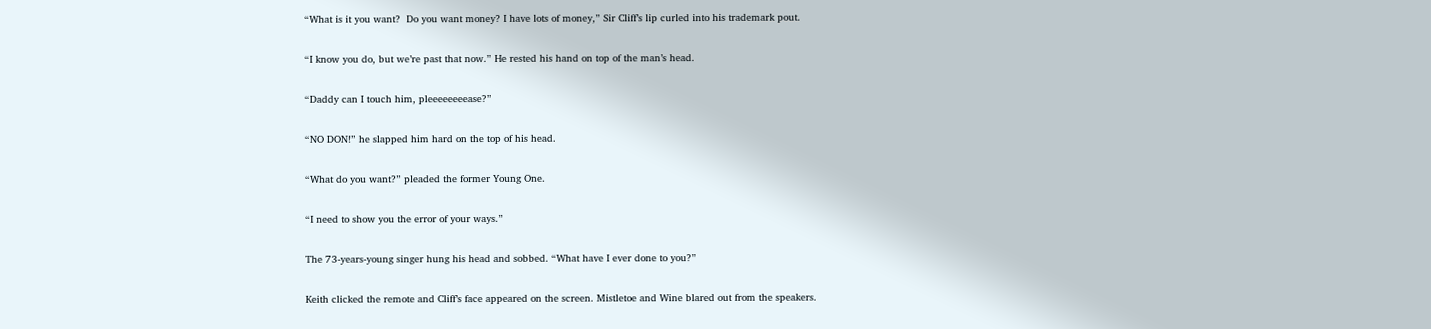“What is it you want?  Do you want money? I have lots of money,” Sir Cliff’s lip curled into his trademark pout.

“I know you do, but we’re past that now.” He rested his hand on top of the man’s head.

“Daddy can I touch him, pleeeeeeeease?”

“NO DON!” he slapped him hard on the top of his head.

“What do you want?” pleaded the former Young One.

“I need to show you the error of your ways.”

The 73-years-young singer hung his head and sobbed. “What have I ever done to you?”

Keith clicked the remote and Cliff’s face appeared on the screen. Mistletoe and Wine blared out from the speakers.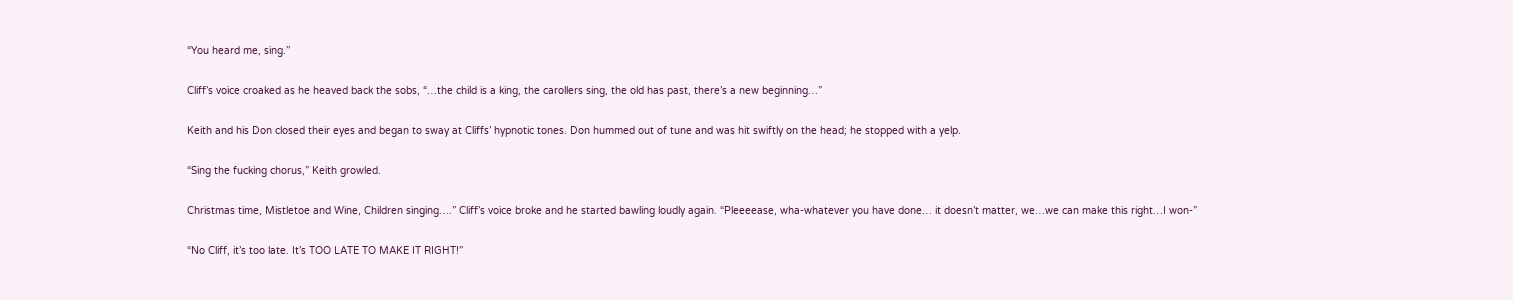“You heard me, sing.”

Cliff’s voice croaked as he heaved back the sobs, “…the child is a king, the carollers sing, the old has past, there’s a new beginning…”

Keith and his Don closed their eyes and began to sway at Cliffs’ hypnotic tones. Don hummed out of tune and was hit swiftly on the head; he stopped with a yelp.

“Sing the fucking chorus,” Keith growled.

Christmas time, Mistletoe and Wine, Children singing….” Cliff’s voice broke and he started bawling loudly again. “Pleeeease, wha-whatever you have done… it doesn’t matter, we…we can make this right…I won-”

“No Cliff, it’s too late. It’s TOO LATE TO MAKE IT RIGHT!”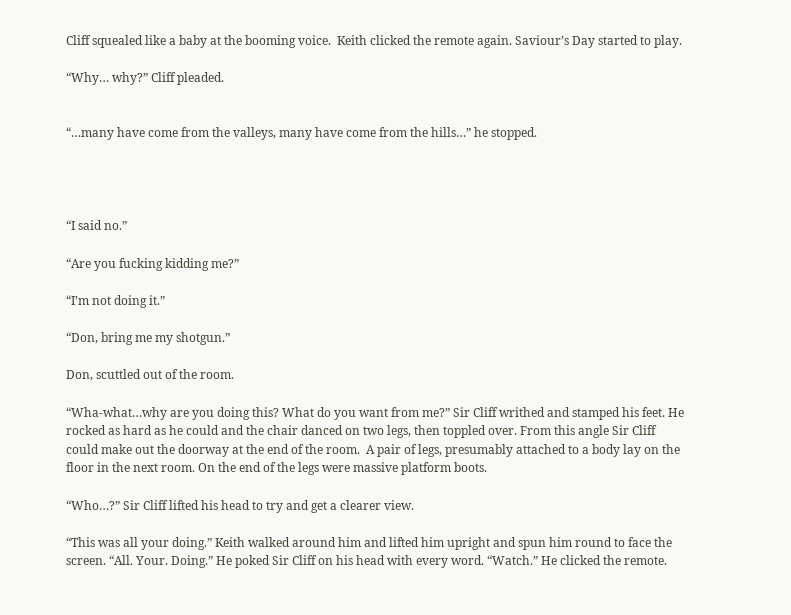Cliff squealed like a baby at the booming voice.  Keith clicked the remote again. Saviour’s Day started to play.

“Why… why?” Cliff pleaded.


“…many have come from the valleys, many have come from the hills…” he stopped.




“I said no.”

“Are you fucking kidding me?”

“I’m not doing it.”

“Don, bring me my shotgun.”

Don, scuttled out of the room.

“Wha-what…why are you doing this? What do you want from me?” Sir Cliff writhed and stamped his feet. He rocked as hard as he could and the chair danced on two legs, then toppled over. From this angle Sir Cliff could make out the doorway at the end of the room.  A pair of legs, presumably attached to a body lay on the floor in the next room. On the end of the legs were massive platform boots.

“Who…?” Sir Cliff lifted his head to try and get a clearer view.

“This was all your doing.” Keith walked around him and lifted him upright and spun him round to face the screen. “All. Your. Doing.” He poked Sir Cliff on his head with every word. “Watch.” He clicked the remote.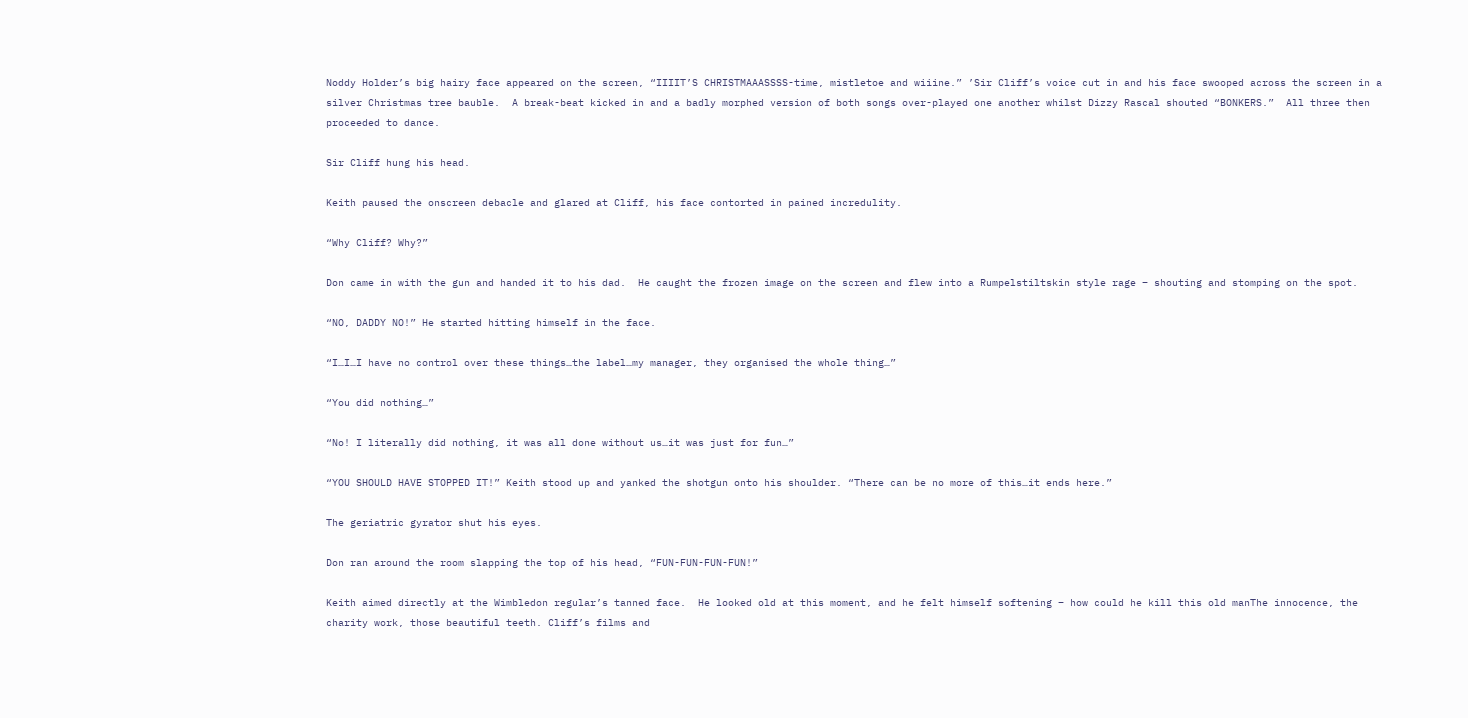Noddy Holder’s big hairy face appeared on the screen, “IIIIT’S CHRISTMAAASSSS-time, mistletoe and wiiine.” ’Sir Cliff’s voice cut in and his face swooped across the screen in a silver Christmas tree bauble.  A break-beat kicked in and a badly morphed version of both songs over-played one another whilst Dizzy Rascal shouted “BONKERS.”  All three then proceeded to dance.

Sir Cliff hung his head.

Keith paused the onscreen debacle and glared at Cliff, his face contorted in pained incredulity.

“Why Cliff? Why?”

Don came in with the gun and handed it to his dad.  He caught the frozen image on the screen and flew into a Rumpelstiltskin style rage – shouting and stomping on the spot.

“NO, DADDY NO!” He started hitting himself in the face.

“I…I…I have no control over these things…the label…my manager, they organised the whole thing…”

“You did nothing…”

“No! I literally did nothing, it was all done without us…it was just for fun…”

“YOU SHOULD HAVE STOPPED IT!” Keith stood up and yanked the shotgun onto his shoulder. “There can be no more of this…it ends here.”

The geriatric gyrator shut his eyes.

Don ran around the room slapping the top of his head, “FUN-FUN-FUN-FUN!”

Keith aimed directly at the Wimbledon regular’s tanned face.  He looked old at this moment, and he felt himself softening – how could he kill this old manThe innocence, the charity work, those beautiful teeth. Cliff’s films and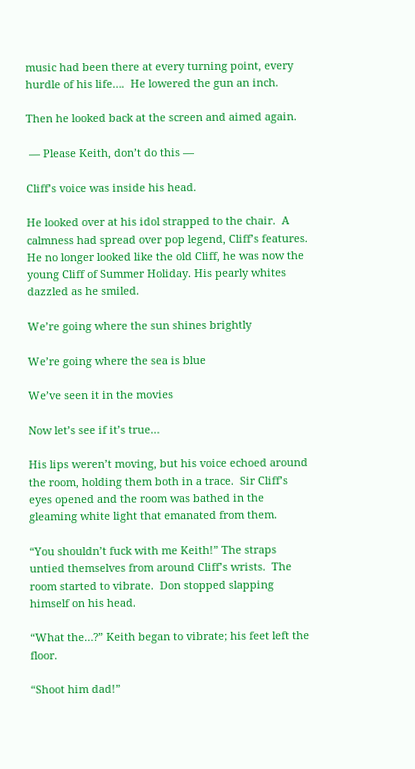music had been there at every turning point, every hurdle of his life….  He lowered the gun an inch.

Then he looked back at the screen and aimed again.

 — Please Keith, don’t do this —

Cliff’s voice was inside his head.

He looked over at his idol strapped to the chair.  A calmness had spread over pop legend, Cliff’s features.  He no longer looked like the old Cliff, he was now the young Cliff of Summer Holiday. His pearly whites dazzled as he smiled.

We’re going where the sun shines brightly

We’re going where the sea is blue

We’ve seen it in the movies

Now let’s see if it’s true…

His lips weren’t moving, but his voice echoed around the room, holding them both in a trace.  Sir Cliff’s eyes opened and the room was bathed in the gleaming white light that emanated from them.

“You shouldn’t fuck with me Keith!” The straps untied themselves from around Cliff’s wrists.  The room started to vibrate.  Don stopped slapping himself on his head.

“What the…?” Keith began to vibrate; his feet left the floor.

“Shoot him dad!”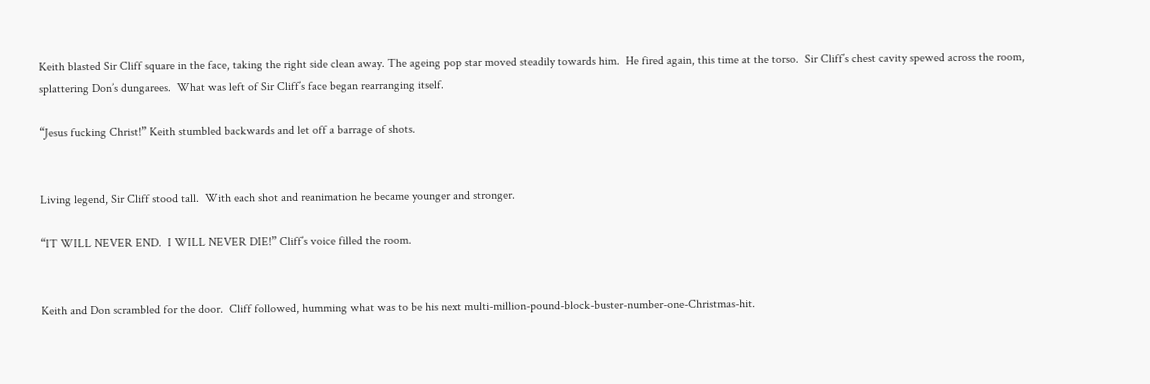Keith blasted Sir Cliff square in the face, taking the right side clean away. The ageing pop star moved steadily towards him.  He fired again, this time at the torso.  Sir Cliff’s chest cavity spewed across the room, splattering Don’s dungarees.  What was left of Sir Cliff’s face began rearranging itself.

“Jesus fucking Christ!” Keith stumbled backwards and let off a barrage of shots.


Living legend, Sir Cliff stood tall.  With each shot and reanimation he became younger and stronger.

“IT WILL NEVER END.  I WILL NEVER DIE!” Cliff’s voice filled the room.


Keith and Don scrambled for the door.  Cliff followed, humming what was to be his next multi-million-pound-block-buster-number-one-Christmas-hit.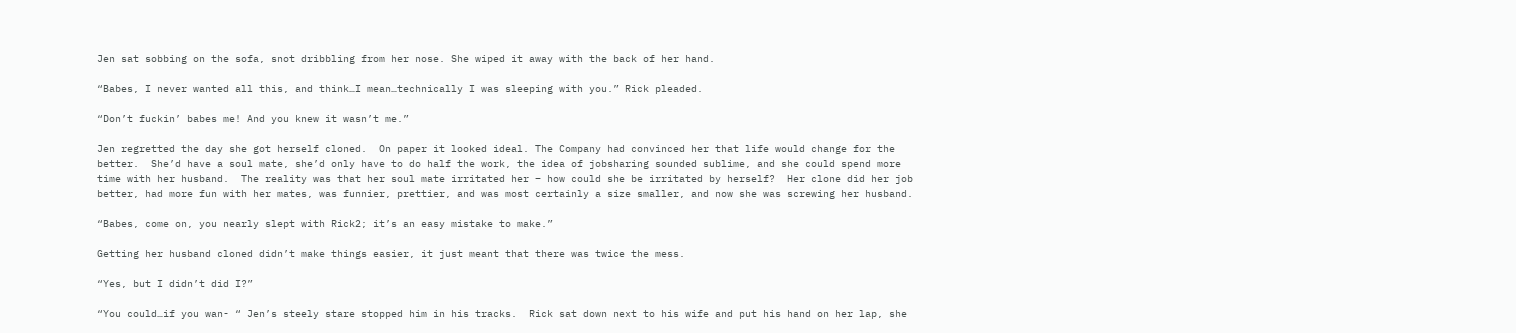Jen sat sobbing on the sofa, snot dribbling from her nose. She wiped it away with the back of her hand.

“Babes, I never wanted all this, and think…I mean…technically I was sleeping with you.” Rick pleaded.

“Don’t fuckin’ babes me! And you knew it wasn’t me.”

Jen regretted the day she got herself cloned.  On paper it looked ideal. The Company had convinced her that life would change for the better.  She’d have a soul mate, she’d only have to do half the work, the idea of jobsharing sounded sublime, and she could spend more time with her husband.  The reality was that her soul mate irritated her – how could she be irritated by herself?  Her clone did her job better, had more fun with her mates, was funnier, prettier, and was most certainly a size smaller, and now she was screwing her husband.

“Babes, come on, you nearly slept with Rick2; it’s an easy mistake to make.”

Getting her husband cloned didn’t make things easier, it just meant that there was twice the mess.

“Yes, but I didn’t did I?”

“You could…if you wan- “ Jen’s steely stare stopped him in his tracks.  Rick sat down next to his wife and put his hand on her lap, she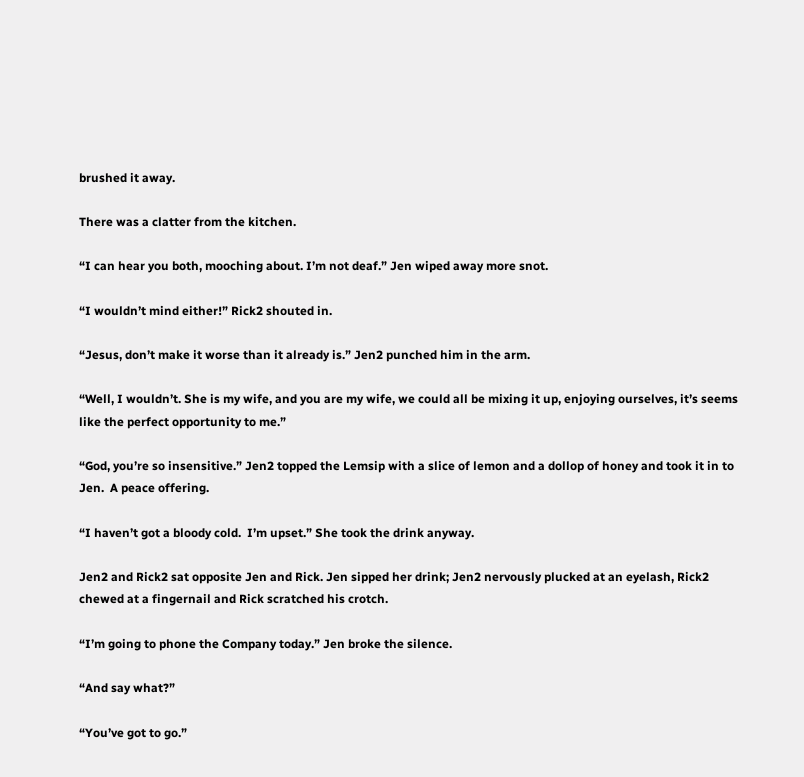brushed it away.

There was a clatter from the kitchen.

“I can hear you both, mooching about. I’m not deaf.” Jen wiped away more snot.

“I wouldn’t mind either!” Rick2 shouted in.

“Jesus, don’t make it worse than it already is.” Jen2 punched him in the arm.

“Well, I wouldn’t. She is my wife, and you are my wife, we could all be mixing it up, enjoying ourselves, it’s seems like the perfect opportunity to me.”

“God, you’re so insensitive.” Jen2 topped the Lemsip with a slice of lemon and a dollop of honey and took it in to Jen.  A peace offering.

“I haven’t got a bloody cold.  I’m upset.” She took the drink anyway.

Jen2 and Rick2 sat opposite Jen and Rick. Jen sipped her drink; Jen2 nervously plucked at an eyelash, Rick2 chewed at a fingernail and Rick scratched his crotch.

“I’m going to phone the Company today.” Jen broke the silence.

“And say what?”

“You’ve got to go.”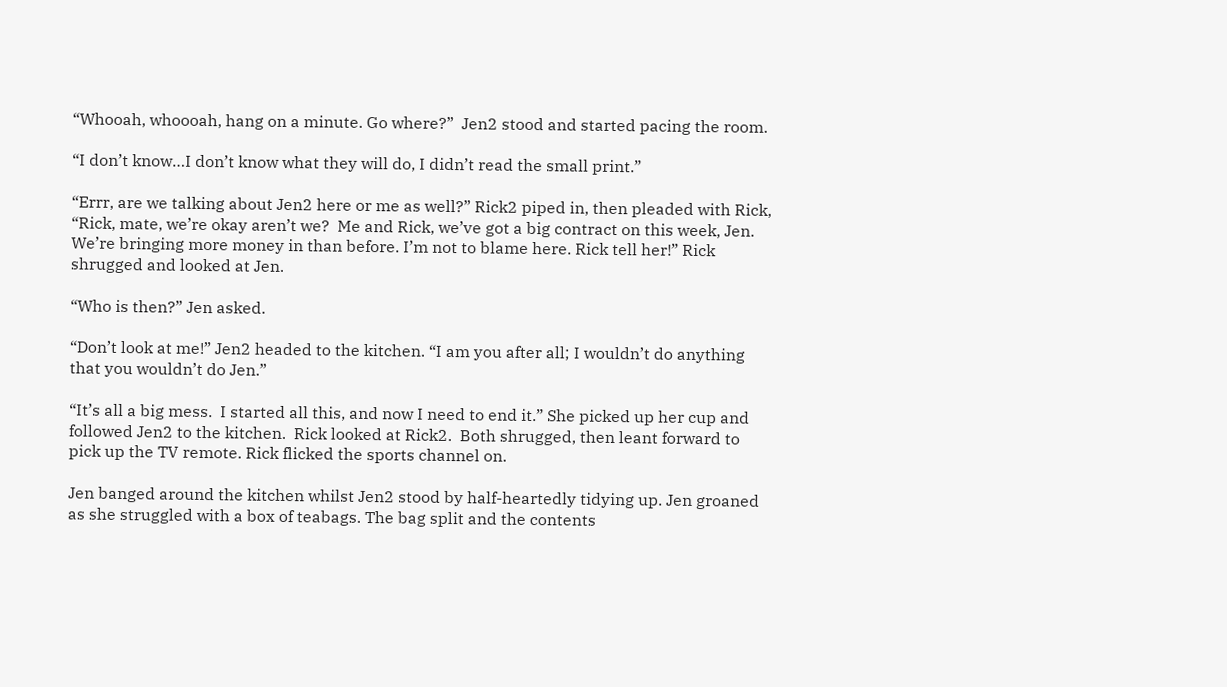“Whooah, whoooah, hang on a minute. Go where?”  Jen2 stood and started pacing the room.

“I don’t know…I don’t know what they will do, I didn’t read the small print.”

“Errr, are we talking about Jen2 here or me as well?” Rick2 piped in, then pleaded with Rick, “Rick, mate, we’re okay aren’t we?  Me and Rick, we’ve got a big contract on this week, Jen.  We’re bringing more money in than before. I’m not to blame here. Rick tell her!” Rick shrugged and looked at Jen.

“Who is then?” Jen asked.

“Don’t look at me!” Jen2 headed to the kitchen. “I am you after all; I wouldn’t do anything that you wouldn’t do Jen.”

“It’s all a big mess.  I started all this, and now I need to end it.” She picked up her cup and followed Jen2 to the kitchen.  Rick looked at Rick2.  Both shrugged, then leant forward to pick up the TV remote. Rick flicked the sports channel on.

Jen banged around the kitchen whilst Jen2 stood by half-heartedly tidying up. Jen groaned as she struggled with a box of teabags. The bag split and the contents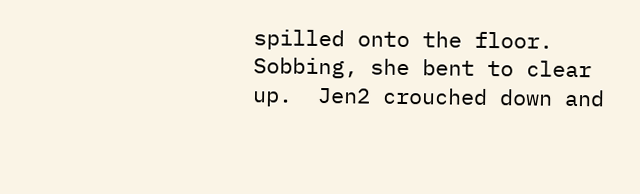spilled onto the floor. Sobbing, she bent to clear up.  Jen2 crouched down and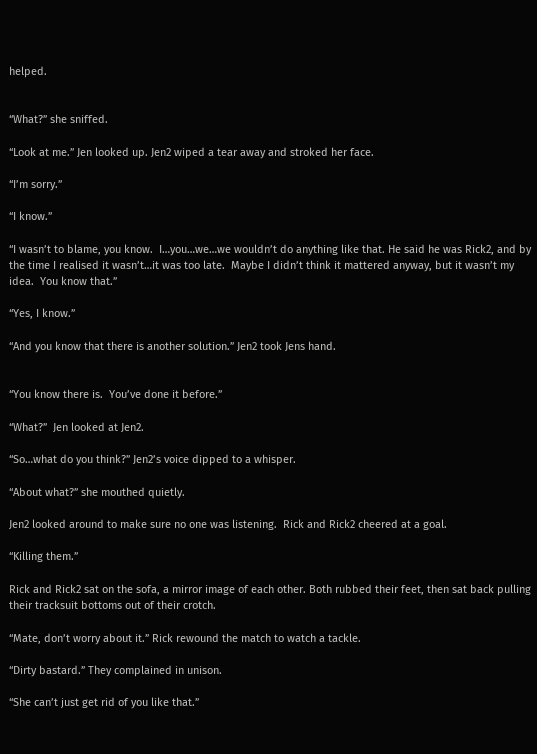helped.


“What?” she sniffed.

“Look at me.” Jen looked up. Jen2 wiped a tear away and stroked her face.

“I’m sorry.”

“I know.”

“I wasn’t to blame, you know.  I…you…we…we wouldn’t do anything like that. He said he was Rick2, and by the time I realised it wasn’t…it was too late.  Maybe I didn’t think it mattered anyway, but it wasn’t my idea.  You know that.”

“Yes, I know.”

“And you know that there is another solution.” Jen2 took Jens hand.


“You know there is.  You’ve done it before.”

“What?”  Jen looked at Jen2.

“So…what do you think?” Jen2’s voice dipped to a whisper.

“About what?” she mouthed quietly.

Jen2 looked around to make sure no one was listening.  Rick and Rick2 cheered at a goal.

“Killing them.”

Rick and Rick2 sat on the sofa, a mirror image of each other. Both rubbed their feet, then sat back pulling their tracksuit bottoms out of their crotch.

“Mate, don’t worry about it.” Rick rewound the match to watch a tackle.

“Dirty bastard.” They complained in unison.

“She can’t just get rid of you like that.”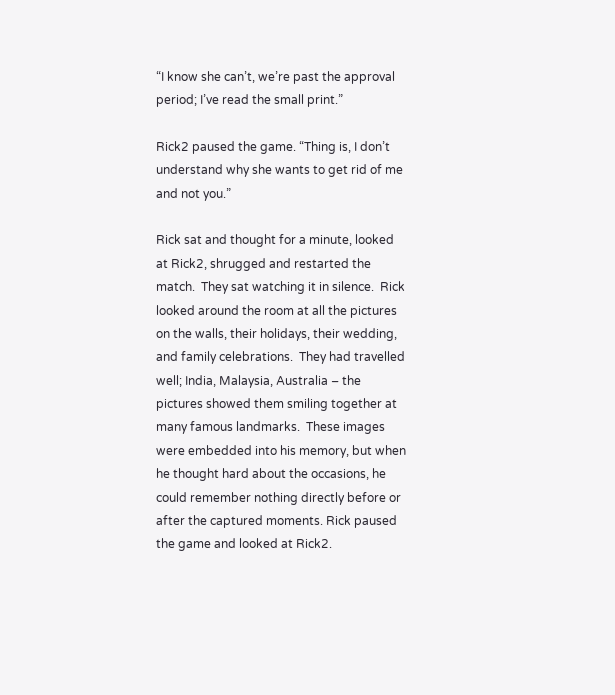“I know she can’t, we’re past the approval period; I’ve read the small print.”

Rick2 paused the game. “Thing is, I don’t understand why she wants to get rid of me and not you.”

Rick sat and thought for a minute, looked at Rick2, shrugged and restarted the match.  They sat watching it in silence.  Rick looked around the room at all the pictures on the walls, their holidays, their wedding, and family celebrations.  They had travelled well; India, Malaysia, Australia – the pictures showed them smiling together at many famous landmarks.  These images were embedded into his memory, but when he thought hard about the occasions, he could remember nothing directly before or after the captured moments. Rick paused the game and looked at Rick2.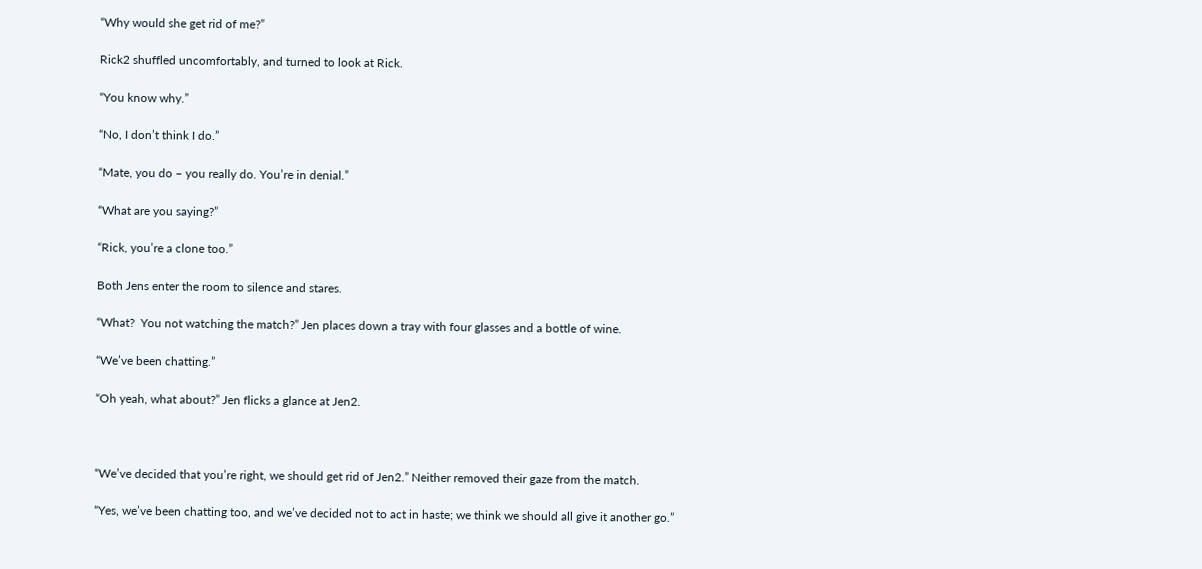“Why would she get rid of me?”

Rick2 shuffled uncomfortably, and turned to look at Rick.

“You know why.”

“No, I don’t think I do.”

“Mate, you do – you really do. You’re in denial.”

“What are you saying?”

“Rick, you’re a clone too.”

Both Jens enter the room to silence and stares.

“What?  You not watching the match?” Jen places down a tray with four glasses and a bottle of wine.

“We’ve been chatting.”

“Oh yeah, what about?” Jen flicks a glance at Jen2.



“We’ve decided that you’re right, we should get rid of Jen2.” Neither removed their gaze from the match.

“Yes, we’ve been chatting too, and we’ve decided not to act in haste; we think we should all give it another go.”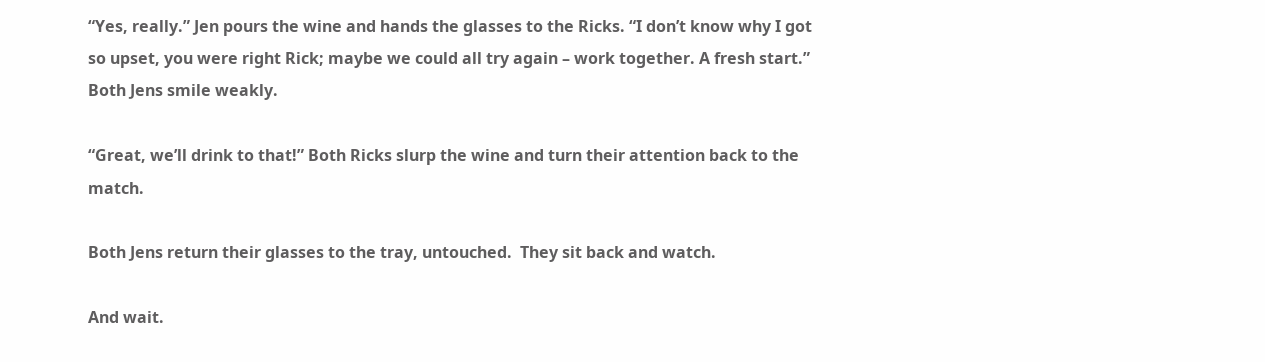“Yes, really.” Jen pours the wine and hands the glasses to the Ricks. “I don’t know why I got so upset, you were right Rick; maybe we could all try again – work together. A fresh start.” Both Jens smile weakly.

“Great, we’ll drink to that!” Both Ricks slurp the wine and turn their attention back to the match.

Both Jens return their glasses to the tray, untouched.  They sit back and watch.

And wait.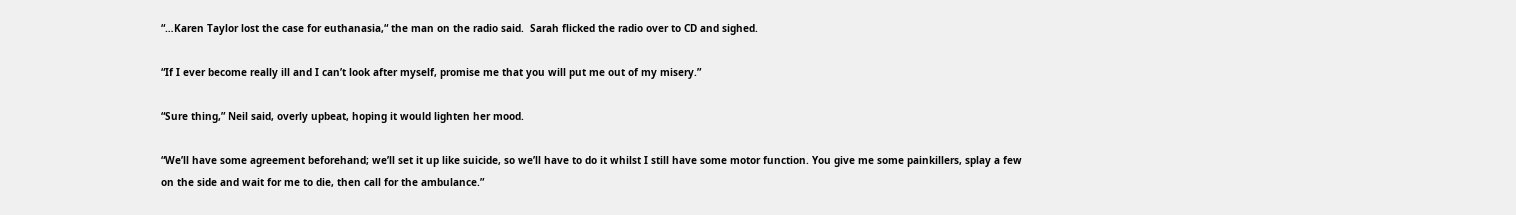“…Karen Taylor lost the case for euthanasia,“ the man on the radio said.  Sarah flicked the radio over to CD and sighed.

“If I ever become really ill and I can’t look after myself, promise me that you will put me out of my misery.”

“Sure thing,” Neil said, overly upbeat, hoping it would lighten her mood.

“We’ll have some agreement beforehand; we’ll set it up like suicide, so we’ll have to do it whilst I still have some motor function. You give me some painkillers, splay a few on the side and wait for me to die, then call for the ambulance.”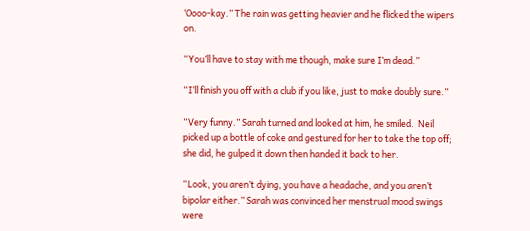‘Oooo-kay.” The rain was getting heavier and he flicked the wipers on.

“You’ll have to stay with me though, make sure I’m dead.”

“I’ll finish you off with a club if you like, just to make doubly sure.”

“Very funny.” Sarah turned and looked at him, he smiled.  Neil picked up a bottle of coke and gestured for her to take the top off; she did, he gulped it down then handed it back to her.

“Look, you aren’t dying, you have a headache, and you aren’t bipolar either.” Sarah was convinced her menstrual mood swings were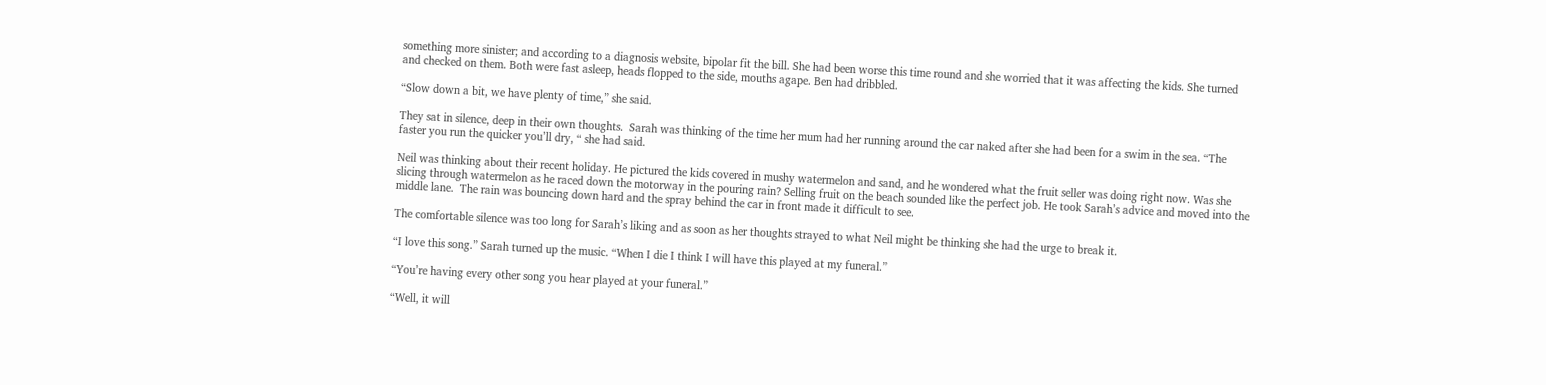something more sinister; and according to a diagnosis website, bipolar fit the bill. She had been worse this time round and she worried that it was affecting the kids. She turned and checked on them. Both were fast asleep, heads flopped to the side, mouths agape. Ben had dribbled.

“Slow down a bit, we have plenty of time,” she said.

They sat in silence, deep in their own thoughts.  Sarah was thinking of the time her mum had her running around the car naked after she had been for a swim in the sea. “The faster you run the quicker you’ll dry, “ she had said.

Neil was thinking about their recent holiday. He pictured the kids covered in mushy watermelon and sand, and he wondered what the fruit seller was doing right now. Was she slicing through watermelon as he raced down the motorway in the pouring rain? Selling fruit on the beach sounded like the perfect job. He took Sarah’s advice and moved into the middle lane.  The rain was bouncing down hard and the spray behind the car in front made it difficult to see.

The comfortable silence was too long for Sarah’s liking and as soon as her thoughts strayed to what Neil might be thinking she had the urge to break it.

“I love this song.” Sarah turned up the music. “When I die I think I will have this played at my funeral.”

“You’re having every other song you hear played at your funeral.”

“Well, it will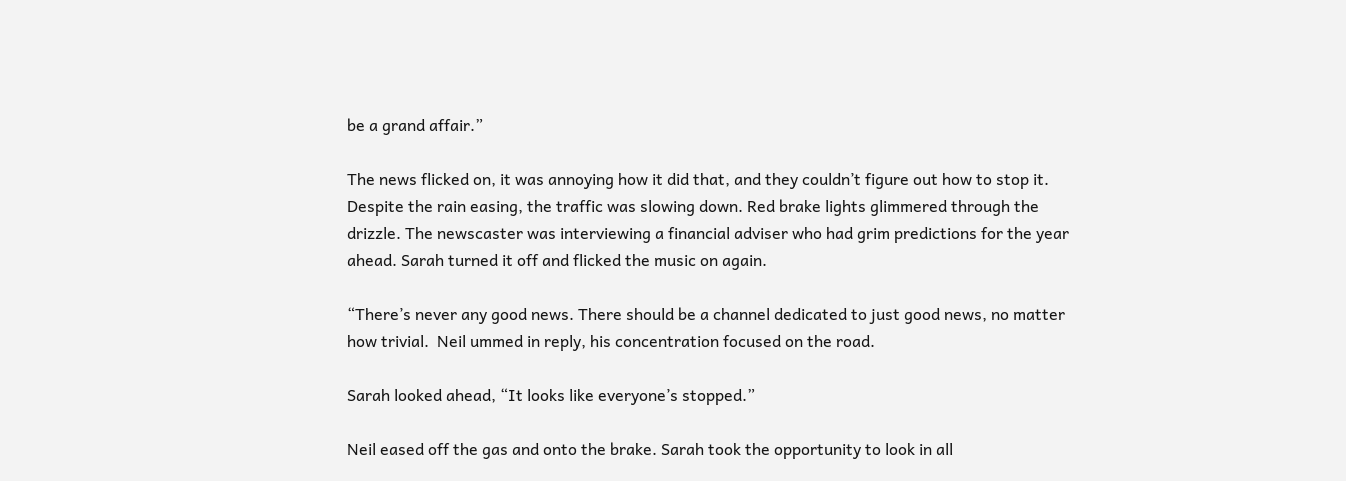be a grand affair.”

The news flicked on, it was annoying how it did that, and they couldn’t figure out how to stop it.  Despite the rain easing, the traffic was slowing down. Red brake lights glimmered through the drizzle. The newscaster was interviewing a financial adviser who had grim predictions for the year ahead. Sarah turned it off and flicked the music on again.

“There’s never any good news. There should be a channel dedicated to just good news, no matter how trivial.  Neil ummed in reply, his concentration focused on the road.

Sarah looked ahead, “It looks like everyone’s stopped.”

Neil eased off the gas and onto the brake. Sarah took the opportunity to look in all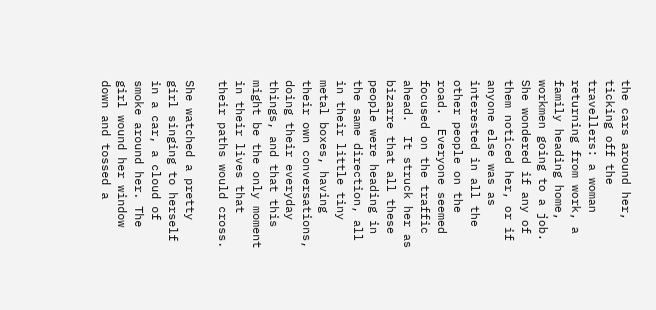the cars around her, ticking off the travellers: a woman returning from work, a family heading home, workmen going to a job.  She wondered if any of them noticed her, or if anyone else was as interested in all the other people on the road.  Everyone seemed focused on the traffic ahead.  It struck her as bizarre that all these people were heading in the same direction, all in their little tiny metal boxes, having their own conversations, doing their everyday things, and that this might be the only moment in their lives that their paths would cross.

She watched a pretty girl singing to herself in a car, a cloud of smoke around her. The girl wound her window down and tossed a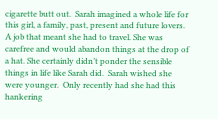cigarette butt out.  Sarah imagined a whole life for this girl, a family, past, present and future lovers. A job that meant she had to travel. She was carefree and would abandon things at the drop of a hat. She certainly didn’t ponder the sensible things in life like Sarah did.  Sarah wished she were younger.  Only recently had she had this hankering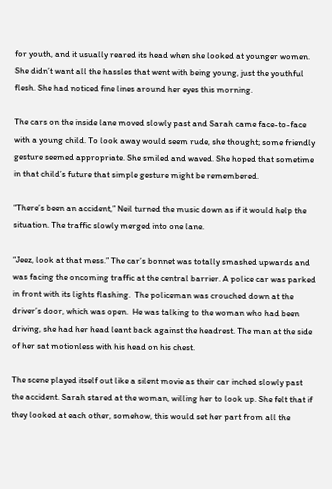for youth, and it usually reared its head when she looked at younger women. She didn’t want all the hassles that went with being young, just the youthful flesh. She had noticed fine lines around her eyes this morning.

The cars on the inside lane moved slowly past and Sarah came face-to-face with a young child. To look away would seem rude, she thought; some friendly gesture seemed appropriate. She smiled and waved. She hoped that sometime in that child’s future that simple gesture might be remembered.

“There’s been an accident,” Neil turned the music down as if it would help the situation. The traffic slowly merged into one lane.

“Jeez, look at that mess.” The car’s bonnet was totally smashed upwards and was facing the oncoming traffic at the central barrier. A police car was parked in front with its lights flashing.  The policeman was crouched down at the driver’s door, which was open.  He was talking to the woman who had been driving, she had her head leant back against the headrest. The man at the side of her sat motionless with his head on his chest.

The scene played itself out like a silent movie as their car inched slowly past the accident. Sarah stared at the woman, willing her to look up. She felt that if they looked at each other, somehow, this would set her part from all the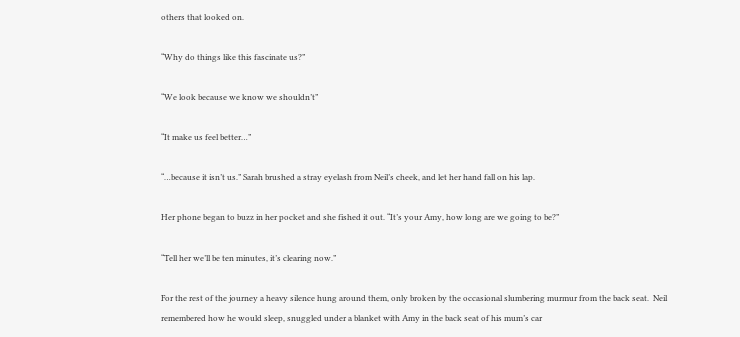others that looked on.

“Why do things like this fascinate us?”

“We look because we know we shouldn’t”

“It make us feel better…”

“…because it isn’t us.” Sarah brushed a stray eyelash from Neil’s cheek, and let her hand fall on his lap.

Her phone began to buzz in her pocket and she fished it out. “It’s your Amy, how long are we going to be?”

“Tell her we’ll be ten minutes, it’s clearing now.”

For the rest of the journey a heavy silence hung around them, only broken by the occasional slumbering murmur from the back seat.  Neil remembered how he would sleep, snuggled under a blanket with Amy in the back seat of his mum’s car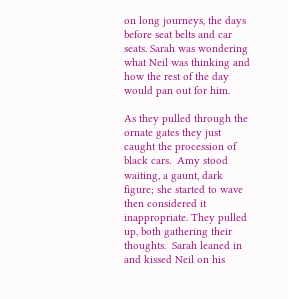on long journeys, the days before seat belts and car seats. Sarah was wondering what Neil was thinking and how the rest of the day would pan out for him.

As they pulled through the ornate gates they just caught the procession of black cars.  Amy stood waiting, a gaunt, dark figure; she started to wave then considered it inappropriate. They pulled up, both gathering their thoughts.  Sarah leaned in and kissed Neil on his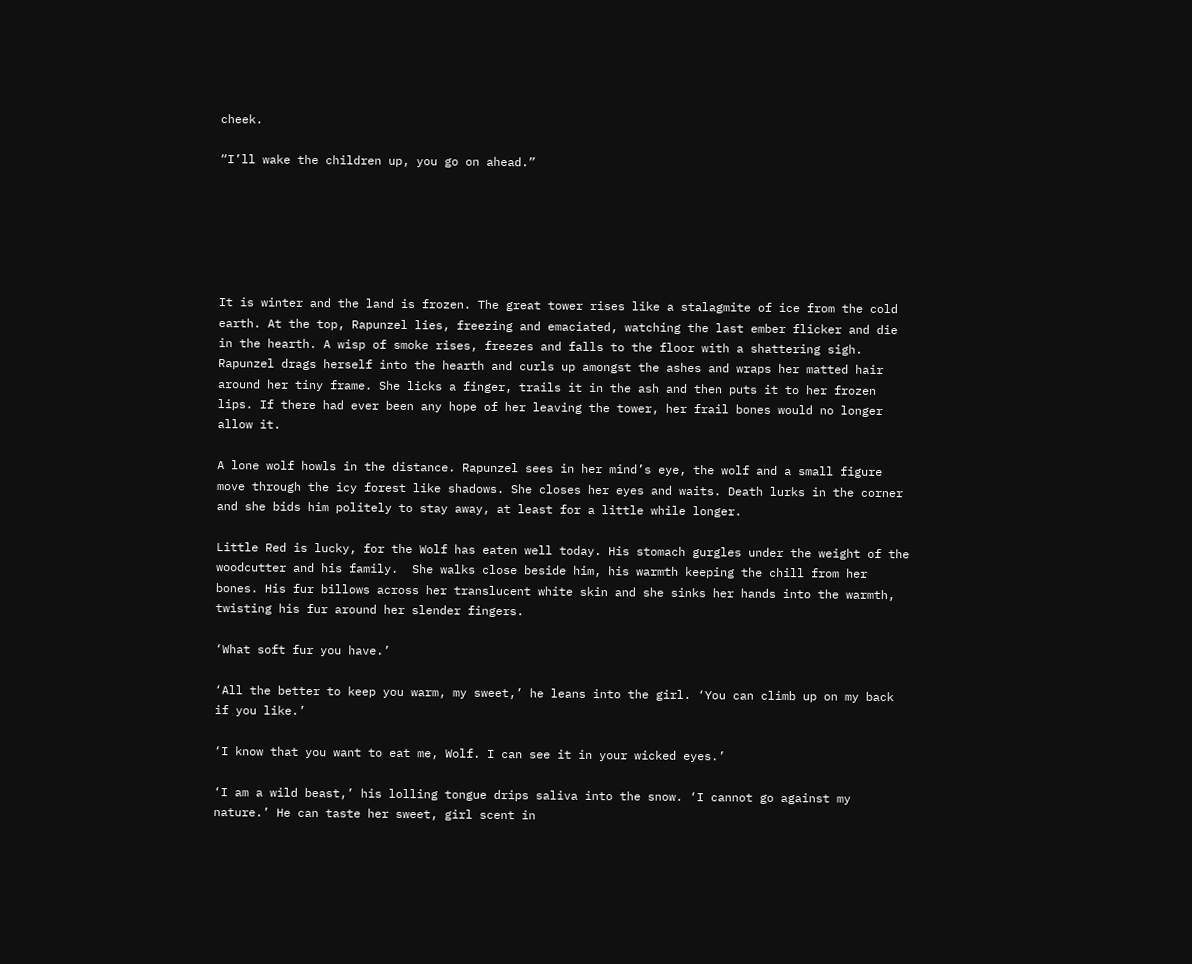cheek.

“I’ll wake the children up, you go on ahead.”






It is winter and the land is frozen. The great tower rises like a stalagmite of ice from the cold earth. At the top, Rapunzel lies, freezing and emaciated, watching the last ember flicker and die in the hearth. A wisp of smoke rises, freezes and falls to the floor with a shattering sigh. Rapunzel drags herself into the hearth and curls up amongst the ashes and wraps her matted hair around her tiny frame. She licks a finger, trails it in the ash and then puts it to her frozen lips. If there had ever been any hope of her leaving the tower, her frail bones would no longer allow it.

A lone wolf howls in the distance. Rapunzel sees in her mind’s eye, the wolf and a small figure move through the icy forest like shadows. She closes her eyes and waits. Death lurks in the corner and she bids him politely to stay away, at least for a little while longer.

Little Red is lucky, for the Wolf has eaten well today. His stomach gurgles under the weight of the woodcutter and his family.  She walks close beside him, his warmth keeping the chill from her bones. His fur billows across her translucent white skin and she sinks her hands into the warmth, twisting his fur around her slender fingers.

‘What soft fur you have.’

‘All the better to keep you warm, my sweet,’ he leans into the girl. ‘You can climb up on my back if you like.’

‘I know that you want to eat me, Wolf. I can see it in your wicked eyes.’

‘I am a wild beast,’ his lolling tongue drips saliva into the snow. ‘I cannot go against my nature.’ He can taste her sweet, girl scent in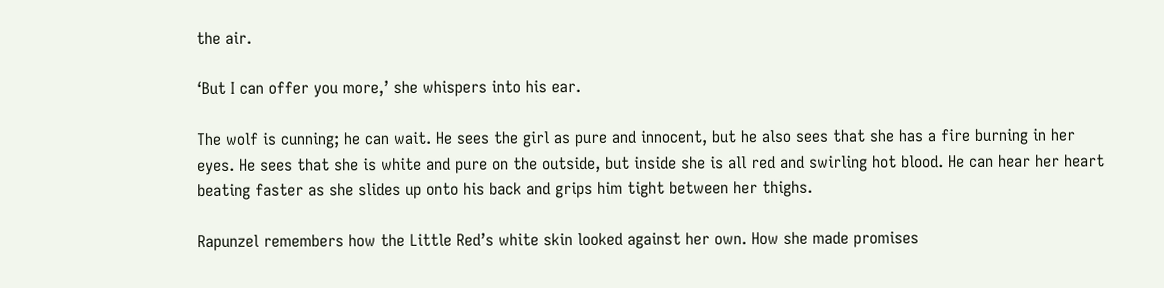the air.

‘But I can offer you more,’ she whispers into his ear.

The wolf is cunning; he can wait. He sees the girl as pure and innocent, but he also sees that she has a fire burning in her eyes. He sees that she is white and pure on the outside, but inside she is all red and swirling hot blood. He can hear her heart beating faster as she slides up onto his back and grips him tight between her thighs.

Rapunzel remembers how the Little Red’s white skin looked against her own. How she made promises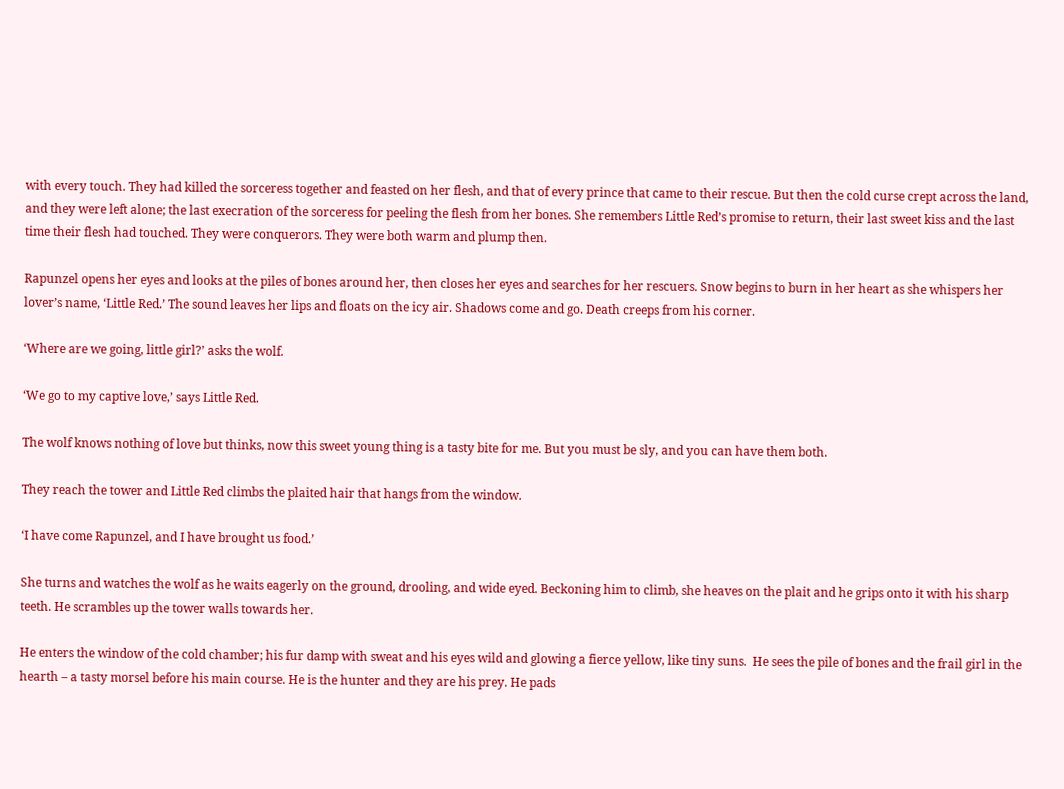with every touch. They had killed the sorceress together and feasted on her flesh, and that of every prince that came to their rescue. But then the cold curse crept across the land, and they were left alone; the last execration of the sorceress for peeling the flesh from her bones. She remembers Little Red’s promise to return, their last sweet kiss and the last time their flesh had touched. They were conquerors. They were both warm and plump then.

Rapunzel opens her eyes and looks at the piles of bones around her, then closes her eyes and searches for her rescuers. Snow begins to burn in her heart as she whispers her lover’s name, ‘Little Red.’ The sound leaves her lips and floats on the icy air. Shadows come and go. Death creeps from his corner.

‘Where are we going, little girl?’ asks the wolf.

‘We go to my captive love,’ says Little Red.

The wolf knows nothing of love but thinks, now this sweet young thing is a tasty bite for me. But you must be sly, and you can have them both.

They reach the tower and Little Red climbs the plaited hair that hangs from the window.

‘I have come Rapunzel, and I have brought us food.’

She turns and watches the wolf as he waits eagerly on the ground, drooling, and wide eyed. Beckoning him to climb, she heaves on the plait and he grips onto it with his sharp teeth. He scrambles up the tower walls towards her.

He enters the window of the cold chamber; his fur damp with sweat and his eyes wild and glowing a fierce yellow, like tiny suns.  He sees the pile of bones and the frail girl in the hearth – a tasty morsel before his main course. He is the hunter and they are his prey. He pads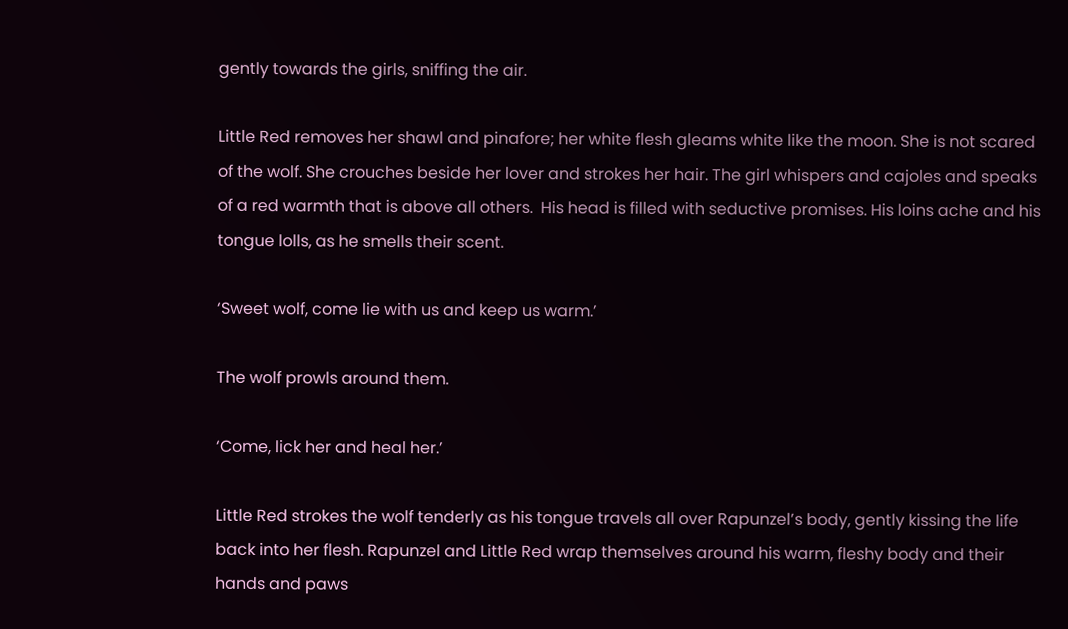gently towards the girls, sniffing the air.

Little Red removes her shawl and pinafore; her white flesh gleams white like the moon. She is not scared of the wolf. She crouches beside her lover and strokes her hair. The girl whispers and cajoles and speaks of a red warmth that is above all others.  His head is filled with seductive promises. His loins ache and his tongue lolls, as he smells their scent.

‘Sweet wolf, come lie with us and keep us warm.’

The wolf prowls around them.

‘Come, lick her and heal her.’

Little Red strokes the wolf tenderly as his tongue travels all over Rapunzel’s body, gently kissing the life back into her flesh. Rapunzel and Little Red wrap themselves around his warm, fleshy body and their hands and paws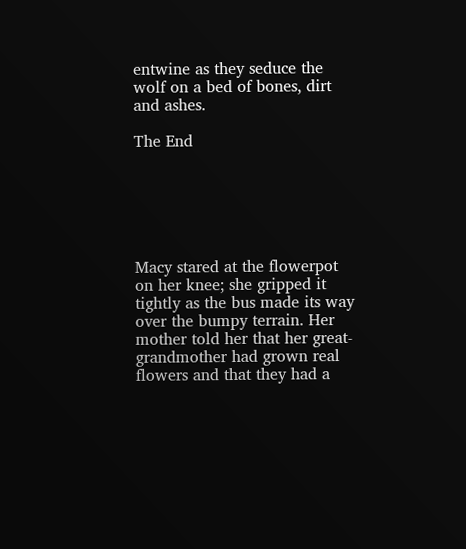entwine as they seduce the wolf on a bed of bones, dirt and ashes.

The End






Macy stared at the flowerpot on her knee; she gripped it tightly as the bus made its way over the bumpy terrain. Her mother told her that her great-grandmother had grown real flowers and that they had a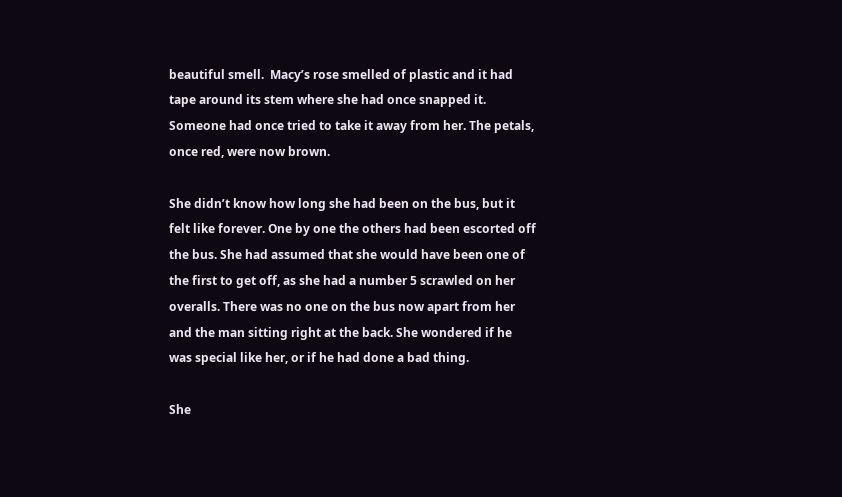beautiful smell.  Macy’s rose smelled of plastic and it had tape around its stem where she had once snapped it. Someone had once tried to take it away from her. The petals, once red, were now brown.

She didn’t know how long she had been on the bus, but it felt like forever. One by one the others had been escorted off the bus. She had assumed that she would have been one of the first to get off, as she had a number 5 scrawled on her overalls. There was no one on the bus now apart from her and the man sitting right at the back. She wondered if he was special like her, or if he had done a bad thing.

She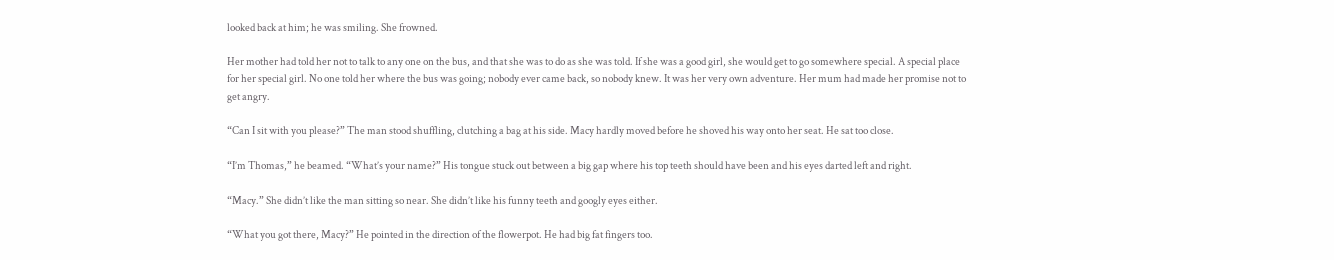looked back at him; he was smiling. She frowned.

Her mother had told her not to talk to any one on the bus, and that she was to do as she was told. If she was a good girl, she would get to go somewhere special. A special place for her special girl. No one told her where the bus was going; nobody ever came back, so nobody knew. It was her very own adventure. Her mum had made her promise not to get angry.

“Can I sit with you please?” The man stood shuffling, clutching a bag at his side. Macy hardly moved before he shoved his way onto her seat. He sat too close.

“I’m Thomas,” he beamed. “What’s your name?” His tongue stuck out between a big gap where his top teeth should have been and his eyes darted left and right.

“Macy.” She didn’t like the man sitting so near. She didn’t like his funny teeth and googly eyes either.

“What you got there, Macy?” He pointed in the direction of the flowerpot. He had big fat fingers too.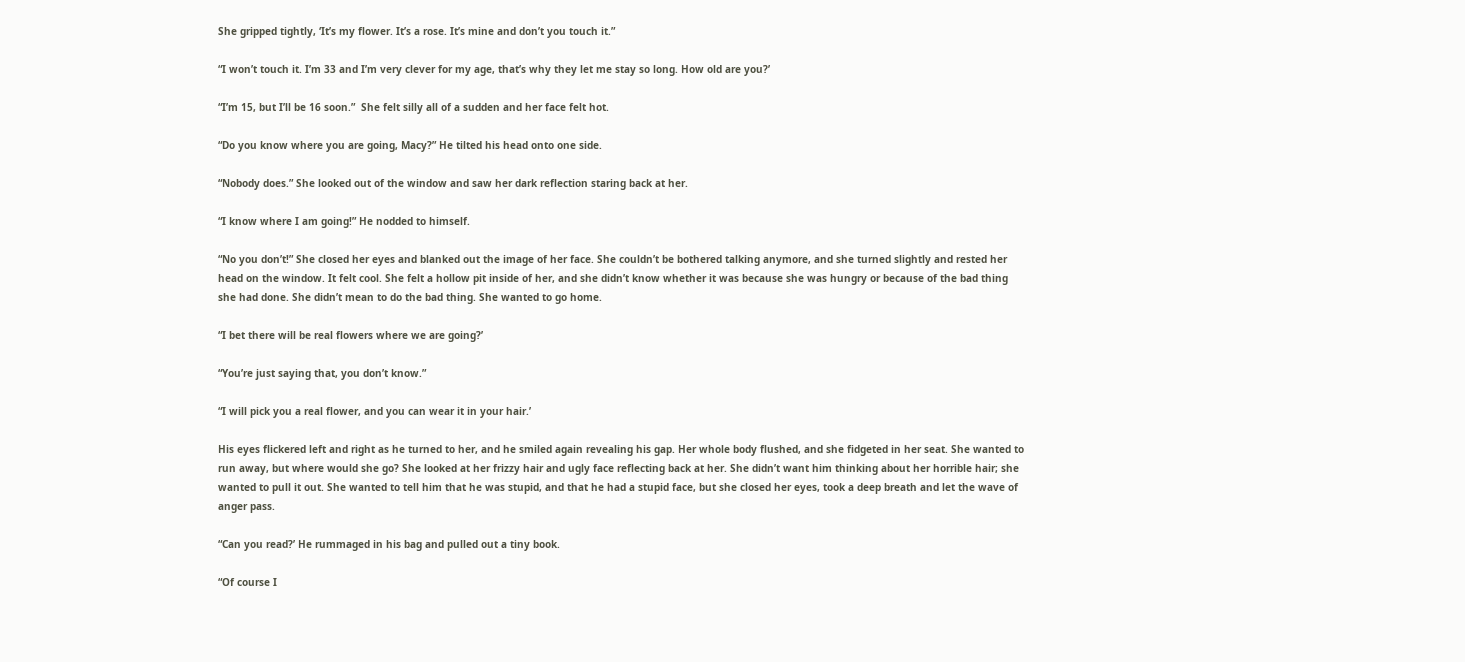She gripped tightly, ‘It’s my flower. It’s a rose. It’s mine and don’t you touch it.”

“I won’t touch it. I’m 33 and I’m very clever for my age, that’s why they let me stay so long. How old are you?’

“I’m 15, but I’ll be 16 soon.”  She felt silly all of a sudden and her face felt hot.

“Do you know where you are going, Macy?” He tilted his head onto one side.

“Nobody does.” She looked out of the window and saw her dark reflection staring back at her.

“I know where I am going!” He nodded to himself.

“No you don’t!” She closed her eyes and blanked out the image of her face. She couldn’t be bothered talking anymore, and she turned slightly and rested her head on the window. It felt cool. She felt a hollow pit inside of her, and she didn’t know whether it was because she was hungry or because of the bad thing she had done. She didn’t mean to do the bad thing. She wanted to go home.

“I bet there will be real flowers where we are going?’

“You’re just saying that, you don’t know.”

“I will pick you a real flower, and you can wear it in your hair.’

His eyes flickered left and right as he turned to her, and he smiled again revealing his gap. Her whole body flushed, and she fidgeted in her seat. She wanted to run away, but where would she go? She looked at her frizzy hair and ugly face reflecting back at her. She didn’t want him thinking about her horrible hair; she wanted to pull it out. She wanted to tell him that he was stupid, and that he had a stupid face, but she closed her eyes, took a deep breath and let the wave of anger pass.

“Can you read?’ He rummaged in his bag and pulled out a tiny book.

“Of course I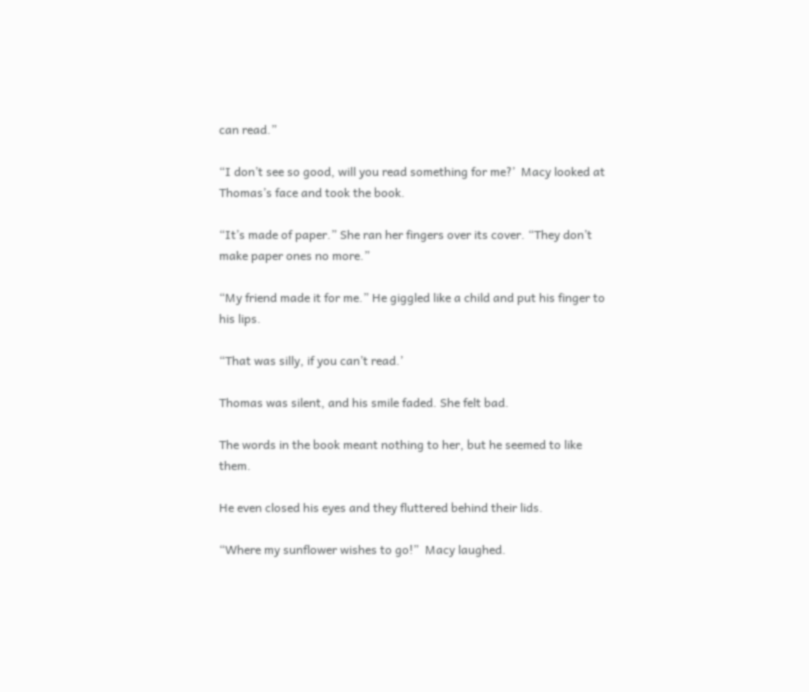can read.”

“I don’t see so good, will you read something for me?’  Macy looked at Thomas’s face and took the book.

“It’s made of paper.” She ran her fingers over its cover. “They don’t make paper ones no more.”

“My friend made it for me.” He giggled like a child and put his finger to his lips.

“That was silly, if you can’t read.’

Thomas was silent, and his smile faded. She felt bad.

The words in the book meant nothing to her, but he seemed to like them.

He even closed his eyes and they fluttered behind their lids.

“Where my sunflower wishes to go!”  Macy laughed.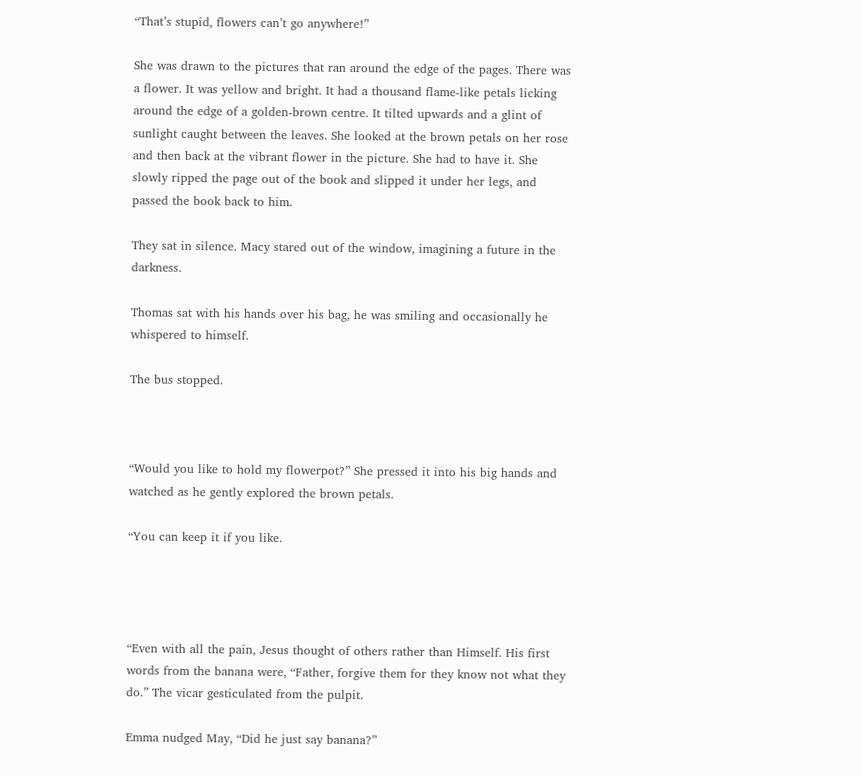“That’s stupid, flowers can’t go anywhere!”

She was drawn to the pictures that ran around the edge of the pages. There was a flower. It was yellow and bright. It had a thousand flame-like petals licking around the edge of a golden-brown centre. It tilted upwards and a glint of sunlight caught between the leaves. She looked at the brown petals on her rose and then back at the vibrant flower in the picture. She had to have it. She slowly ripped the page out of the book and slipped it under her legs, and passed the book back to him.

They sat in silence. Macy stared out of the window, imagining a future in the darkness.

Thomas sat with his hands over his bag, he was smiling and occasionally he whispered to himself.

The bus stopped.



“Would you like to hold my flowerpot?” She pressed it into his big hands and watched as he gently explored the brown petals.

“You can keep it if you like.




“Even with all the pain, Jesus thought of others rather than Himself. His first words from the banana were, “Father, forgive them for they know not what they do.” The vicar gesticulated from the pulpit.

Emma nudged May, “Did he just say banana?”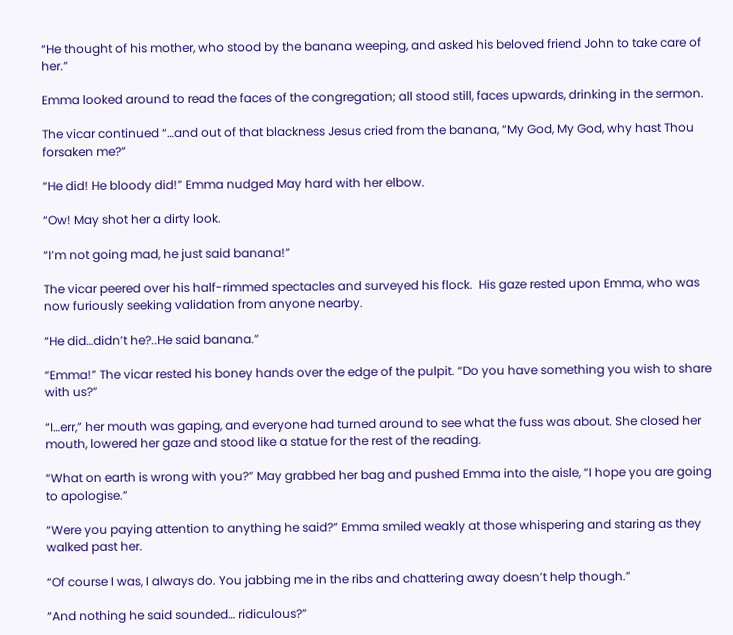“He thought of his mother, who stood by the banana weeping, and asked his beloved friend John to take care of her.”

Emma looked around to read the faces of the congregation; all stood still, faces upwards, drinking in the sermon.

The vicar continued “…and out of that blackness Jesus cried from the banana, “My God, My God, why hast Thou forsaken me?”

“He did! He bloody did!” Emma nudged May hard with her elbow.

“Ow! May shot her a dirty look.

“I’m not going mad, he just said banana!”

The vicar peered over his half-rimmed spectacles and surveyed his flock.  His gaze rested upon Emma, who was now furiously seeking validation from anyone nearby.

“He did…didn’t he?..He said banana.”

“Emma!” The vicar rested his boney hands over the edge of the pulpit. “Do you have something you wish to share with us?”

“I…err,” her mouth was gaping, and everyone had turned around to see what the fuss was about. She closed her mouth, lowered her gaze and stood like a statue for the rest of the reading.

“What on earth is wrong with you?” May grabbed her bag and pushed Emma into the aisle, “I hope you are going to apologise.”

“Were you paying attention to anything he said?” Emma smiled weakly at those whispering and staring as they walked past her.

“Of course I was, I always do. You jabbing me in the ribs and chattering away doesn’t help though.”

“And nothing he said sounded… ridiculous?”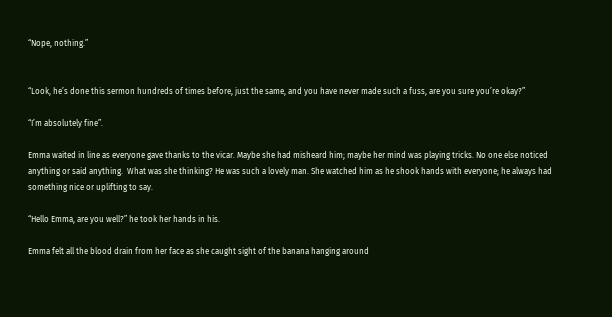“Nope, nothing.”


“Look, he’s done this sermon hundreds of times before, just the same, and you have never made such a fuss, are you sure you’re okay?”

“I’m absolutely fine”.

Emma waited in line as everyone gave thanks to the vicar. Maybe she had misheard him; maybe her mind was playing tricks. No one else noticed anything or said anything.  What was she thinking? He was such a lovely man. She watched him as he shook hands with everyone; he always had something nice or uplifting to say.

“Hello Emma, are you well?” he took her hands in his.

Emma felt all the blood drain from her face as she caught sight of the banana hanging around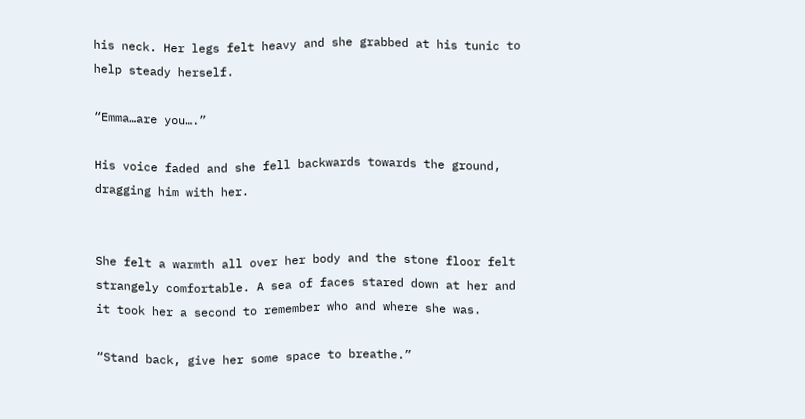his neck. Her legs felt heavy and she grabbed at his tunic to help steady herself.

“Emma…are you….”

His voice faded and she fell backwards towards the ground, dragging him with her.


She felt a warmth all over her body and the stone floor felt strangely comfortable. A sea of faces stared down at her and it took her a second to remember who and where she was.

“Stand back, give her some space to breathe.”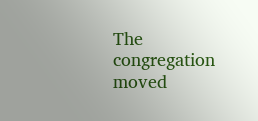The congregation moved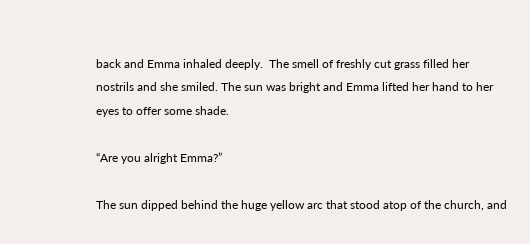back and Emma inhaled deeply.  The smell of freshly cut grass filled her nostrils and she smiled. The sun was bright and Emma lifted her hand to her eyes to offer some shade.

“Are you alright Emma?”

The sun dipped behind the huge yellow arc that stood atop of the church, and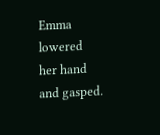Emma lowered her hand and gasped.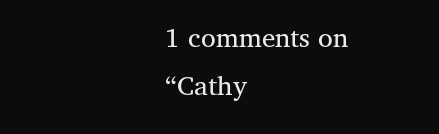1 comments on “Cathy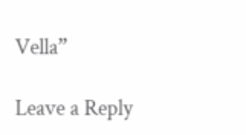Vella”

Leave a Reply